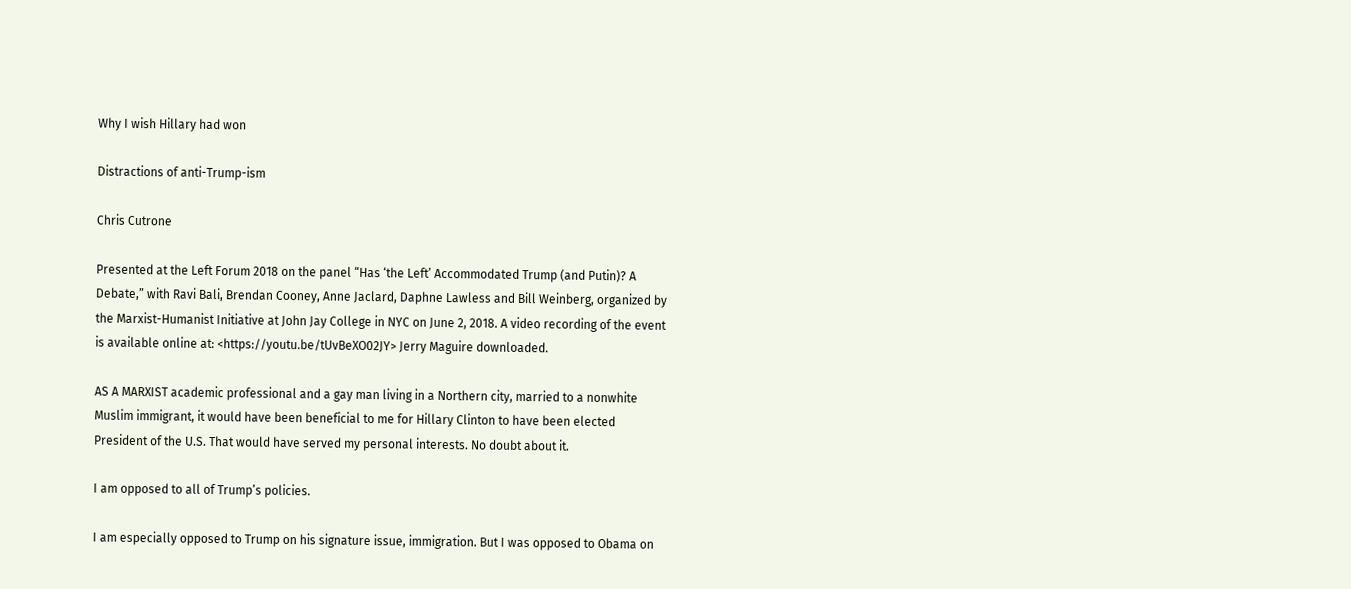Why I wish Hillary had won

Distractions of anti-Trump-ism

Chris Cutrone

Presented at the Left Forum 2018 on the panel “Has ‘the Left’ Accommodated Trump (and Putin)? A Debate,” with Ravi Bali, Brendan Cooney, Anne Jaclard, Daphne Lawless and Bill Weinberg, organized by the Marxist-Humanist Initiative at John Jay College in NYC on June 2, 2018. A video recording of the event is available online at: <https://youtu.be/tUvBeXO02JY> Jerry Maguire downloaded.

AS A MARXIST academic professional and a gay man living in a Northern city, married to a nonwhite Muslim immigrant, it would have been beneficial to me for Hillary Clinton to have been elected President of the U.S. That would have served my personal interests. No doubt about it.

I am opposed to all of Trump’s policies.

I am especially opposed to Trump on his signature issue, immigration. But I was opposed to Obama on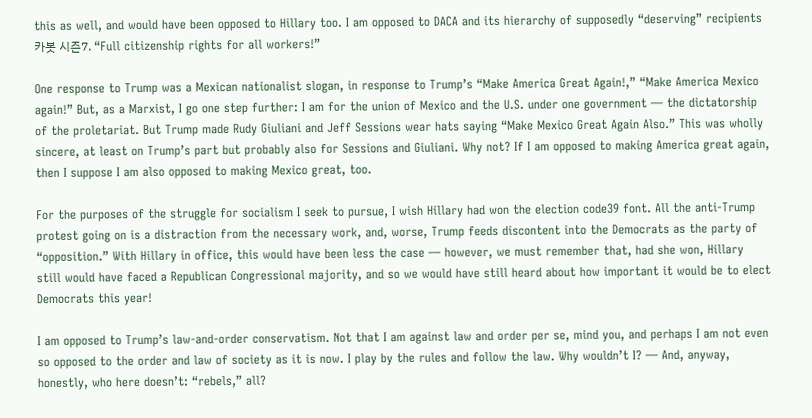this as well, and would have been opposed to Hillary too. I am opposed to DACA and its hierarchy of supposedly “deserving” recipients 카봇 시즌7. “Full citizenship rights for all workers!”

One response to Trump was a Mexican nationalist slogan, in response to Trump’s “Make America Great Again!,” “Make America Mexico again!” But, as a Marxist, I go one step further: I am for the union of Mexico and the U.S. under one government — the dictatorship of the proletariat. But Trump made Rudy Giuliani and Jeff Sessions wear hats saying “Make Mexico Great Again Also.” This was wholly sincere, at least on Trump’s part but probably also for Sessions and Giuliani. Why not? If I am opposed to making America great again, then I suppose I am also opposed to making Mexico great, too.

For the purposes of the struggle for socialism I seek to pursue, I wish Hillary had won the election code39 font. All the anti-Trump protest going on is a distraction from the necessary work, and, worse, Trump feeds discontent into the Democrats as the party of “opposition.” With Hillary in office, this would have been less the case — however, we must remember that, had she won, Hillary still would have faced a Republican Congressional majority, and so we would have still heard about how important it would be to elect Democrats this year!

I am opposed to Trump’s law-and-order conservatism. Not that I am against law and order per se, mind you, and perhaps I am not even so opposed to the order and law of society as it is now. I play by the rules and follow the law. Why wouldn’t I? — And, anyway, honestly, who here doesn’t: “rebels,” all?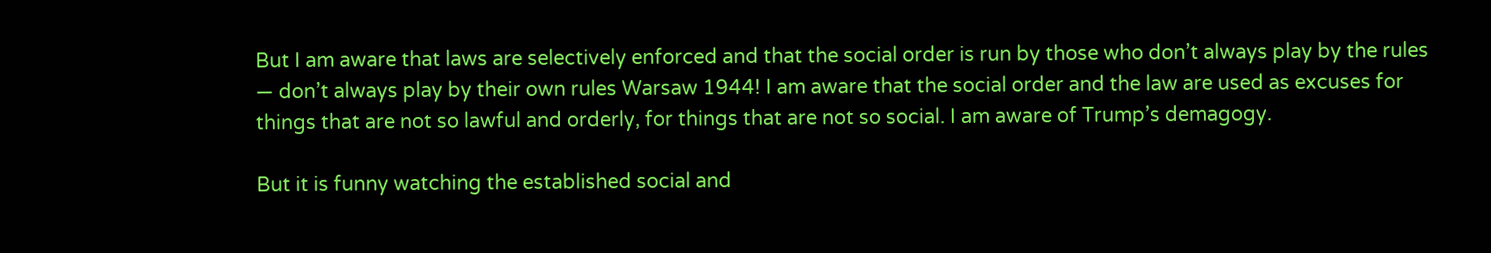But I am aware that laws are selectively enforced and that the social order is run by those who don’t always play by the rules — don’t always play by their own rules Warsaw 1944! I am aware that the social order and the law are used as excuses for things that are not so lawful and orderly, for things that are not so social. I am aware of Trump’s demagogy.

But it is funny watching the established social and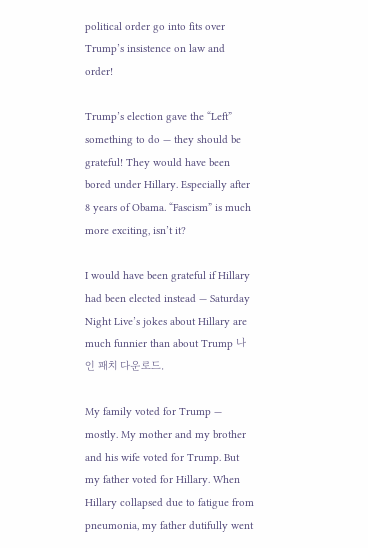political order go into fits over Trump’s insistence on law and order!

Trump’s election gave the “Left” something to do — they should be grateful! They would have been bored under Hillary. Especially after 8 years of Obama. “Fascism” is much more exciting, isn’t it?

I would have been grateful if Hillary had been elected instead — Saturday Night Live’s jokes about Hillary are much funnier than about Trump 나인 패치 다운로드.

My family voted for Trump — mostly. My mother and my brother and his wife voted for Trump. But my father voted for Hillary. When Hillary collapsed due to fatigue from pneumonia, my father dutifully went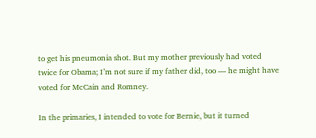to get his pneumonia shot. But my mother previously had voted twice for Obama; I’m not sure if my father did, too — he might have voted for McCain and Romney.

In the primaries, I intended to vote for Bernie, but it turned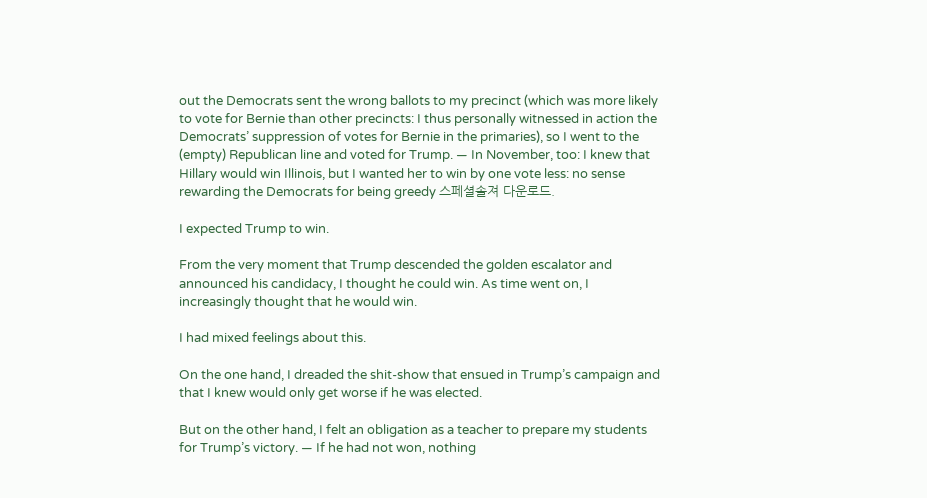out the Democrats sent the wrong ballots to my precinct (which was more likely to vote for Bernie than other precincts: I thus personally witnessed in action the Democrats’ suppression of votes for Bernie in the primaries), so I went to the (empty) Republican line and voted for Trump. — In November, too: I knew that Hillary would win Illinois, but I wanted her to win by one vote less: no sense rewarding the Democrats for being greedy 스페셜솔져 다운로드.

I expected Trump to win.

From the very moment that Trump descended the golden escalator and announced his candidacy, I thought he could win. As time went on, I increasingly thought that he would win.

I had mixed feelings about this.

On the one hand, I dreaded the shit-show that ensued in Trump’s campaign and that I knew would only get worse if he was elected.

But on the other hand, I felt an obligation as a teacher to prepare my students for Trump’s victory. — If he had not won, nothing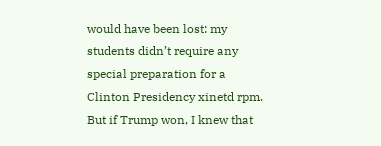would have been lost: my students didn’t require any special preparation for a Clinton Presidency xinetd rpm. But if Trump won, I knew that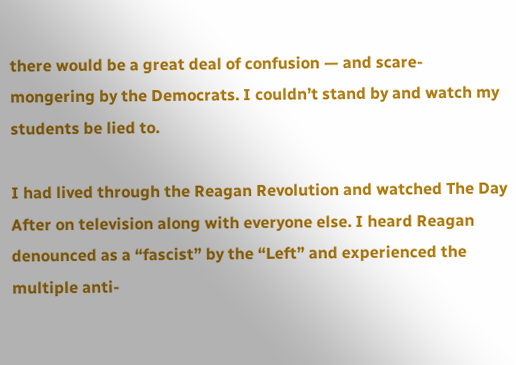there would be a great deal of confusion — and scare-mongering by the Democrats. I couldn’t stand by and watch my students be lied to.

I had lived through the Reagan Revolution and watched The Day After on television along with everyone else. I heard Reagan denounced as a “fascist” by the “Left” and experienced the multiple anti-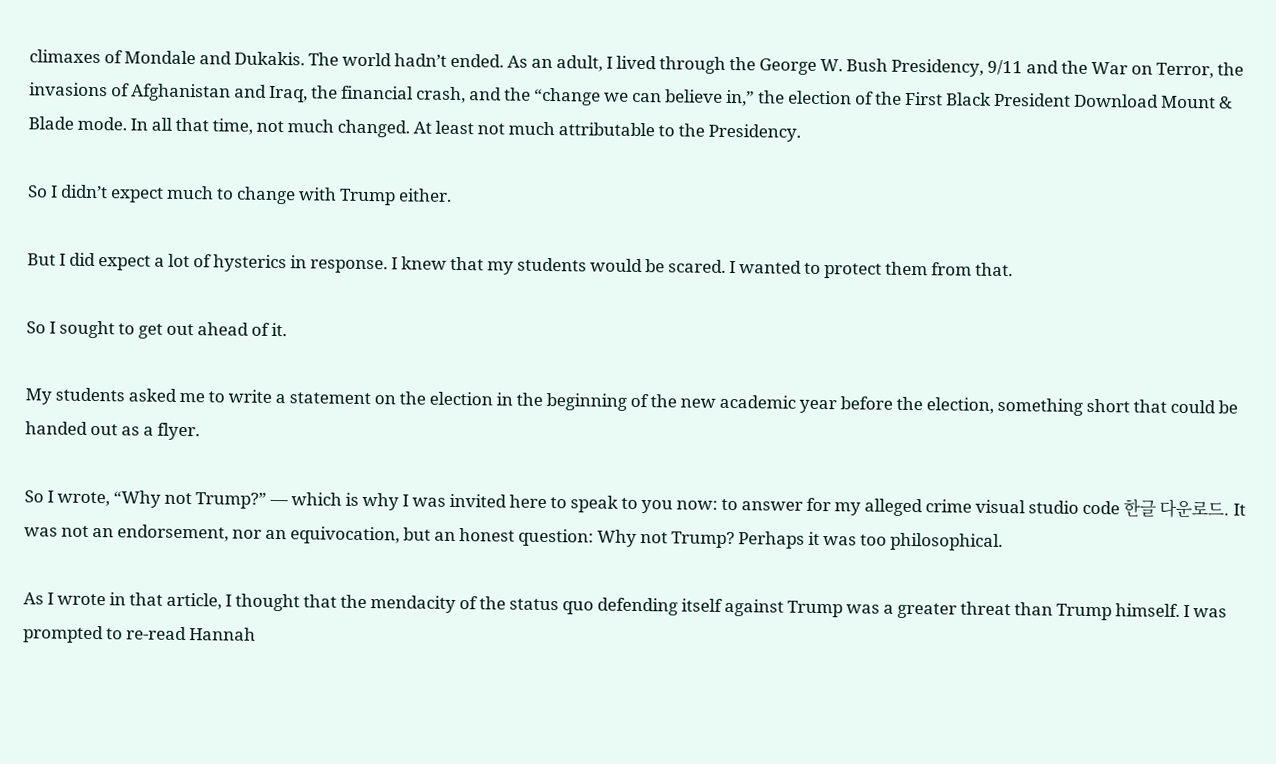climaxes of Mondale and Dukakis. The world hadn’t ended. As an adult, I lived through the George W. Bush Presidency, 9/11 and the War on Terror, the invasions of Afghanistan and Iraq, the financial crash, and the “change we can believe in,” the election of the First Black President Download Mount & Blade mode. In all that time, not much changed. At least not much attributable to the Presidency.

So I didn’t expect much to change with Trump either.

But I did expect a lot of hysterics in response. I knew that my students would be scared. I wanted to protect them from that.

So I sought to get out ahead of it.

My students asked me to write a statement on the election in the beginning of the new academic year before the election, something short that could be handed out as a flyer.

So I wrote, “Why not Trump?” — which is why I was invited here to speak to you now: to answer for my alleged crime visual studio code 한글 다운로드. It was not an endorsement, nor an equivocation, but an honest question: Why not Trump? Perhaps it was too philosophical.

As I wrote in that article, I thought that the mendacity of the status quo defending itself against Trump was a greater threat than Trump himself. I was prompted to re-read Hannah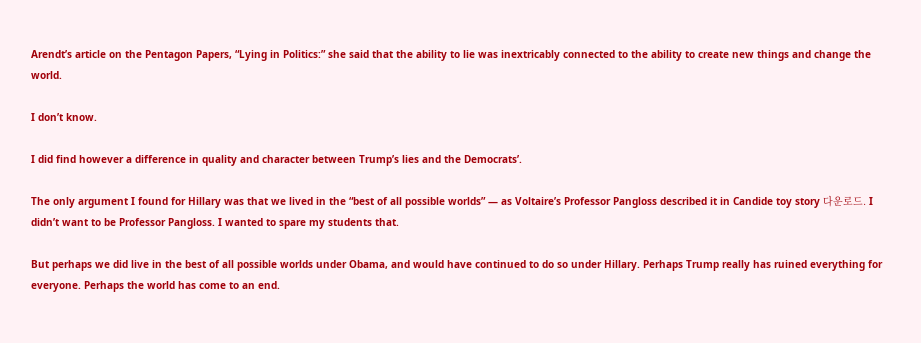Arendt’s article on the Pentagon Papers, “Lying in Politics:” she said that the ability to lie was inextricably connected to the ability to create new things and change the world.

I don’t know.

I did find however a difference in quality and character between Trump’s lies and the Democrats’.

The only argument I found for Hillary was that we lived in the “best of all possible worlds” — as Voltaire’s Professor Pangloss described it in Candide toy story 다운로드. I didn’t want to be Professor Pangloss. I wanted to spare my students that.

But perhaps we did live in the best of all possible worlds under Obama, and would have continued to do so under Hillary. Perhaps Trump really has ruined everything for everyone. Perhaps the world has come to an end.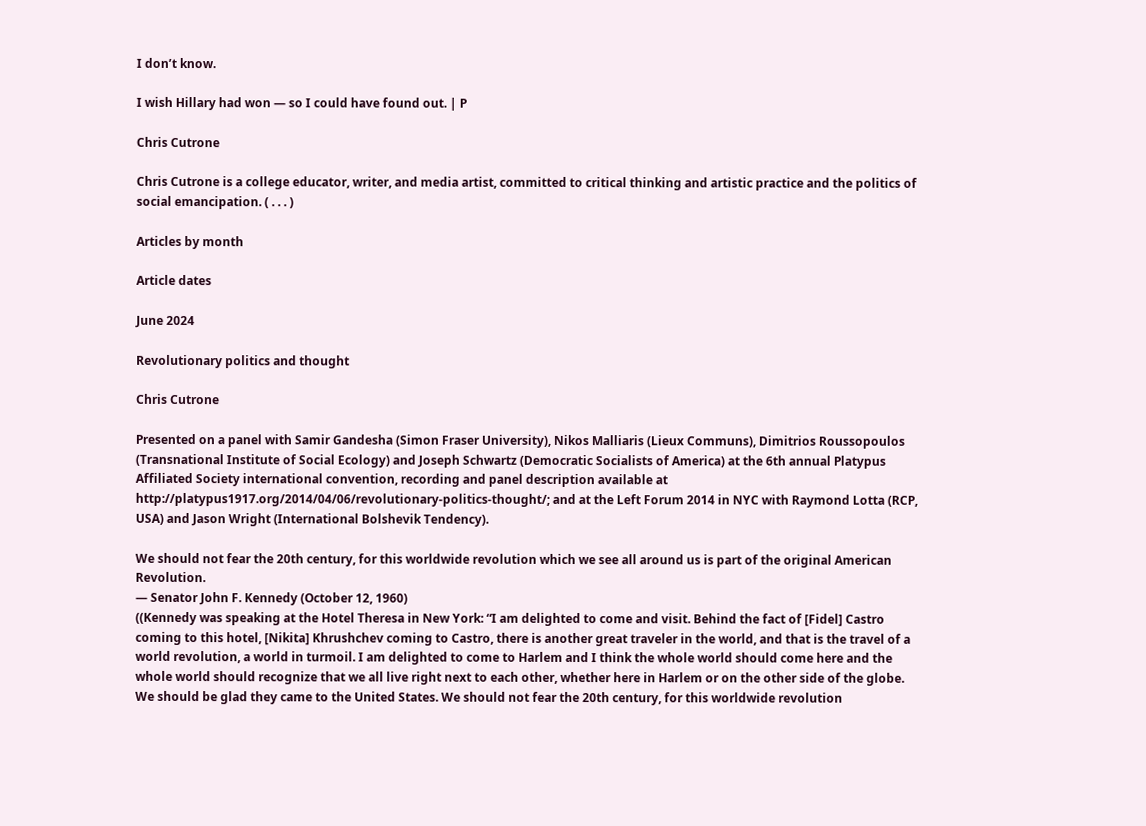I don’t know.

I wish Hillary had won — so I could have found out. | P

Chris Cutrone

Chris Cutrone is a college educator, writer, and media artist, committed to critical thinking and artistic practice and the politics of social emancipation. ( . . . )

Articles by month

Article dates

June 2024

Revolutionary politics and thought

Chris Cutrone

Presented on a panel with Samir Gandesha (Simon Fraser University), Nikos Malliaris (Lieux Communs), Dimitrios Roussopoulos (Transnational Institute of Social Ecology) and Joseph Schwartz (Democratic Socialists of America) at the 6th annual Platypus Affiliated Society international convention, recording and panel description available at http://platypus1917.org/2014/04/06/revolutionary-politics-thought/; and at the Left Forum 2014 in NYC with Raymond Lotta (RCP, USA) and Jason Wright (International Bolshevik Tendency).

We should not fear the 20th century, for this worldwide revolution which we see all around us is part of the original American Revolution.
— Senator John F. Kennedy (October 12, 1960)
((Kennedy was speaking at the Hotel Theresa in New York: “I am delighted to come and visit. Behind the fact of [Fidel] Castro coming to this hotel, [Nikita] Khrushchev coming to Castro, there is another great traveler in the world, and that is the travel of a world revolution, a world in turmoil. I am delighted to come to Harlem and I think the whole world should come here and the whole world should recognize that we all live right next to each other, whether here in Harlem or on the other side of the globe. We should be glad they came to the United States. We should not fear the 20th century, for this worldwide revolution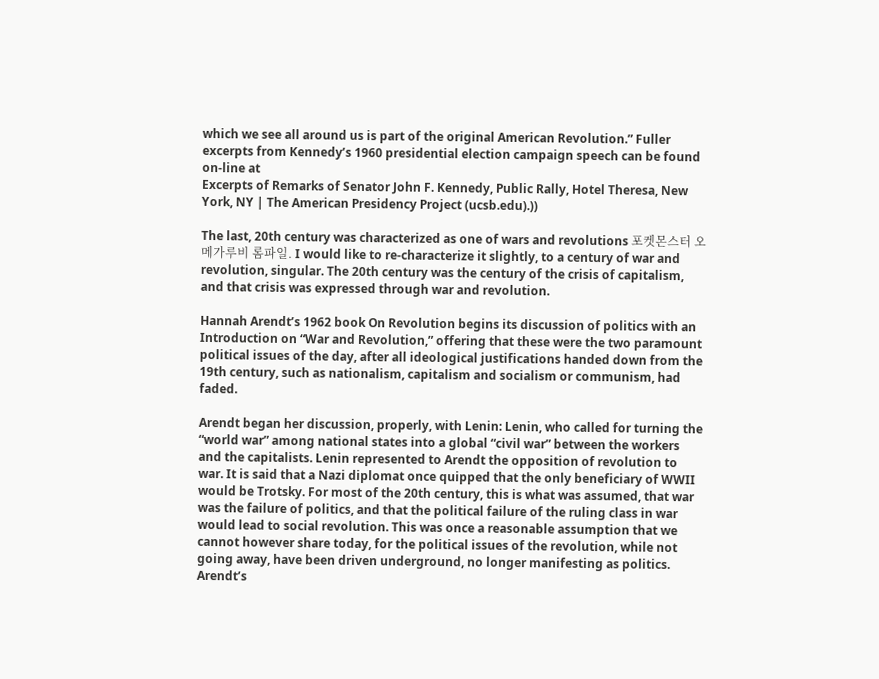which we see all around us is part of the original American Revolution.” Fuller excerpts from Kennedy’s 1960 presidential election campaign speech can be found on-line at
Excerpts of Remarks of Senator John F. Kennedy, Public Rally, Hotel Theresa, New York, NY | The American Presidency Project (ucsb.edu).))

The last, 20th century was characterized as one of wars and revolutions 포켓몬스터 오메가루비 롬파일. I would like to re-characterize it slightly, to a century of war and revolution, singular. The 20th century was the century of the crisis of capitalism, and that crisis was expressed through war and revolution.

Hannah Arendt’s 1962 book On Revolution begins its discussion of politics with an Introduction on “War and Revolution,” offering that these were the two paramount political issues of the day, after all ideological justifications handed down from the 19th century, such as nationalism, capitalism and socialism or communism, had faded.

Arendt began her discussion, properly, with Lenin: Lenin, who called for turning the “world war” among national states into a global “civil war” between the workers and the capitalists. Lenin represented to Arendt the opposition of revolution to war. It is said that a Nazi diplomat once quipped that the only beneficiary of WWII would be Trotsky. For most of the 20th century, this is what was assumed, that war was the failure of politics, and that the political failure of the ruling class in war would lead to social revolution. This was once a reasonable assumption that we cannot however share today, for the political issues of the revolution, while not going away, have been driven underground, no longer manifesting as politics. Arendt’s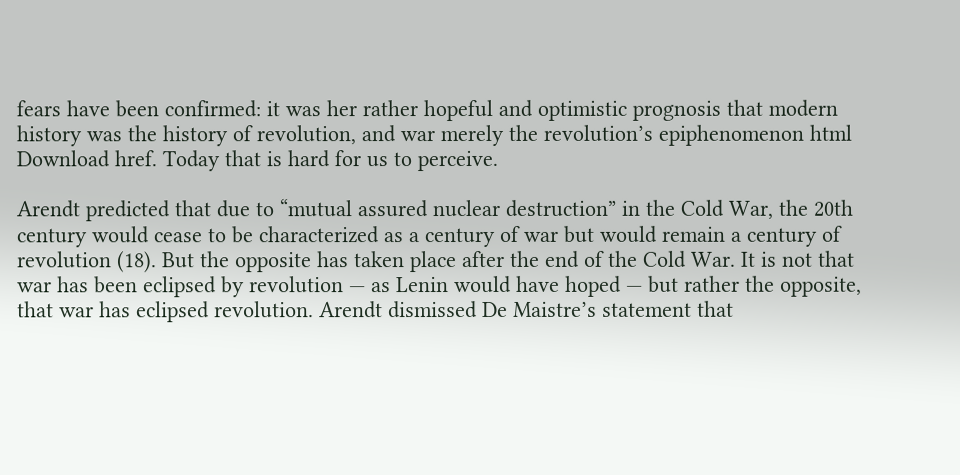fears have been confirmed: it was her rather hopeful and optimistic prognosis that modern history was the history of revolution, and war merely the revolution’s epiphenomenon html Download href. Today that is hard for us to perceive.

Arendt predicted that due to “mutual assured nuclear destruction” in the Cold War, the 20th century would cease to be characterized as a century of war but would remain a century of revolution (18). But the opposite has taken place after the end of the Cold War. It is not that war has been eclipsed by revolution — as Lenin would have hoped — but rather the opposite, that war has eclipsed revolution. Arendt dismissed De Maistre’s statement that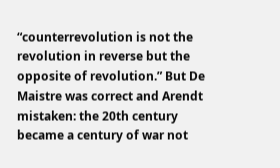“counterrevolution is not the revolution in reverse but the opposite of revolution.” But De Maistre was correct and Arendt mistaken: the 20th century became a century of war not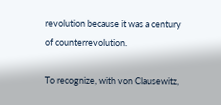revolution because it was a century of counterrevolution.

To recognize, with von Clausewitz,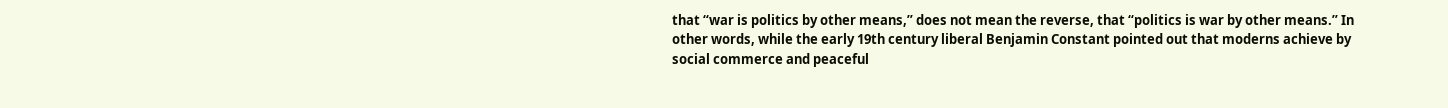that “war is politics by other means,” does not mean the reverse, that “politics is war by other means.” In other words, while the early 19th century liberal Benjamin Constant pointed out that moderns achieve by social commerce and peaceful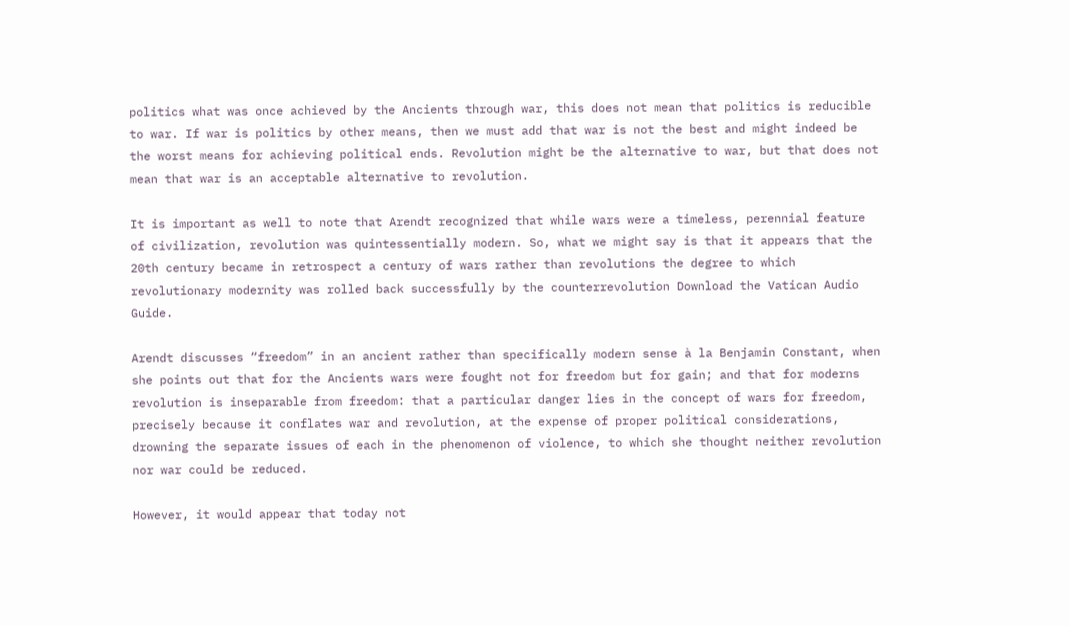politics what was once achieved by the Ancients through war, this does not mean that politics is reducible to war. If war is politics by other means, then we must add that war is not the best and might indeed be the worst means for achieving political ends. Revolution might be the alternative to war, but that does not mean that war is an acceptable alternative to revolution.

It is important as well to note that Arendt recognized that while wars were a timeless, perennial feature of civilization, revolution was quintessentially modern. So, what we might say is that it appears that the 20th century became in retrospect a century of wars rather than revolutions the degree to which revolutionary modernity was rolled back successfully by the counterrevolution Download the Vatican Audio Guide.

Arendt discusses “freedom” in an ancient rather than specifically modern sense à la Benjamin Constant, when she points out that for the Ancients wars were fought not for freedom but for gain; and that for moderns revolution is inseparable from freedom: that a particular danger lies in the concept of wars for freedom, precisely because it conflates war and revolution, at the expense of proper political considerations, drowning the separate issues of each in the phenomenon of violence, to which she thought neither revolution nor war could be reduced.

However, it would appear that today not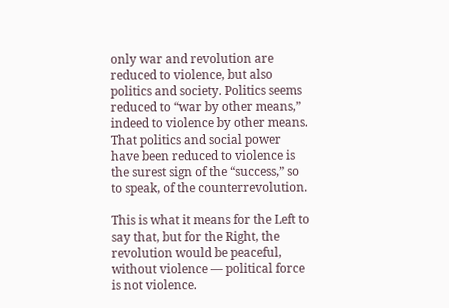only war and revolution are reduced to violence, but also politics and society. Politics seems reduced to “war by other means,” indeed to violence by other means. That politics and social power have been reduced to violence is the surest sign of the “success,” so to speak, of the counterrevolution.

This is what it means for the Left to say that, but for the Right, the revolution would be peaceful, without violence — political force is not violence.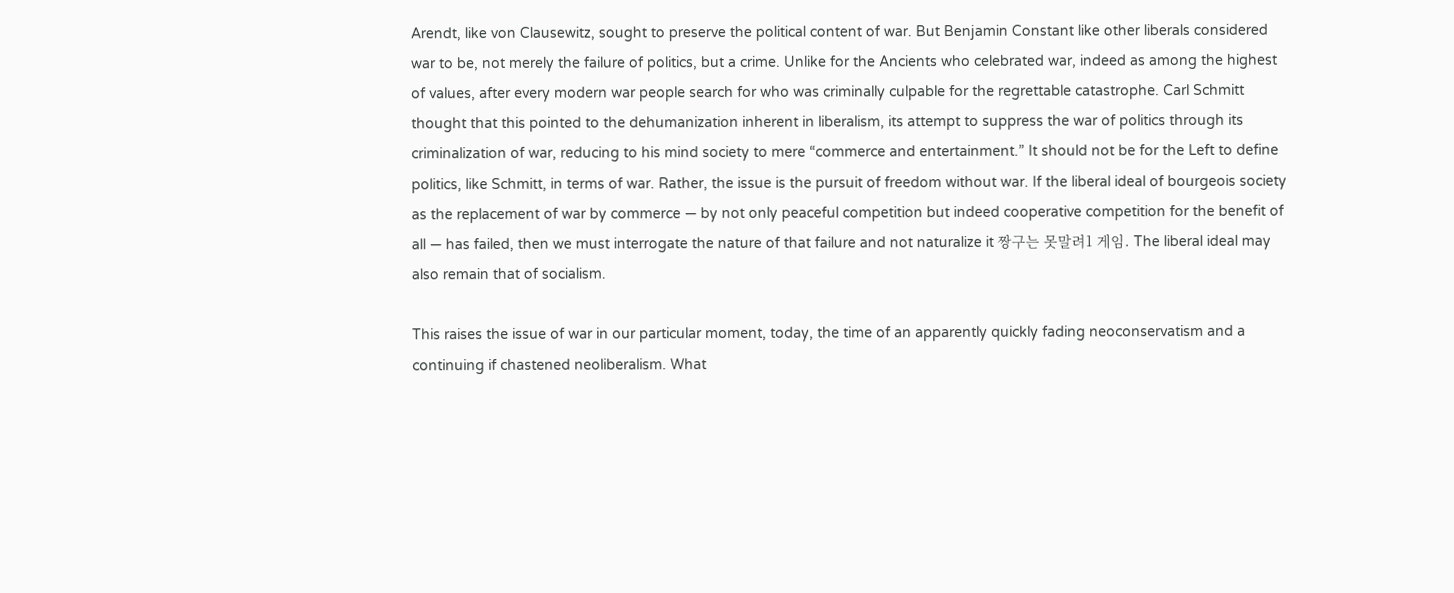Arendt, like von Clausewitz, sought to preserve the political content of war. But Benjamin Constant like other liberals considered war to be, not merely the failure of politics, but a crime. Unlike for the Ancients who celebrated war, indeed as among the highest of values, after every modern war people search for who was criminally culpable for the regrettable catastrophe. Carl Schmitt thought that this pointed to the dehumanization inherent in liberalism, its attempt to suppress the war of politics through its criminalization of war, reducing to his mind society to mere “commerce and entertainment.” It should not be for the Left to define politics, like Schmitt, in terms of war. Rather, the issue is the pursuit of freedom without war. If the liberal ideal of bourgeois society as the replacement of war by commerce — by not only peaceful competition but indeed cooperative competition for the benefit of all — has failed, then we must interrogate the nature of that failure and not naturalize it 짱구는 못말려1 게임. The liberal ideal may also remain that of socialism.

This raises the issue of war in our particular moment, today, the time of an apparently quickly fading neoconservatism and a continuing if chastened neoliberalism. What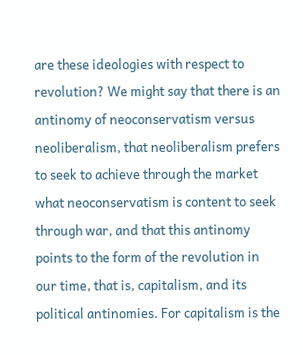are these ideologies with respect to revolution? We might say that there is an antinomy of neoconservatism versus neoliberalism, that neoliberalism prefers to seek to achieve through the market what neoconservatism is content to seek through war, and that this antinomy points to the form of the revolution in our time, that is, capitalism, and its political antinomies. For capitalism is the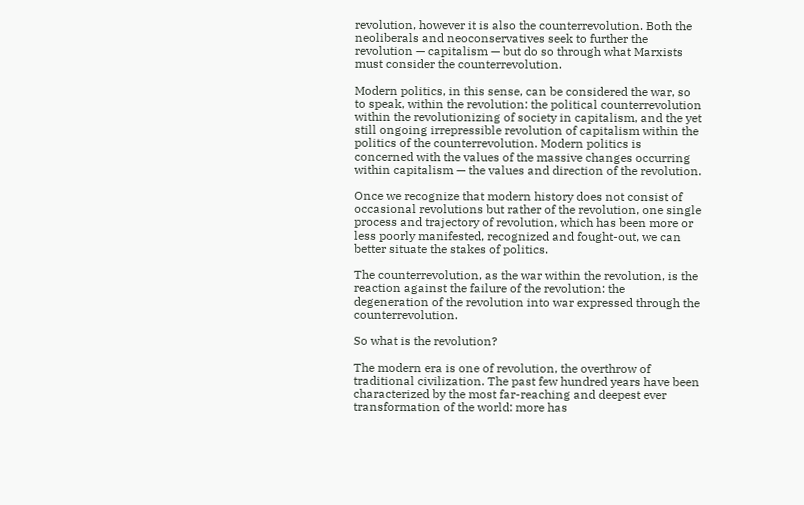revolution, however it is also the counterrevolution. Both the neoliberals and neoconservatives seek to further the revolution — capitalism — but do so through what Marxists must consider the counterrevolution.

Modern politics, in this sense, can be considered the war, so to speak, within the revolution: the political counterrevolution within the revolutionizing of society in capitalism, and the yet still ongoing irrepressible revolution of capitalism within the politics of the counterrevolution. Modern politics is concerned with the values of the massive changes occurring within capitalism — the values and direction of the revolution.

Once we recognize that modern history does not consist of occasional revolutions but rather of the revolution, one single process and trajectory of revolution, which has been more or less poorly manifested, recognized and fought-out, we can better situate the stakes of politics.

The counterrevolution, as the war within the revolution, is the reaction against the failure of the revolution: the degeneration of the revolution into war expressed through the counterrevolution.

So what is the revolution?

The modern era is one of revolution, the overthrow of traditional civilization. The past few hundred years have been characterized by the most far-reaching and deepest ever transformation of the world: more has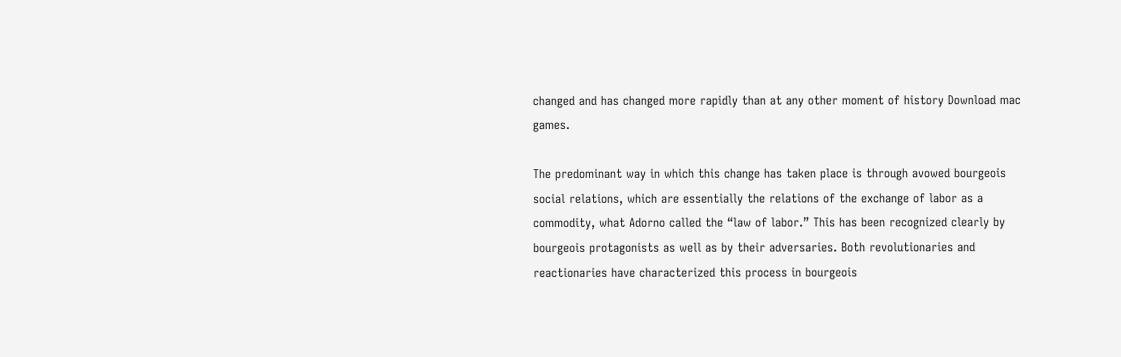changed and has changed more rapidly than at any other moment of history Download mac games.

The predominant way in which this change has taken place is through avowed bourgeois social relations, which are essentially the relations of the exchange of labor as a commodity, what Adorno called the “law of labor.” This has been recognized clearly by bourgeois protagonists as well as by their adversaries. Both revolutionaries and reactionaries have characterized this process in bourgeois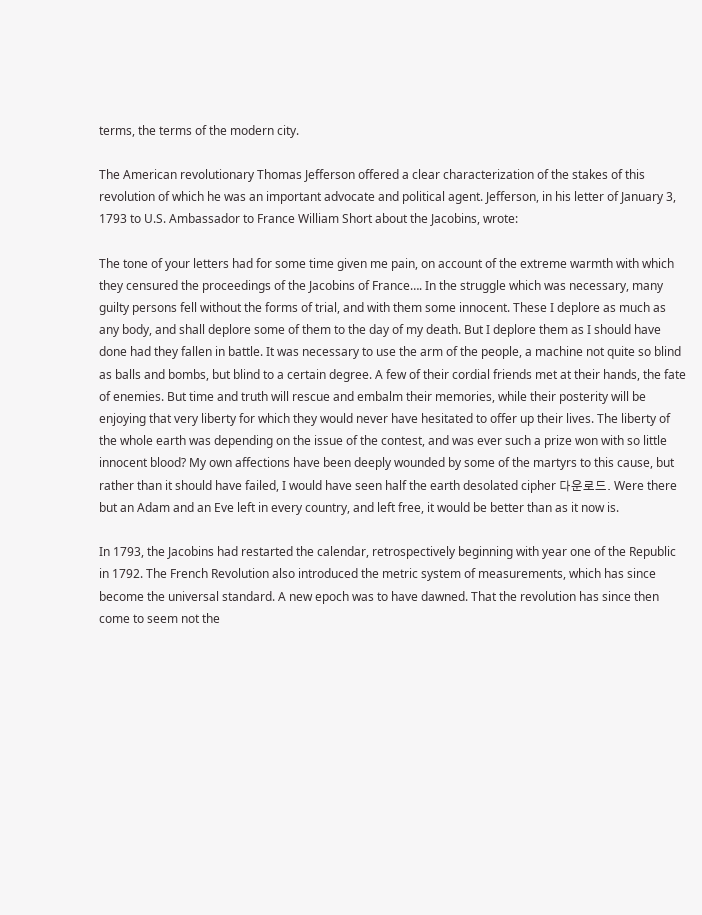terms, the terms of the modern city.

The American revolutionary Thomas Jefferson offered a clear characterization of the stakes of this revolution of which he was an important advocate and political agent. Jefferson, in his letter of January 3, 1793 to U.S. Ambassador to France William Short about the Jacobins, wrote:

The tone of your letters had for some time given me pain, on account of the extreme warmth with which they censured the proceedings of the Jacobins of France…. In the struggle which was necessary, many guilty persons fell without the forms of trial, and with them some innocent. These I deplore as much as any body, and shall deplore some of them to the day of my death. But I deplore them as I should have done had they fallen in battle. It was necessary to use the arm of the people, a machine not quite so blind as balls and bombs, but blind to a certain degree. A few of their cordial friends met at their hands, the fate of enemies. But time and truth will rescue and embalm their memories, while their posterity will be enjoying that very liberty for which they would never have hesitated to offer up their lives. The liberty of the whole earth was depending on the issue of the contest, and was ever such a prize won with so little innocent blood? My own affections have been deeply wounded by some of the martyrs to this cause, but rather than it should have failed, I would have seen half the earth desolated cipher 다운로드. Were there but an Adam and an Eve left in every country, and left free, it would be better than as it now is.

In 1793, the Jacobins had restarted the calendar, retrospectively beginning with year one of the Republic in 1792. The French Revolution also introduced the metric system of measurements, which has since become the universal standard. A new epoch was to have dawned. That the revolution has since then come to seem not the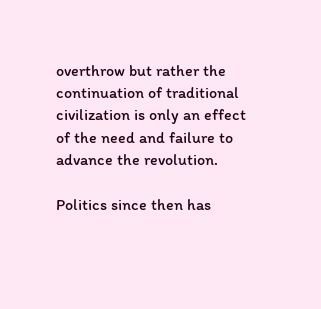overthrow but rather the continuation of traditional civilization is only an effect of the need and failure to advance the revolution.

Politics since then has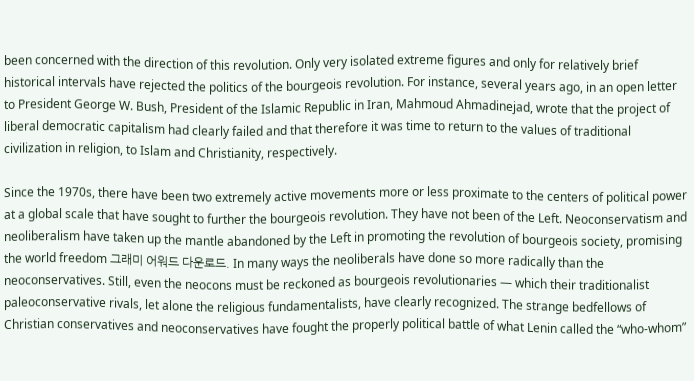been concerned with the direction of this revolution. Only very isolated extreme figures and only for relatively brief historical intervals have rejected the politics of the bourgeois revolution. For instance, several years ago, in an open letter to President George W. Bush, President of the Islamic Republic in Iran, Mahmoud Ahmadinejad, wrote that the project of liberal democratic capitalism had clearly failed and that therefore it was time to return to the values of traditional civilization in religion, to Islam and Christianity, respectively.

Since the 1970s, there have been two extremely active movements more or less proximate to the centers of political power at a global scale that have sought to further the bourgeois revolution. They have not been of the Left. Neoconservatism and neoliberalism have taken up the mantle abandoned by the Left in promoting the revolution of bourgeois society, promising the world freedom 그래미 어워드 다운로드. In many ways the neoliberals have done so more radically than the neoconservatives. Still, even the neocons must be reckoned as bourgeois revolutionaries — which their traditionalist paleoconservative rivals, let alone the religious fundamentalists, have clearly recognized. The strange bedfellows of Christian conservatives and neoconservatives have fought the properly political battle of what Lenin called the “who-whom”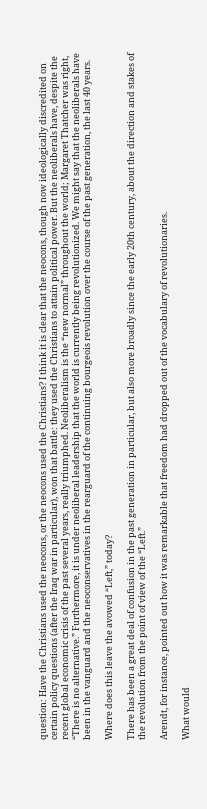question: Have the Christians used the neocons, or the neocons used the Christians? I think it is clear that the neocons, though now ideologically discredited on certain policy questions (after the Iraq war in particular), won that battle: they used the Christians to attain political power. But the neoliberals have, despite the recent global economic crisis of the past several years, really triumphed. Neoliberalism is the “new normal” throughout the world; Margaret Thatcher was right, “There is no alternative.” Furthermore, it is under neoliberal leadership that the world is currently being revolutionized. We might say that the neoliberals have been in the vanguard and the neoconservatives in the rearguard of the continuing bourgeois revolution over the course of the past generation, the last 40 years.

Where does this leave the avowed “Left,” today?

There has been a great deal of confusion in the past generation in particular, but also more broadly since the early 20th century, about the direction and stakes of the revolution from the point of view of the “Left.”

Arendt, for instance, pointed out how it was remarkable that freedom had dropped out of the vocabulary of revolutionaries.

What would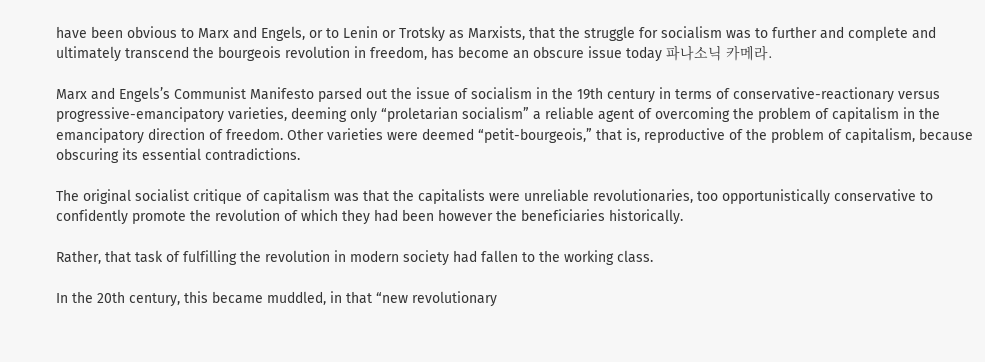have been obvious to Marx and Engels, or to Lenin or Trotsky as Marxists, that the struggle for socialism was to further and complete and ultimately transcend the bourgeois revolution in freedom, has become an obscure issue today 파나소닉 카메라.

Marx and Engels’s Communist Manifesto parsed out the issue of socialism in the 19th century in terms of conservative-reactionary versus progressive-emancipatory varieties, deeming only “proletarian socialism” a reliable agent of overcoming the problem of capitalism in the emancipatory direction of freedom. Other varieties were deemed “petit-bourgeois,” that is, reproductive of the problem of capitalism, because obscuring its essential contradictions.

The original socialist critique of capitalism was that the capitalists were unreliable revolutionaries, too opportunistically conservative to confidently promote the revolution of which they had been however the beneficiaries historically.

Rather, that task of fulfilling the revolution in modern society had fallen to the working class.

In the 20th century, this became muddled, in that “new revolutionary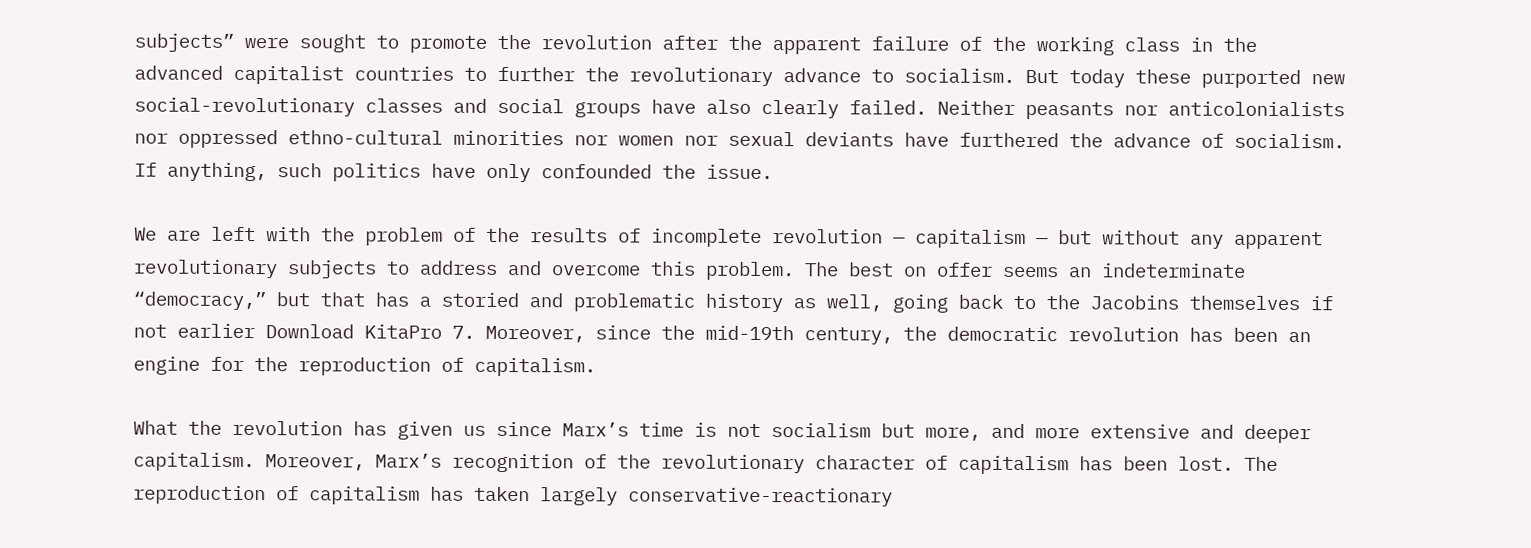subjects” were sought to promote the revolution after the apparent failure of the working class in the advanced capitalist countries to further the revolutionary advance to socialism. But today these purported new social-revolutionary classes and social groups have also clearly failed. Neither peasants nor anticolonialists nor oppressed ethno-cultural minorities nor women nor sexual deviants have furthered the advance of socialism. If anything, such politics have only confounded the issue.

We are left with the problem of the results of incomplete revolution — capitalism — but without any apparent revolutionary subjects to address and overcome this problem. The best on offer seems an indeterminate “democracy,” but that has a storied and problematic history as well, going back to the Jacobins themselves if not earlier Download KitaPro 7. Moreover, since the mid-19th century, the democratic revolution has been an engine for the reproduction of capitalism.

What the revolution has given us since Marx’s time is not socialism but more, and more extensive and deeper capitalism. Moreover, Marx’s recognition of the revolutionary character of capitalism has been lost. The reproduction of capitalism has taken largely conservative-reactionary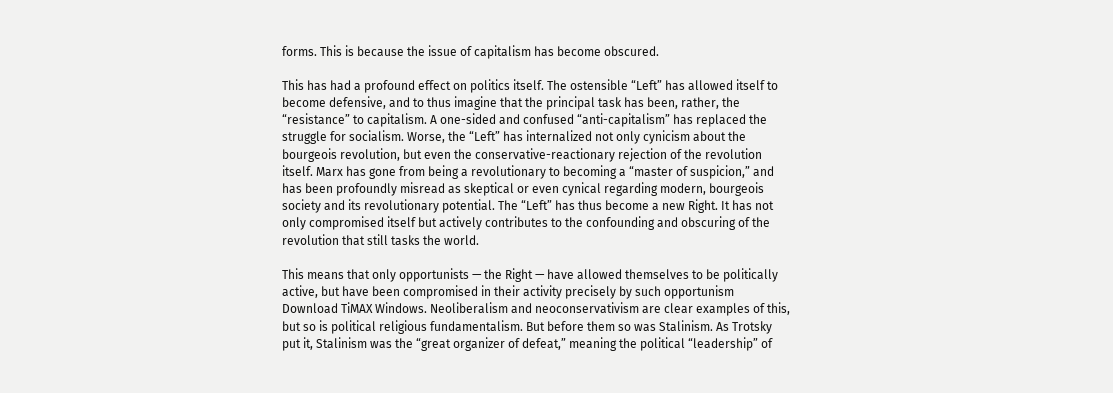forms. This is because the issue of capitalism has become obscured.

This has had a profound effect on politics itself. The ostensible “Left” has allowed itself to become defensive, and to thus imagine that the principal task has been, rather, the “resistance” to capitalism. A one-sided and confused “anti-capitalism” has replaced the struggle for socialism. Worse, the “Left” has internalized not only cynicism about the bourgeois revolution, but even the conservative-reactionary rejection of the revolution itself. Marx has gone from being a revolutionary to becoming a “master of suspicion,” and has been profoundly misread as skeptical or even cynical regarding modern, bourgeois society and its revolutionary potential. The “Left” has thus become a new Right. It has not only compromised itself but actively contributes to the confounding and obscuring of the revolution that still tasks the world.

This means that only opportunists — the Right — have allowed themselves to be politically active, but have been compromised in their activity precisely by such opportunism Download TiMAX Windows. Neoliberalism and neoconservativism are clear examples of this, but so is political religious fundamentalism. But before them so was Stalinism. As Trotsky put it, Stalinism was the “great organizer of defeat,” meaning the political “leadership” of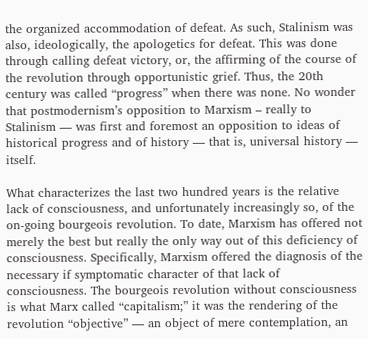the organized accommodation of defeat. As such, Stalinism was also, ideologically, the apologetics for defeat. This was done through calling defeat victory, or, the affirming of the course of the revolution through opportunistic grief. Thus, the 20th century was called “progress” when there was none. No wonder that postmodernism’s opposition to Marxism – really to Stalinism — was first and foremost an opposition to ideas of historical progress and of history — that is, universal history — itself.

What characterizes the last two hundred years is the relative lack of consciousness, and unfortunately increasingly so, of the on-going bourgeois revolution. To date, Marxism has offered not merely the best but really the only way out of this deficiency of consciousness. Specifically, Marxism offered the diagnosis of the necessary if symptomatic character of that lack of consciousness. The bourgeois revolution without consciousness is what Marx called “capitalism;” it was the rendering of the revolution “objective” — an object of mere contemplation, an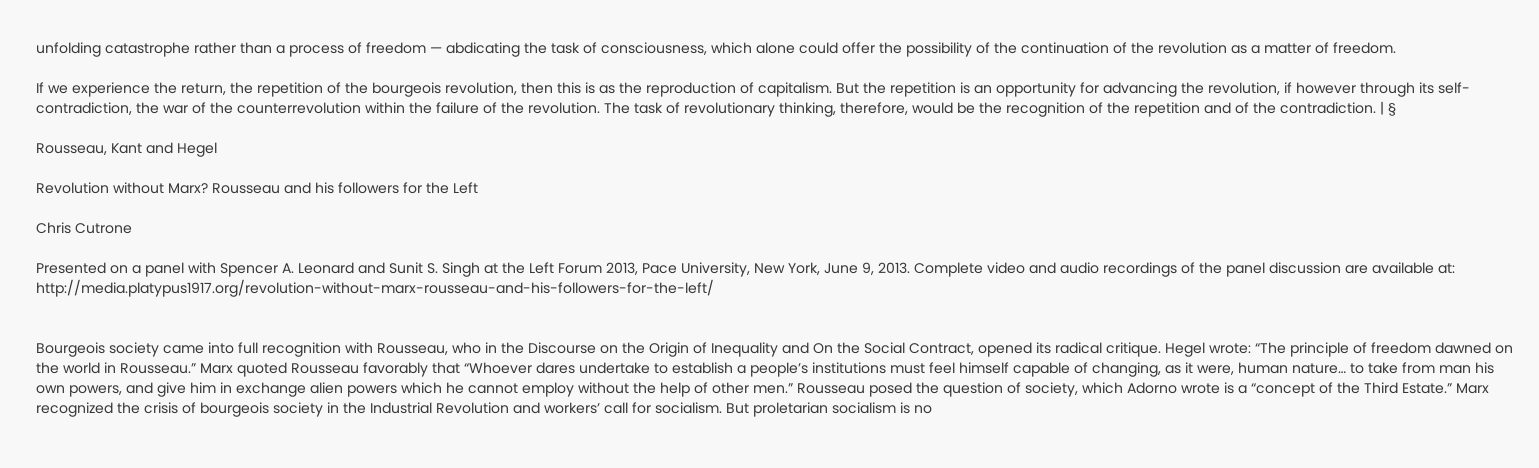unfolding catastrophe rather than a process of freedom — abdicating the task of consciousness, which alone could offer the possibility of the continuation of the revolution as a matter of freedom.

If we experience the return, the repetition of the bourgeois revolution, then this is as the reproduction of capitalism. But the repetition is an opportunity for advancing the revolution, if however through its self-contradiction, the war of the counterrevolution within the failure of the revolution. The task of revolutionary thinking, therefore, would be the recognition of the repetition and of the contradiction. | §

Rousseau, Kant and Hegel

Revolution without Marx? Rousseau and his followers for the Left

Chris Cutrone

Presented on a panel with Spencer A. Leonard and Sunit S. Singh at the Left Forum 2013, Pace University, New York, June 9, 2013. Complete video and audio recordings of the panel discussion are available at: http://media.platypus1917.org/revolution-without-marx-rousseau-and-his-followers-for-the-left/


Bourgeois society came into full recognition with Rousseau, who in the Discourse on the Origin of Inequality and On the Social Contract, opened its radical critique. Hegel wrote: “The principle of freedom dawned on the world in Rousseau.” Marx quoted Rousseau favorably that “Whoever dares undertake to establish a people’s institutions must feel himself capable of changing, as it were, human nature… to take from man his own powers, and give him in exchange alien powers which he cannot employ without the help of other men.” Rousseau posed the question of society, which Adorno wrote is a “concept of the Third Estate.” Marx recognized the crisis of bourgeois society in the Industrial Revolution and workers’ call for socialism. But proletarian socialism is no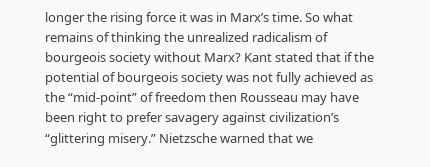longer the rising force it was in Marx’s time. So what remains of thinking the unrealized radicalism of bourgeois society without Marx? Kant stated that if the potential of bourgeois society was not fully achieved as the “mid-point” of freedom then Rousseau may have been right to prefer savagery against civilization’s “glittering misery.” Nietzsche warned that we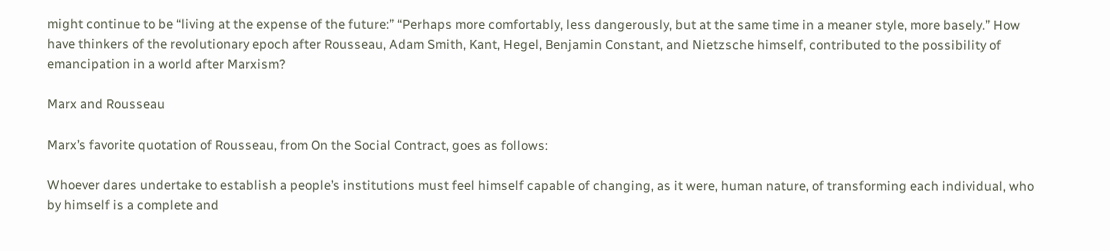might continue to be “living at the expense of the future:” “Perhaps more comfortably, less dangerously, but at the same time in a meaner style, more basely.” How have thinkers of the revolutionary epoch after Rousseau, Adam Smith, Kant, Hegel, Benjamin Constant, and Nietzsche himself, contributed to the possibility of emancipation in a world after Marxism?

Marx and Rousseau

Marx’s favorite quotation of Rousseau, from On the Social Contract, goes as follows:

Whoever dares undertake to establish a people’s institutions must feel himself capable of changing, as it were, human nature, of transforming each individual, who by himself is a complete and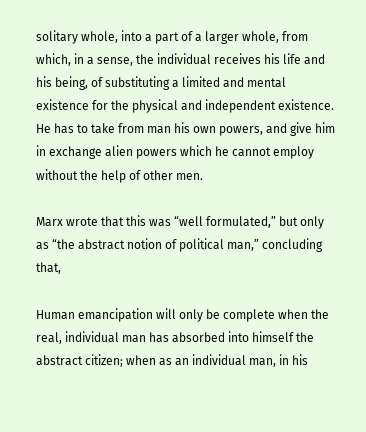solitary whole, into a part of a larger whole, from which, in a sense, the individual receives his life and his being, of substituting a limited and mental existence for the physical and independent existence. He has to take from man his own powers, and give him in exchange alien powers which he cannot employ without the help of other men.

Marx wrote that this was “well formulated,” but only as “the abstract notion of political man,” concluding that,

Human emancipation will only be complete when the real, individual man has absorbed into himself the abstract citizen; when as an individual man, in his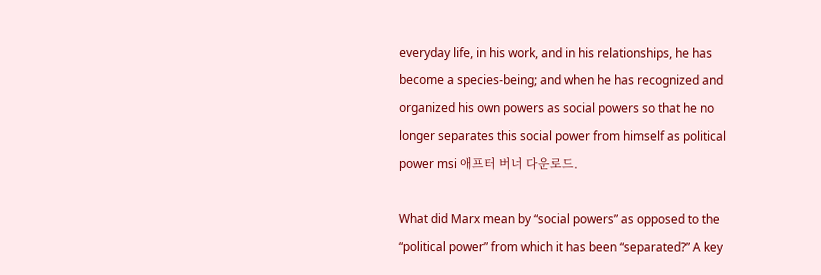everyday life, in his work, and in his relationships, he has become a species-being; and when he has recognized and organized his own powers as social powers so that he no longer separates this social power from himself as political power msi 애프터 버너 다운로드.

What did Marx mean by “social powers” as opposed to the “political power” from which it has been “separated?” A key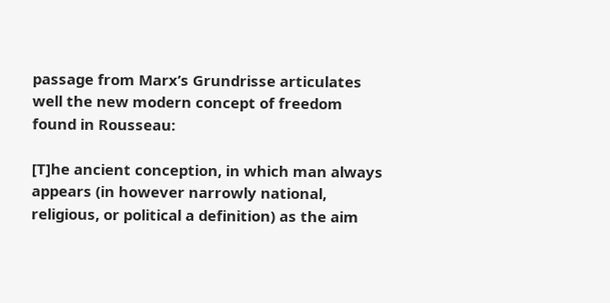passage from Marx’s Grundrisse articulates well the new modern concept of freedom found in Rousseau:

[T]he ancient conception, in which man always appears (in however narrowly national, religious, or political a definition) as the aim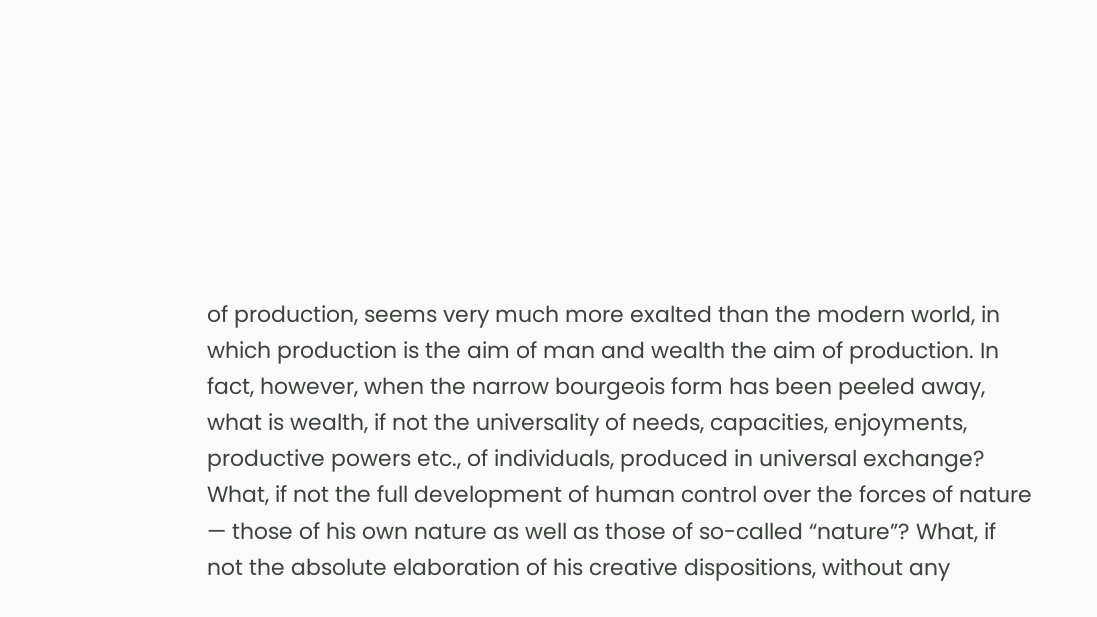of production, seems very much more exalted than the modern world, in which production is the aim of man and wealth the aim of production. In fact, however, when the narrow bourgeois form has been peeled away, what is wealth, if not the universality of needs, capacities, enjoyments, productive powers etc., of individuals, produced in universal exchange? What, if not the full development of human control over the forces of nature — those of his own nature as well as those of so-called “nature”? What, if not the absolute elaboration of his creative dispositions, without any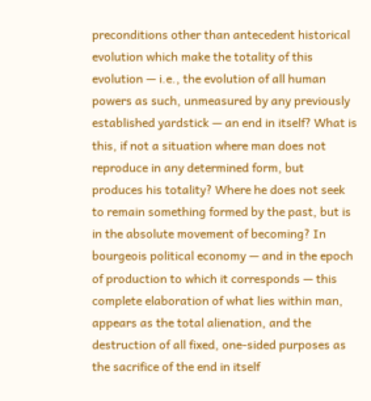preconditions other than antecedent historical evolution which make the totality of this evolution — i.e., the evolution of all human powers as such, unmeasured by any previously established yardstick — an end in itself? What is this, if not a situation where man does not reproduce in any determined form, but produces his totality? Where he does not seek to remain something formed by the past, but is in the absolute movement of becoming? In bourgeois political economy — and in the epoch of production to which it corresponds — this complete elaboration of what lies within man, appears as the total alienation, and the destruction of all fixed, one-sided purposes as the sacrifice of the end in itself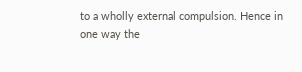to a wholly external compulsion. Hence in one way the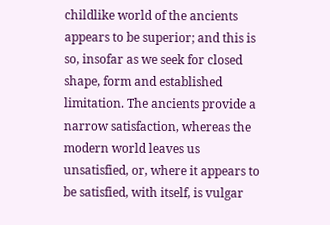childlike world of the ancients appears to be superior; and this is so, insofar as we seek for closed shape, form and established limitation. The ancients provide a narrow satisfaction, whereas the modern world leaves us unsatisfied, or, where it appears to be satisfied, with itself, is vulgar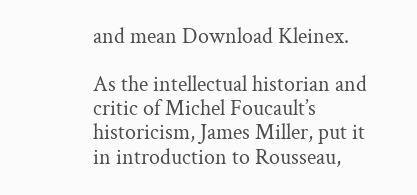and mean Download Kleinex.

As the intellectual historian and critic of Michel Foucault’s historicism, James Miller, put it in introduction to Rousseau,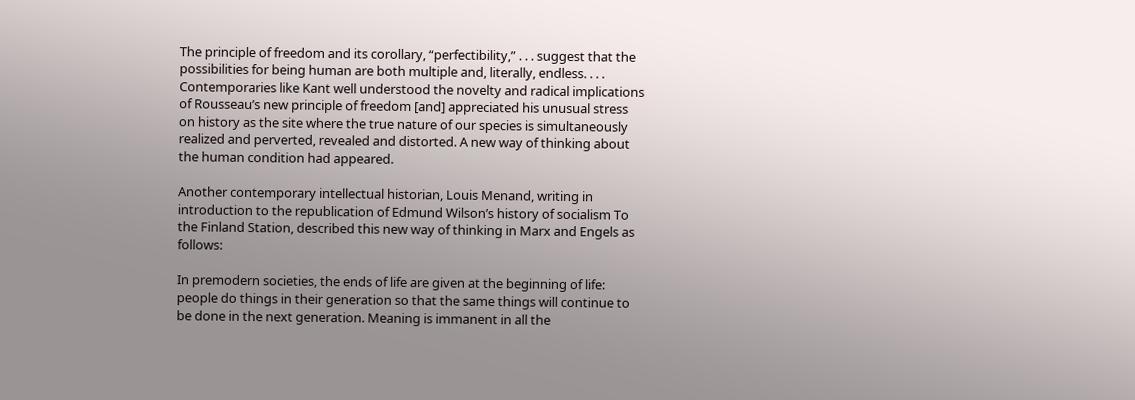The principle of freedom and its corollary, “perfectibility,” . . . suggest that the possibilities for being human are both multiple and, literally, endless. . . . Contemporaries like Kant well understood the novelty and radical implications of Rousseau’s new principle of freedom [and] appreciated his unusual stress on history as the site where the true nature of our species is simultaneously realized and perverted, revealed and distorted. A new way of thinking about the human condition had appeared.

Another contemporary intellectual historian, Louis Menand, writing in introduction to the republication of Edmund Wilson’s history of socialism To the Finland Station, described this new way of thinking in Marx and Engels as follows:

In premodern societies, the ends of life are given at the beginning of life: people do things in their generation so that the same things will continue to be done in the next generation. Meaning is immanent in all the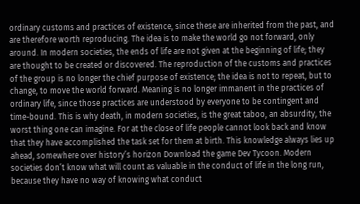ordinary customs and practices of existence, since these are inherited from the past, and are therefore worth reproducing. The idea is to make the world go not forward, only around. In modern societies, the ends of life are not given at the beginning of life; they are thought to be created or discovered. The reproduction of the customs and practices of the group is no longer the chief purpose of existence; the idea is not to repeat, but to change, to move the world forward. Meaning is no longer immanent in the practices of ordinary life, since those practices are understood by everyone to be contingent and time-bound. This is why death, in modern societies, is the great taboo, an absurdity, the worst thing one can imagine. For at the close of life people cannot look back and know that they have accomplished the task set for them at birth. This knowledge always lies up ahead, somewhere over history’s horizon Download the game Dev Tycoon. Modern societies don’t know what will count as valuable in the conduct of life in the long run, because they have no way of knowing what conduct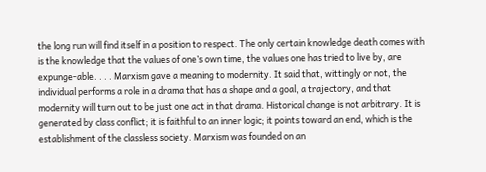the long run will find itself in a position to respect. The only certain knowledge death comes with is the knowledge that the values of one’s own time, the values one has tried to live by, are expunge-able. . . . Marxism gave a meaning to modernity. It said that, wittingly or not, the individual performs a role in a drama that has a shape and a goal, a trajectory, and that modernity will turn out to be just one act in that drama. Historical change is not arbitrary. It is generated by class conflict; it is faithful to an inner logic; it points toward an end, which is the establishment of the classless society. Marxism was founded on an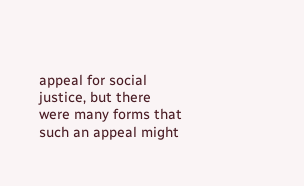appeal for social justice, but there were many forms that such an appeal might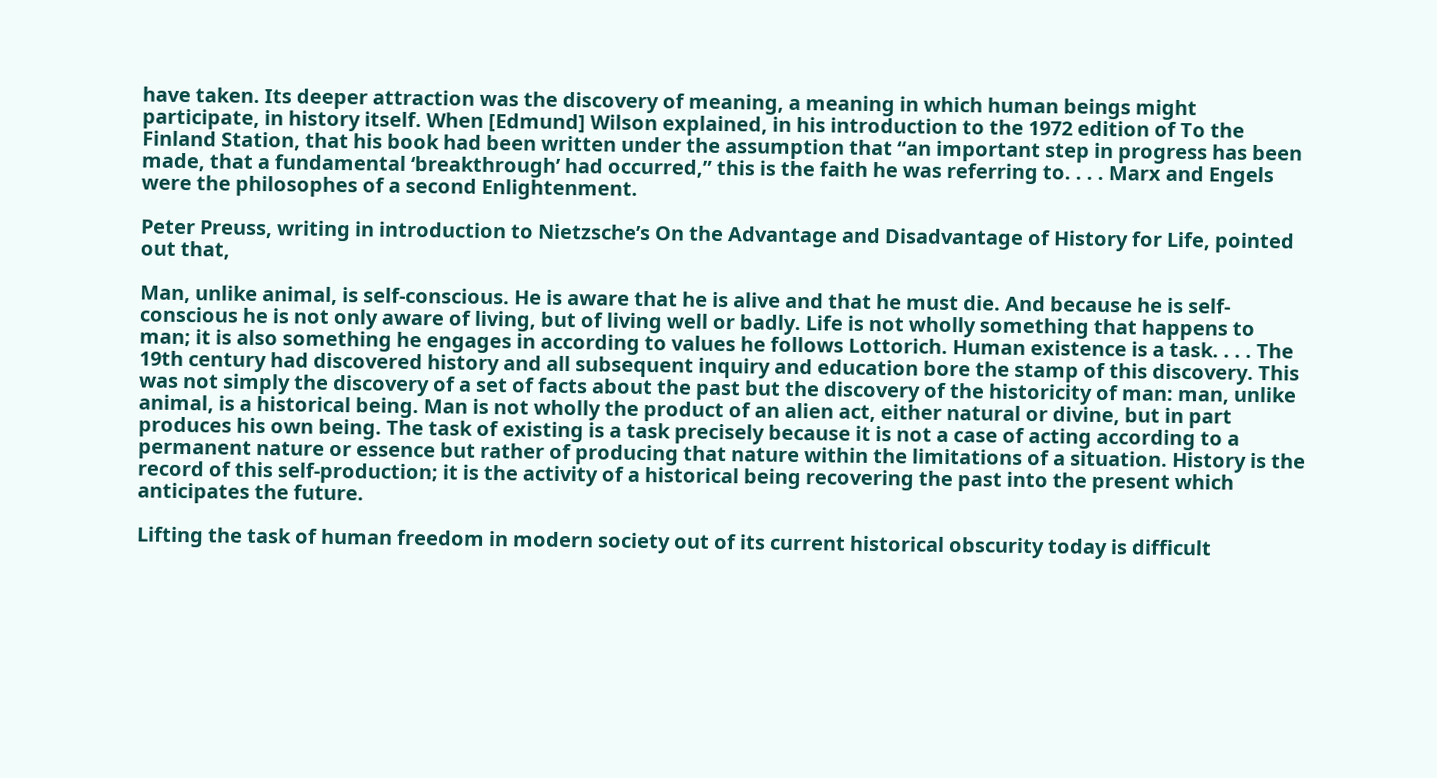have taken. Its deeper attraction was the discovery of meaning, a meaning in which human beings might participate, in history itself. When [Edmund] Wilson explained, in his introduction to the 1972 edition of To the Finland Station, that his book had been written under the assumption that “an important step in progress has been made, that a fundamental ‘breakthrough’ had occurred,” this is the faith he was referring to. . . . Marx and Engels were the philosophes of a second Enlightenment.

Peter Preuss, writing in introduction to Nietzsche’s On the Advantage and Disadvantage of History for Life, pointed out that,

Man, unlike animal, is self-conscious. He is aware that he is alive and that he must die. And because he is self-conscious he is not only aware of living, but of living well or badly. Life is not wholly something that happens to man; it is also something he engages in according to values he follows Lottorich. Human existence is a task. . . . The 19th century had discovered history and all subsequent inquiry and education bore the stamp of this discovery. This was not simply the discovery of a set of facts about the past but the discovery of the historicity of man: man, unlike animal, is a historical being. Man is not wholly the product of an alien act, either natural or divine, but in part produces his own being. The task of existing is a task precisely because it is not a case of acting according to a permanent nature or essence but rather of producing that nature within the limitations of a situation. History is the record of this self-production; it is the activity of a historical being recovering the past into the present which anticipates the future.

Lifting the task of human freedom in modern society out of its current historical obscurity today is difficult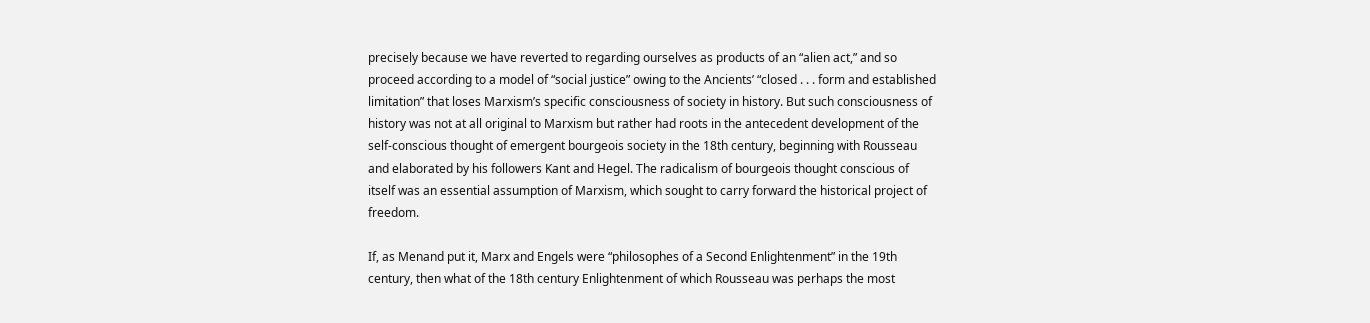precisely because we have reverted to regarding ourselves as products of an “alien act,” and so proceed according to a model of “social justice” owing to the Ancients’ “closed . . . form and established limitation” that loses Marxism’s specific consciousness of society in history. But such consciousness of history was not at all original to Marxism but rather had roots in the antecedent development of the self-conscious thought of emergent bourgeois society in the 18th century, beginning with Rousseau and elaborated by his followers Kant and Hegel. The radicalism of bourgeois thought conscious of itself was an essential assumption of Marxism, which sought to carry forward the historical project of freedom.

If, as Menand put it, Marx and Engels were “philosophes of a Second Enlightenment” in the 19th century, then what of the 18th century Enlightenment of which Rousseau was perhaps the most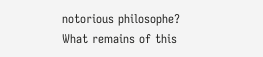notorious philosophe? What remains of this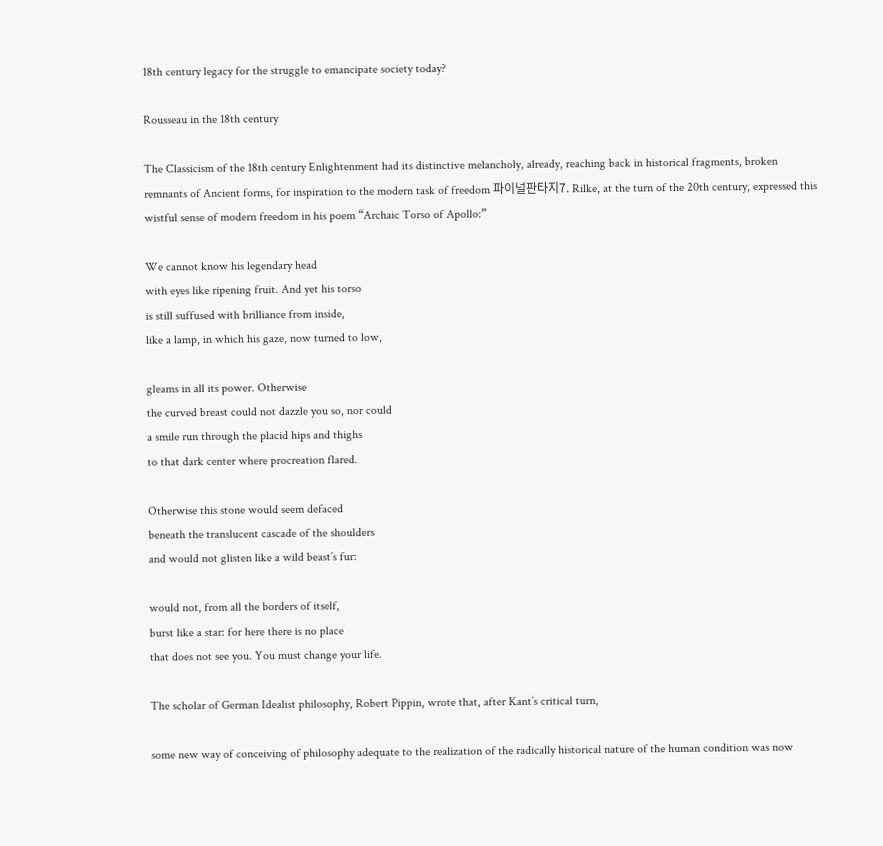18th century legacy for the struggle to emancipate society today?

Rousseau in the 18th century

The Classicism of the 18th century Enlightenment had its distinctive melancholy, already, reaching back in historical fragments, broken remnants of Ancient forms, for inspiration to the modern task of freedom 파이널판타지7. Rilke, at the turn of the 20th century, expressed this wistful sense of modern freedom in his poem “Archaic Torso of Apollo:”

We cannot know his legendary head
with eyes like ripening fruit. And yet his torso
is still suffused with brilliance from inside,
like a lamp, in which his gaze, now turned to low,

gleams in all its power. Otherwise
the curved breast could not dazzle you so, nor could
a smile run through the placid hips and thighs
to that dark center where procreation flared.

Otherwise this stone would seem defaced
beneath the translucent cascade of the shoulders
and would not glisten like a wild beast’s fur:

would not, from all the borders of itself,
burst like a star: for here there is no place
that does not see you. You must change your life.

The scholar of German Idealist philosophy, Robert Pippin, wrote that, after Kant’s critical turn,

some new way of conceiving of philosophy adequate to the realization of the radically historical nature of the human condition was now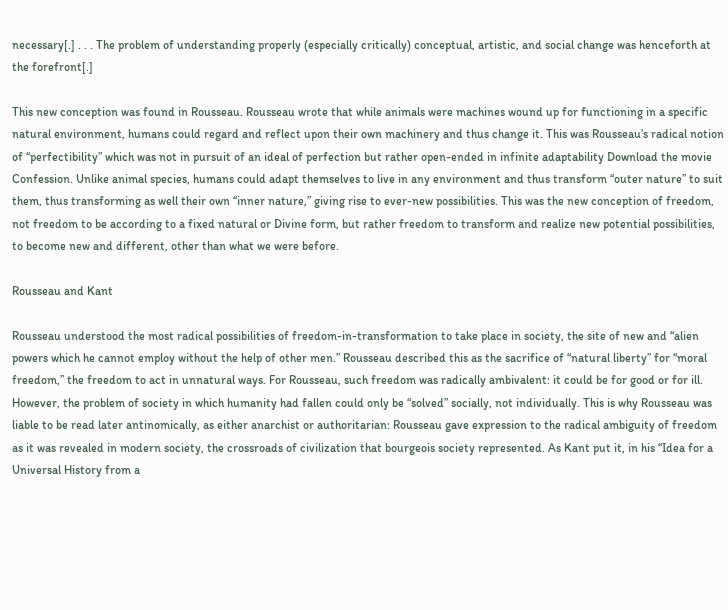necessary[.] . . . The problem of understanding properly (especially critically) conceptual, artistic, and social change was henceforth at the forefront[.]

This new conception was found in Rousseau. Rousseau wrote that while animals were machines wound up for functioning in a specific natural environment, humans could regard and reflect upon their own machinery and thus change it. This was Rousseau’s radical notion of “perfectibility” which was not in pursuit of an ideal of perfection but rather open-ended in infinite adaptability Download the movie Confession. Unlike animal species, humans could adapt themselves to live in any environment and thus transform “outer nature” to suit them, thus transforming as well their own “inner nature,” giving rise to ever-new possibilities. This was the new conception of freedom, not freedom to be according to a fixed natural or Divine form, but rather freedom to transform and realize new potential possibilities, to become new and different, other than what we were before.

Rousseau and Kant

Rousseau understood the most radical possibilities of freedom-in-transformation to take place in society, the site of new and “alien powers which he cannot employ without the help of other men.” Rousseau described this as the sacrifice of “natural liberty” for “moral freedom,” the freedom to act in unnatural ways. For Rousseau, such freedom was radically ambivalent: it could be for good or for ill. However, the problem of society in which humanity had fallen could only be “solved” socially, not individually. This is why Rousseau was liable to be read later antinomically, as either anarchist or authoritarian: Rousseau gave expression to the radical ambiguity of freedom as it was revealed in modern society, the crossroads of civilization that bourgeois society represented. As Kant put it, in his “Idea for a Universal History from a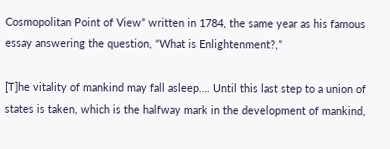Cosmopolitan Point of View” written in 1784, the same year as his famous essay answering the question, “What is Enlightenment?,”

[T]he vitality of mankind may fall asleep…. Until this last step to a union of states is taken, which is the halfway mark in the development of mankind,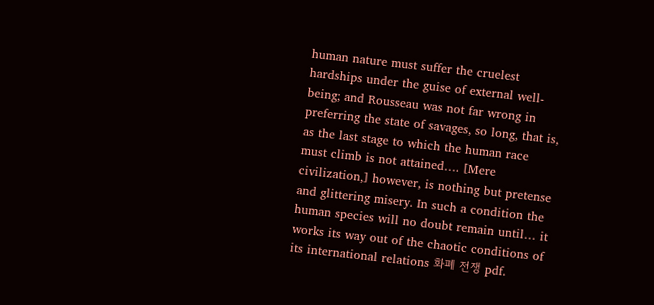human nature must suffer the cruelest hardships under the guise of external well-being; and Rousseau was not far wrong in preferring the state of savages, so long, that is, as the last stage to which the human race must climb is not attained…. [Mere civilization,] however, is nothing but pretense and glittering misery. In such a condition the human species will no doubt remain until… it works its way out of the chaotic conditions of its international relations 화폐 전쟁 pdf.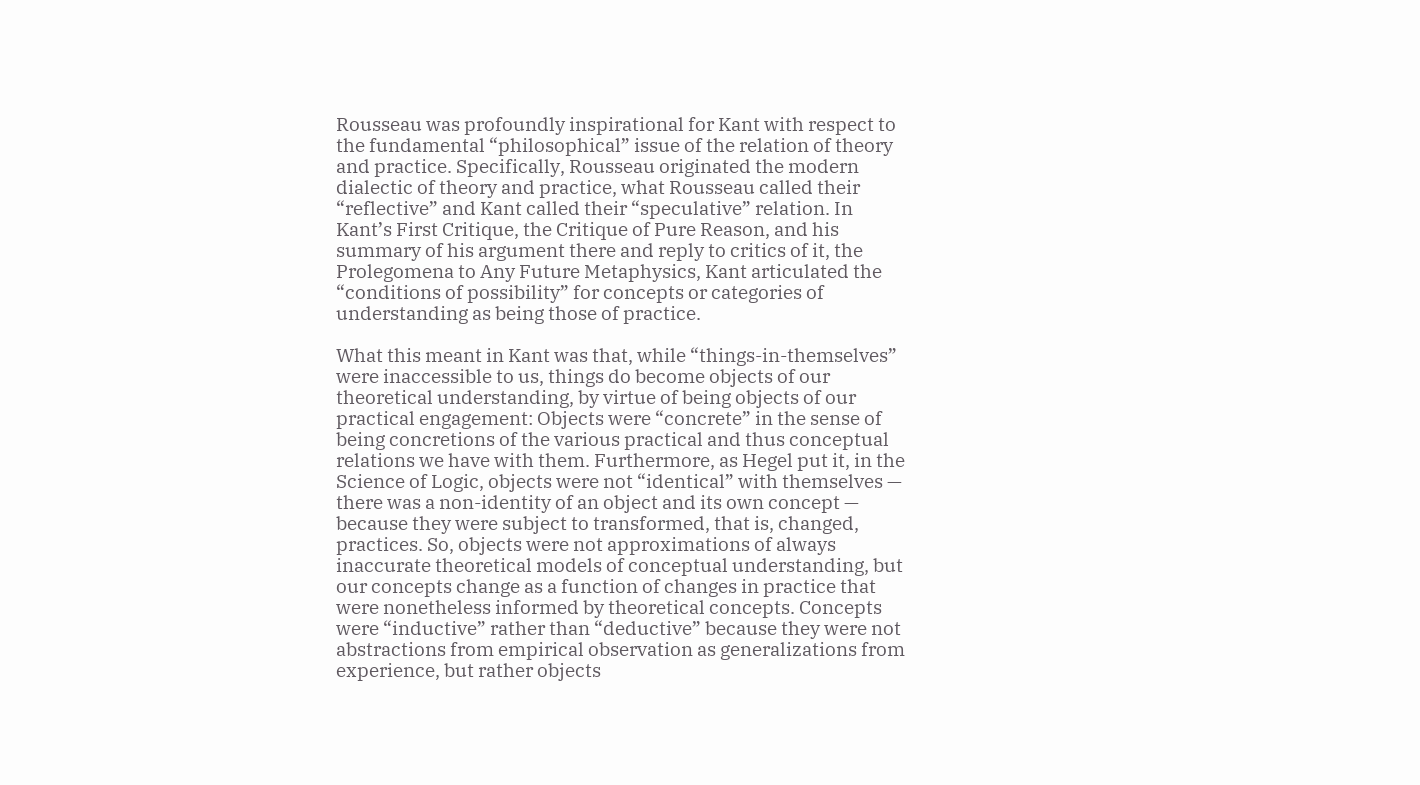Rousseau was profoundly inspirational for Kant with respect to the fundamental “philosophical” issue of the relation of theory and practice. Specifically, Rousseau originated the modern dialectic of theory and practice, what Rousseau called their “reflective” and Kant called their “speculative” relation. In Kant’s First Critique, the Critique of Pure Reason, and his summary of his argument there and reply to critics of it, the Prolegomena to Any Future Metaphysics, Kant articulated the “conditions of possibility” for concepts or categories of understanding as being those of practice.

What this meant in Kant was that, while “things-in-themselves” were inaccessible to us, things do become objects of our theoretical understanding, by virtue of being objects of our practical engagement: Objects were “concrete” in the sense of being concretions of the various practical and thus conceptual relations we have with them. Furthermore, as Hegel put it, in the Science of Logic, objects were not “identical” with themselves — there was a non-identity of an object and its own concept — because they were subject to transformed, that is, changed, practices. So, objects were not approximations of always inaccurate theoretical models of conceptual understanding, but our concepts change as a function of changes in practice that were nonetheless informed by theoretical concepts. Concepts were “inductive” rather than “deductive” because they were not abstractions from empirical observation as generalizations from experience, but rather objects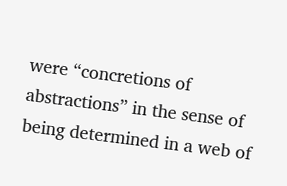were “concretions of abstractions” in the sense of being determined in a web of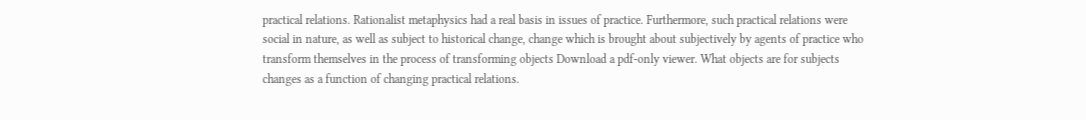practical relations. Rationalist metaphysics had a real basis in issues of practice. Furthermore, such practical relations were social in nature, as well as subject to historical change, change which is brought about subjectively by agents of practice who transform themselves in the process of transforming objects Download a pdf-only viewer. What objects are for subjects changes as a function of changing practical relations.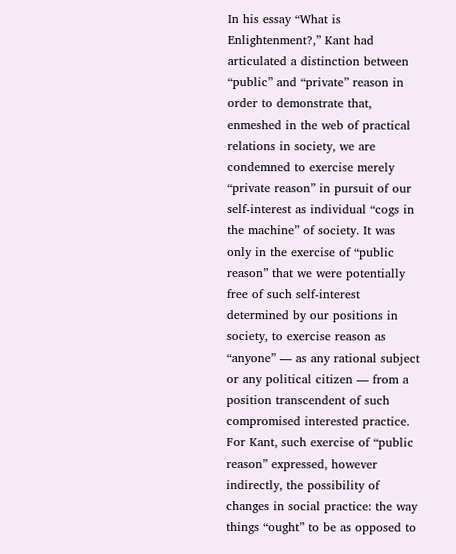In his essay “What is Enlightenment?,” Kant had articulated a distinction between “public” and “private” reason in order to demonstrate that, enmeshed in the web of practical relations in society, we are condemned to exercise merely “private reason” in pursuit of our self-interest as individual “cogs in the machine” of society. It was only in the exercise of “public reason” that we were potentially free of such self-interest determined by our positions in society, to exercise reason as “anyone” — as any rational subject or any political citizen — from a position transcendent of such compromised interested practice. For Kant, such exercise of “public reason” expressed, however indirectly, the possibility of changes in social practice: the way things “ought” to be as opposed to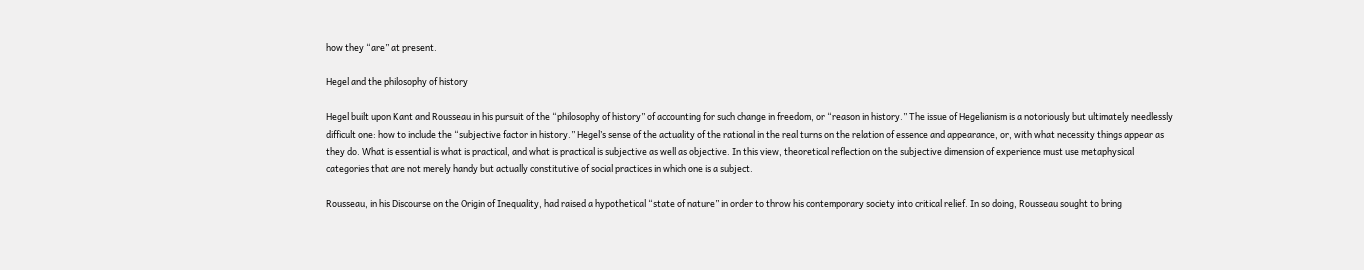how they “are” at present.

Hegel and the philosophy of history

Hegel built upon Kant and Rousseau in his pursuit of the “philosophy of history” of accounting for such change in freedom, or “reason in history.” The issue of Hegelianism is a notoriously but ultimately needlessly difficult one: how to include the “subjective factor in history.” Hegel’s sense of the actuality of the rational in the real turns on the relation of essence and appearance, or, with what necessity things appear as they do. What is essential is what is practical, and what is practical is subjective as well as objective. In this view, theoretical reflection on the subjective dimension of experience must use metaphysical categories that are not merely handy but actually constitutive of social practices in which one is a subject.

Rousseau, in his Discourse on the Origin of Inequality, had raised a hypothetical “state of nature” in order to throw his contemporary society into critical relief. In so doing, Rousseau sought to bring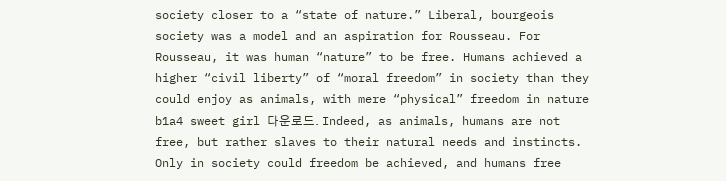society closer to a “state of nature.” Liberal, bourgeois society was a model and an aspiration for Rousseau. For Rousseau, it was human “nature” to be free. Humans achieved a higher “civil liberty” of “moral freedom” in society than they could enjoy as animals, with mere “physical” freedom in nature b1a4 sweet girl 다운로드. Indeed, as animals, humans are not free, but rather slaves to their natural needs and instincts. Only in society could freedom be achieved, and humans free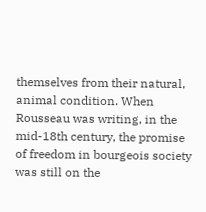themselves from their natural, animal condition. When Rousseau was writing, in the mid-18th century, the promise of freedom in bourgeois society was still on the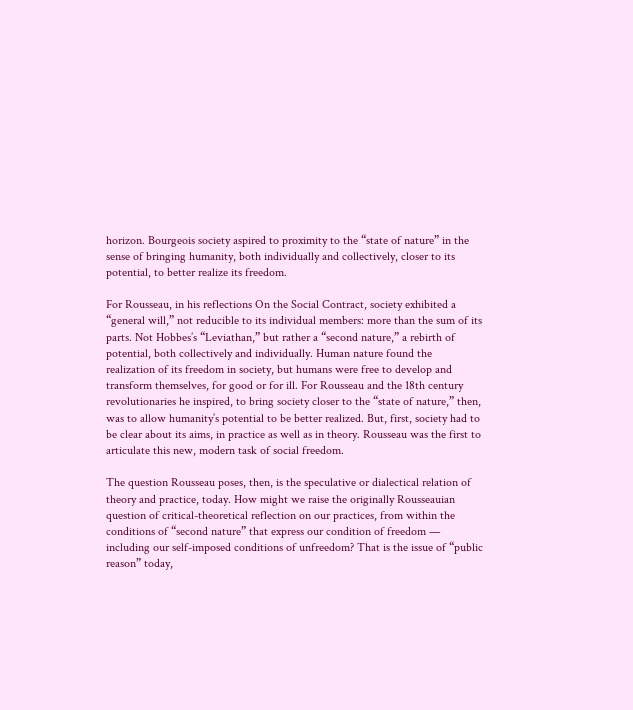horizon. Bourgeois society aspired to proximity to the “state of nature” in the sense of bringing humanity, both individually and collectively, closer to its potential, to better realize its freedom.

For Rousseau, in his reflections On the Social Contract, society exhibited a “general will,” not reducible to its individual members: more than the sum of its parts. Not Hobbes’s “Leviathan,” but rather a “second nature,” a rebirth of potential, both collectively and individually. Human nature found the realization of its freedom in society, but humans were free to develop and transform themselves, for good or for ill. For Rousseau and the 18th century revolutionaries he inspired, to bring society closer to the “state of nature,” then, was to allow humanity’s potential to be better realized. But, first, society had to be clear about its aims, in practice as well as in theory. Rousseau was the first to articulate this new, modern task of social freedom.

The question Rousseau poses, then, is the speculative or dialectical relation of theory and practice, today. How might we raise the originally Rousseauian question of critical-theoretical reflection on our practices, from within the conditions of “second nature” that express our condition of freedom — including our self-imposed conditions of unfreedom? That is the issue of “public reason” today,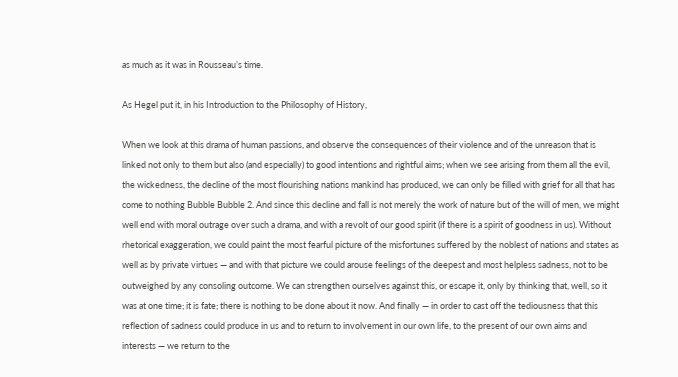as much as it was in Rousseau’s time.

As Hegel put it, in his Introduction to the Philosophy of History,

When we look at this drama of human passions, and observe the consequences of their violence and of the unreason that is linked not only to them but also (and especially) to good intentions and rightful aims; when we see arising from them all the evil, the wickedness, the decline of the most flourishing nations mankind has produced, we can only be filled with grief for all that has come to nothing Bubble Bubble 2. And since this decline and fall is not merely the work of nature but of the will of men, we might well end with moral outrage over such a drama, and with a revolt of our good spirit (if there is a spirit of goodness in us). Without rhetorical exaggeration, we could paint the most fearful picture of the misfortunes suffered by the noblest of nations and states as well as by private virtues — and with that picture we could arouse feelings of the deepest and most helpless sadness, not to be outweighed by any consoling outcome. We can strengthen ourselves against this, or escape it, only by thinking that, well, so it was at one time; it is fate; there is nothing to be done about it now. And finally — in order to cast off the tediousness that this reflection of sadness could produce in us and to return to involvement in our own life, to the present of our own aims and interests — we return to the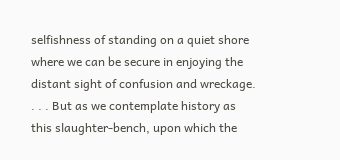selfishness of standing on a quiet shore where we can be secure in enjoying the distant sight of confusion and wreckage. . . . But as we contemplate history as this slaughter-bench, upon which the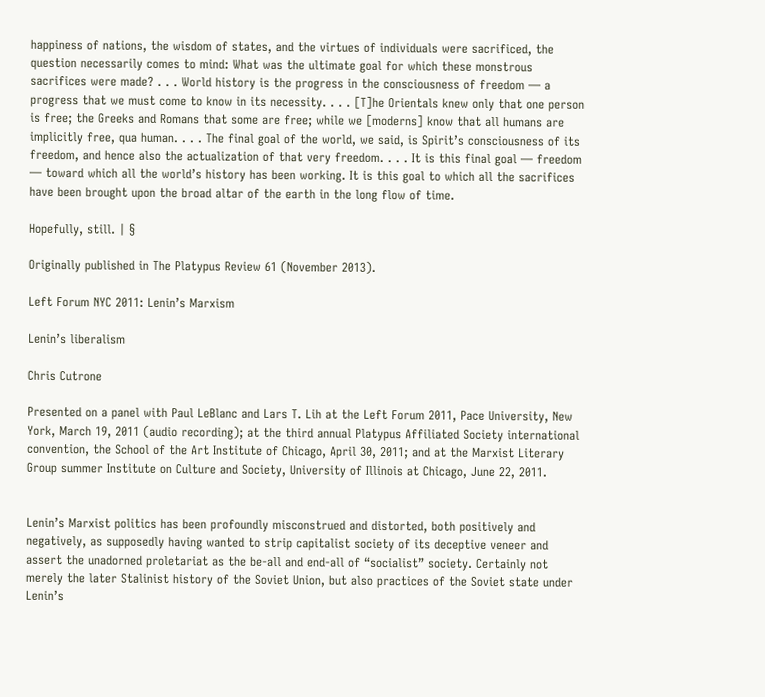happiness of nations, the wisdom of states, and the virtues of individuals were sacrificed, the question necessarily comes to mind: What was the ultimate goal for which these monstrous sacrifices were made? . . . World history is the progress in the consciousness of freedom — a progress that we must come to know in its necessity. . . . [T]he Orientals knew only that one person is free; the Greeks and Romans that some are free; while we [moderns] know that all humans are implicitly free, qua human. . . . The final goal of the world, we said, is Spirit’s consciousness of its freedom, and hence also the actualization of that very freedom. . . . It is this final goal — freedom — toward which all the world’s history has been working. It is this goal to which all the sacrifices have been brought upon the broad altar of the earth in the long flow of time.

Hopefully, still. | §

Originally published in The Platypus Review 61 (November 2013).

Left Forum NYC 2011: Lenin’s Marxism

Lenin’s liberalism

Chris Cutrone

Presented on a panel with Paul LeBlanc and Lars T. Lih at the Left Forum 2011, Pace University, New York, March 19, 2011 (audio recording); at the third annual Platypus Affiliated Society international convention, the School of the Art Institute of Chicago, April 30, 2011; and at the Marxist Literary Group summer Institute on Culture and Society, University of Illinois at Chicago, June 22, 2011.


Lenin’s Marxist politics has been profoundly misconstrued and distorted, both positively and negatively, as supposedly having wanted to strip capitalist society of its deceptive veneer and assert the unadorned proletariat as the be-all and end-all of “socialist” society. Certainly not merely the later Stalinist history of the Soviet Union, but also practices of the Soviet state under Lenin’s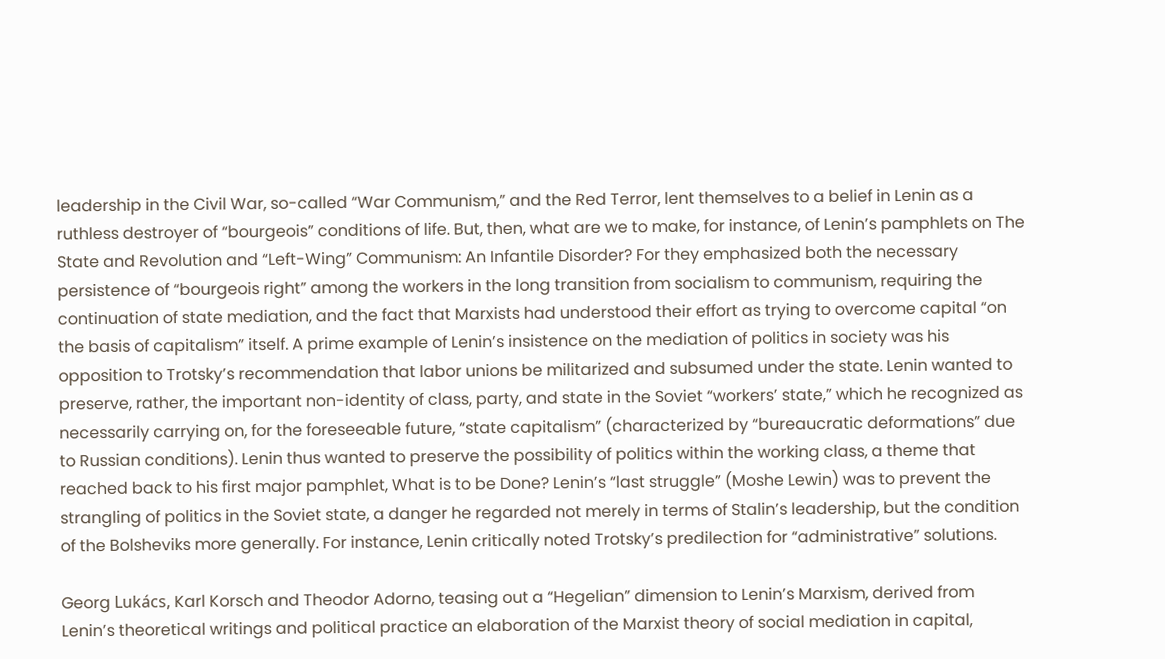leadership in the Civil War, so-called “War Communism,” and the Red Terror, lent themselves to a belief in Lenin as a ruthless destroyer of “bourgeois” conditions of life. But, then, what are we to make, for instance, of Lenin’s pamphlets on The State and Revolution and “Left-Wing” Communism: An Infantile Disorder? For they emphasized both the necessary persistence of “bourgeois right” among the workers in the long transition from socialism to communism, requiring the continuation of state mediation, and the fact that Marxists had understood their effort as trying to overcome capital “on the basis of capitalism” itself. A prime example of Lenin’s insistence on the mediation of politics in society was his opposition to Trotsky’s recommendation that labor unions be militarized and subsumed under the state. Lenin wanted to preserve, rather, the important non-identity of class, party, and state in the Soviet “workers’ state,” which he recognized as necessarily carrying on, for the foreseeable future, “state capitalism” (characterized by “bureaucratic deformations” due to Russian conditions). Lenin thus wanted to preserve the possibility of politics within the working class, a theme that reached back to his first major pamphlet, What is to be Done? Lenin’s “last struggle” (Moshe Lewin) was to prevent the strangling of politics in the Soviet state, a danger he regarded not merely in terms of Stalin’s leadership, but the condition of the Bolsheviks more generally. For instance, Lenin critically noted Trotsky’s predilection for “administrative” solutions.

Georg Lukács, Karl Korsch and Theodor Adorno, teasing out a “Hegelian” dimension to Lenin’s Marxism, derived from Lenin’s theoretical writings and political practice an elaboration of the Marxist theory of social mediation in capital,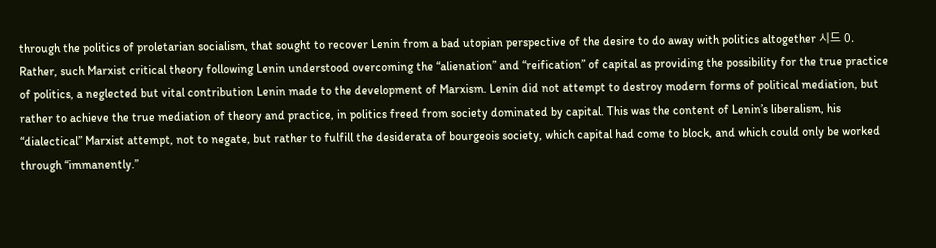through the politics of proletarian socialism, that sought to recover Lenin from a bad utopian perspective of the desire to do away with politics altogether 시드 0. Rather, such Marxist critical theory following Lenin understood overcoming the “alienation” and “reification” of capital as providing the possibility for the true practice of politics, a neglected but vital contribution Lenin made to the development of Marxism. Lenin did not attempt to destroy modern forms of political mediation, but rather to achieve the true mediation of theory and practice, in politics freed from society dominated by capital. This was the content of Lenin’s liberalism, his “dialectical” Marxist attempt, not to negate, but rather to fulfill the desiderata of bourgeois society, which capital had come to block, and which could only be worked through “immanently.”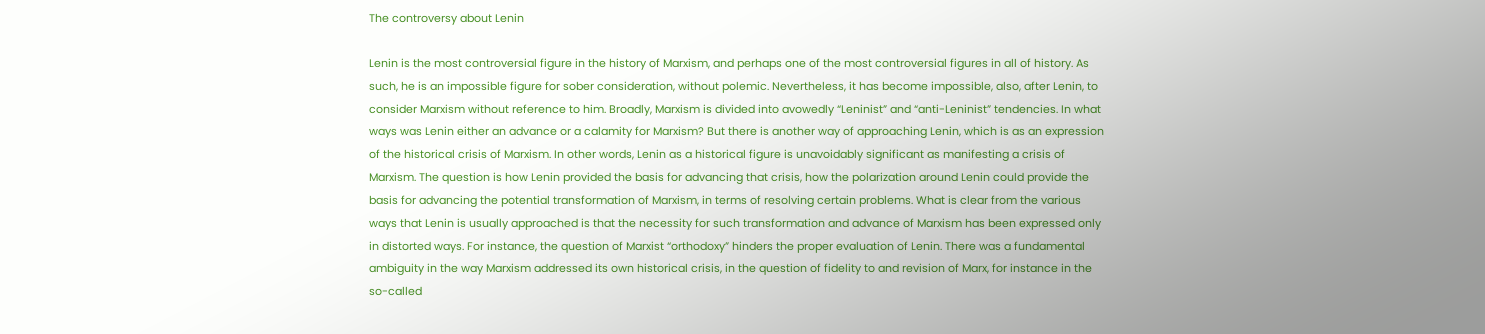The controversy about Lenin

Lenin is the most controversial figure in the history of Marxism, and perhaps one of the most controversial figures in all of history. As such, he is an impossible figure for sober consideration, without polemic. Nevertheless, it has become impossible, also, after Lenin, to consider Marxism without reference to him. Broadly, Marxism is divided into avowedly “Leninist” and “anti-Leninist” tendencies. In what ways was Lenin either an advance or a calamity for Marxism? But there is another way of approaching Lenin, which is as an expression of the historical crisis of Marxism. In other words, Lenin as a historical figure is unavoidably significant as manifesting a crisis of Marxism. The question is how Lenin provided the basis for advancing that crisis, how the polarization around Lenin could provide the basis for advancing the potential transformation of Marxism, in terms of resolving certain problems. What is clear from the various ways that Lenin is usually approached is that the necessity for such transformation and advance of Marxism has been expressed only in distorted ways. For instance, the question of Marxist “orthodoxy” hinders the proper evaluation of Lenin. There was a fundamental ambiguity in the way Marxism addressed its own historical crisis, in the question of fidelity to and revision of Marx, for instance in the so-called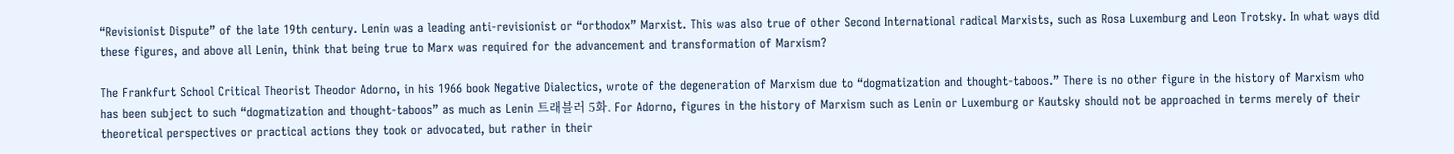“Revisionist Dispute” of the late 19th century. Lenin was a leading anti-revisionist or “orthodox” Marxist. This was also true of other Second International radical Marxists, such as Rosa Luxemburg and Leon Trotsky. In what ways did these figures, and above all Lenin, think that being true to Marx was required for the advancement and transformation of Marxism?

The Frankfurt School Critical Theorist Theodor Adorno, in his 1966 book Negative Dialectics, wrote of the degeneration of Marxism due to “dogmatization and thought-taboos.” There is no other figure in the history of Marxism who has been subject to such “dogmatization and thought-taboos” as much as Lenin 트래블러 5화. For Adorno, figures in the history of Marxism such as Lenin or Luxemburg or Kautsky should not be approached in terms merely of their theoretical perspectives or practical actions they took or advocated, but rather in their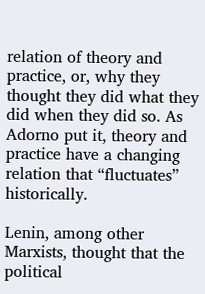relation of theory and practice, or, why they thought they did what they did when they did so. As Adorno put it, theory and practice have a changing relation that “fluctuates” historically.

Lenin, among other Marxists, thought that the political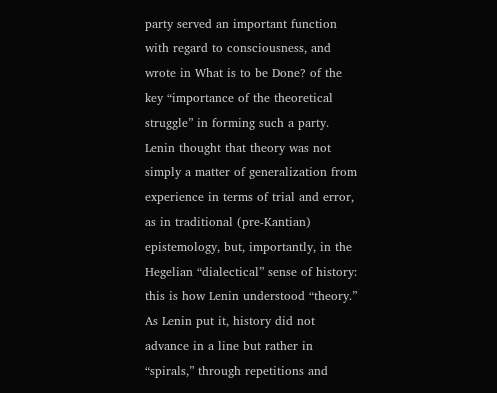party served an important function with regard to consciousness, and wrote in What is to be Done? of the key “importance of the theoretical struggle” in forming such a party. Lenin thought that theory was not simply a matter of generalization from experience in terms of trial and error, as in traditional (pre-Kantian) epistemology, but, importantly, in the Hegelian “dialectical” sense of history: this is how Lenin understood “theory.” As Lenin put it, history did not advance in a line but rather in “spirals,” through repetitions and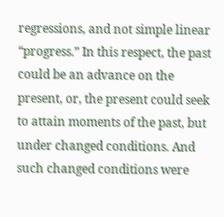regressions, and not simple linear “progress.” In this respect, the past could be an advance on the present, or, the present could seek to attain moments of the past, but under changed conditions. And such changed conditions were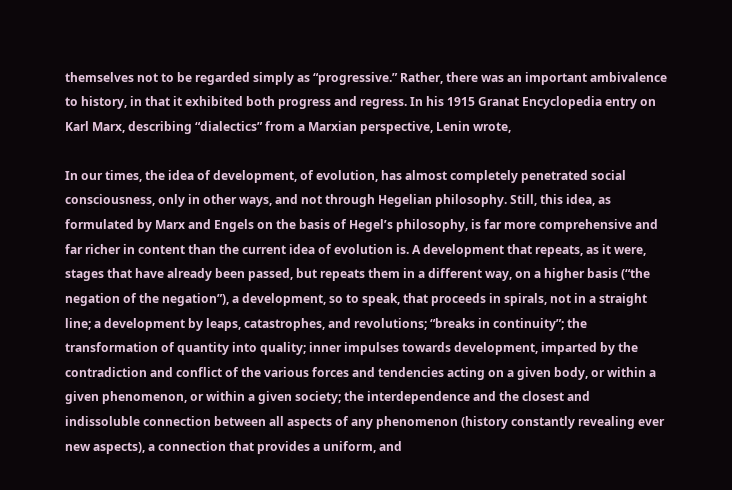themselves not to be regarded simply as “progressive.” Rather, there was an important ambivalence to history, in that it exhibited both progress and regress. In his 1915 Granat Encyclopedia entry on Karl Marx, describing “dialectics” from a Marxian perspective, Lenin wrote,

In our times, the idea of development, of evolution, has almost completely penetrated social consciousness, only in other ways, and not through Hegelian philosophy. Still, this idea, as formulated by Marx and Engels on the basis of Hegel’s philosophy, is far more comprehensive and far richer in content than the current idea of evolution is. A development that repeats, as it were, stages that have already been passed, but repeats them in a different way, on a higher basis (“the negation of the negation”), a development, so to speak, that proceeds in spirals, not in a straight line; a development by leaps, catastrophes, and revolutions; “breaks in continuity”; the transformation of quantity into quality; inner impulses towards development, imparted by the contradiction and conflict of the various forces and tendencies acting on a given body, or within a given phenomenon, or within a given society; the interdependence and the closest and indissoluble connection between all aspects of any phenomenon (history constantly revealing ever new aspects), a connection that provides a uniform, and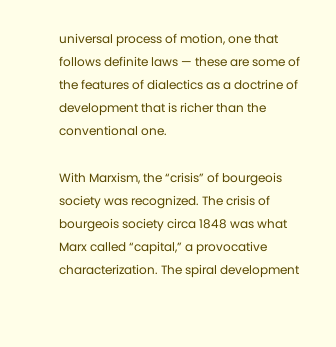universal process of motion, one that follows definite laws — these are some of the features of dialectics as a doctrine of development that is richer than the conventional one.

With Marxism, the “crisis” of bourgeois society was recognized. The crisis of bourgeois society circa 1848 was what Marx called “capital,” a provocative characterization. The spiral development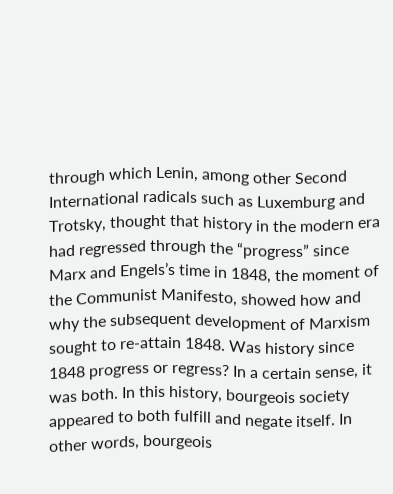through which Lenin, among other Second International radicals such as Luxemburg and Trotsky, thought that history in the modern era had regressed through the “progress” since Marx and Engels’s time in 1848, the moment of the Communist Manifesto, showed how and why the subsequent development of Marxism sought to re-attain 1848. Was history since 1848 progress or regress? In a certain sense, it was both. In this history, bourgeois society appeared to both fulfill and negate itself. In other words, bourgeois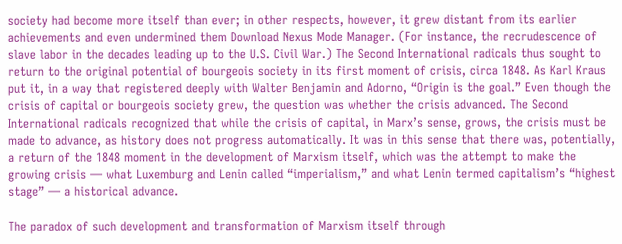society had become more itself than ever; in other respects, however, it grew distant from its earlier achievements and even undermined them Download Nexus Mode Manager. (For instance, the recrudescence of slave labor in the decades leading up to the U.S. Civil War.) The Second International radicals thus sought to return to the original potential of bourgeois society in its first moment of crisis, circa 1848. As Karl Kraus put it, in a way that registered deeply with Walter Benjamin and Adorno, “Origin is the goal.” Even though the crisis of capital or bourgeois society grew, the question was whether the crisis advanced. The Second International radicals recognized that while the crisis of capital, in Marx’s sense, grows, the crisis must be made to advance, as history does not progress automatically. It was in this sense that there was, potentially, a return of the 1848 moment in the development of Marxism itself, which was the attempt to make the growing crisis — what Luxemburg and Lenin called “imperialism,” and what Lenin termed capitalism’s “highest stage” — a historical advance.

The paradox of such development and transformation of Marxism itself through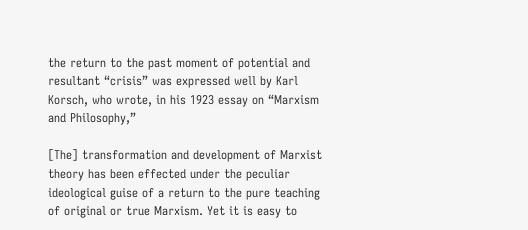the return to the past moment of potential and resultant “crisis” was expressed well by Karl Korsch, who wrote, in his 1923 essay on “Marxism and Philosophy,”

[The] transformation and development of Marxist theory has been effected under the peculiar ideological guise of a return to the pure teaching of original or true Marxism. Yet it is easy to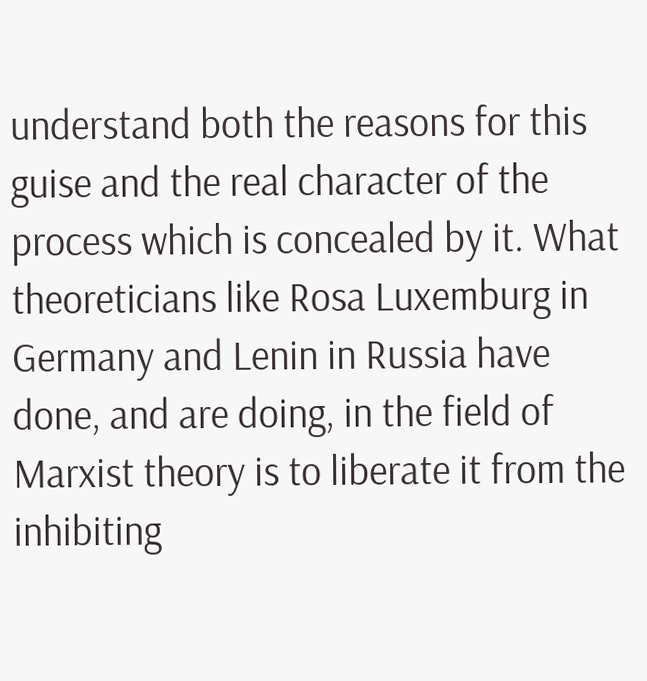understand both the reasons for this guise and the real character of the process which is concealed by it. What theoreticians like Rosa Luxemburg in Germany and Lenin in Russia have done, and are doing, in the field of Marxist theory is to liberate it from the inhibiting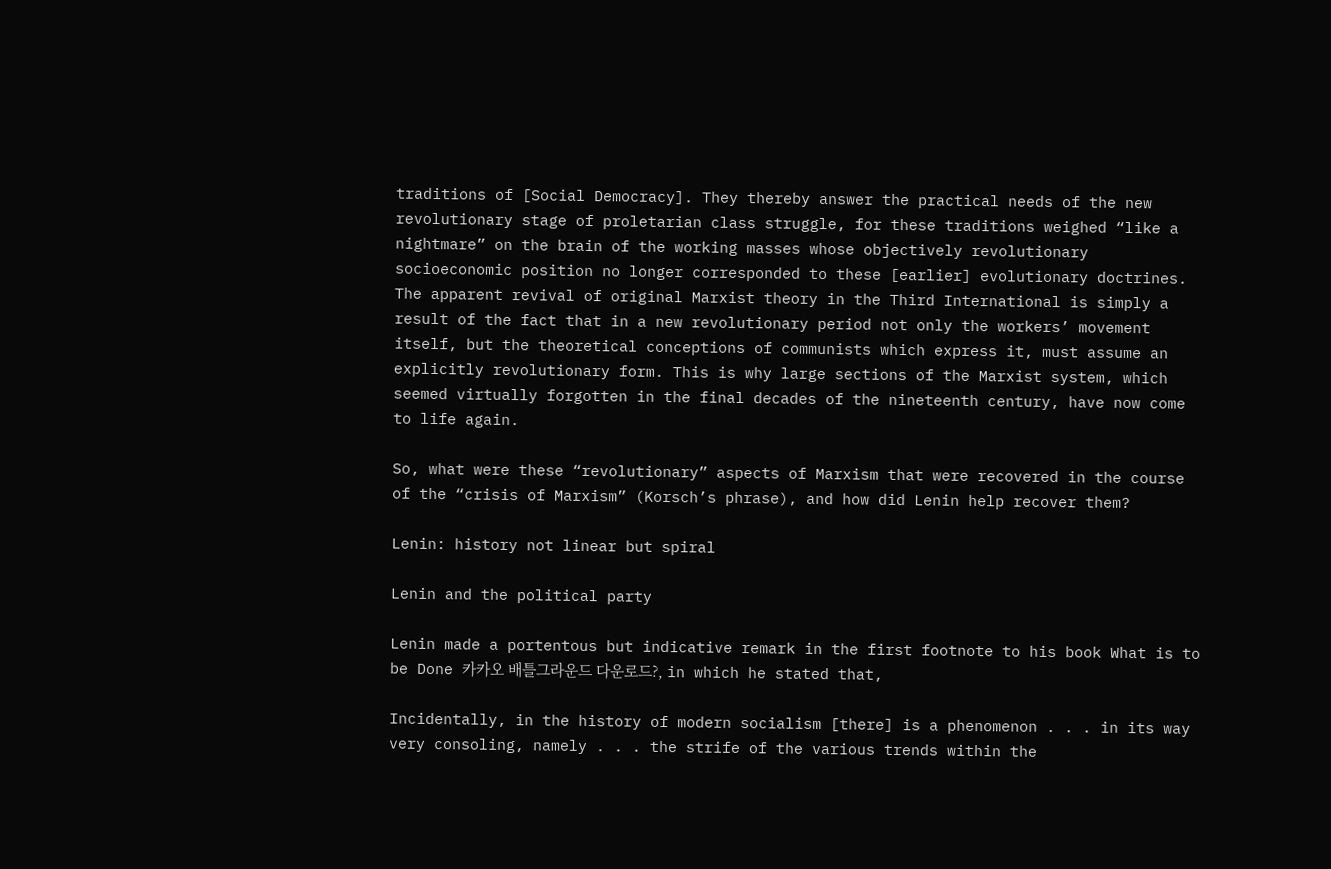traditions of [Social Democracy]. They thereby answer the practical needs of the new revolutionary stage of proletarian class struggle, for these traditions weighed “like a nightmare” on the brain of the working masses whose objectively revolutionary socioeconomic position no longer corresponded to these [earlier] evolutionary doctrines. The apparent revival of original Marxist theory in the Third International is simply a result of the fact that in a new revolutionary period not only the workers’ movement itself, but the theoretical conceptions of communists which express it, must assume an explicitly revolutionary form. This is why large sections of the Marxist system, which seemed virtually forgotten in the final decades of the nineteenth century, have now come to life again.

So, what were these “revolutionary” aspects of Marxism that were recovered in the course of the “crisis of Marxism” (Korsch’s phrase), and how did Lenin help recover them?

Lenin: history not linear but spiral

Lenin and the political party

Lenin made a portentous but indicative remark in the first footnote to his book What is to be Done 카카오 배틀그라운드 다운로드?, in which he stated that,

Incidentally, in the history of modern socialism [there] is a phenomenon . . . in its way very consoling, namely . . . the strife of the various trends within the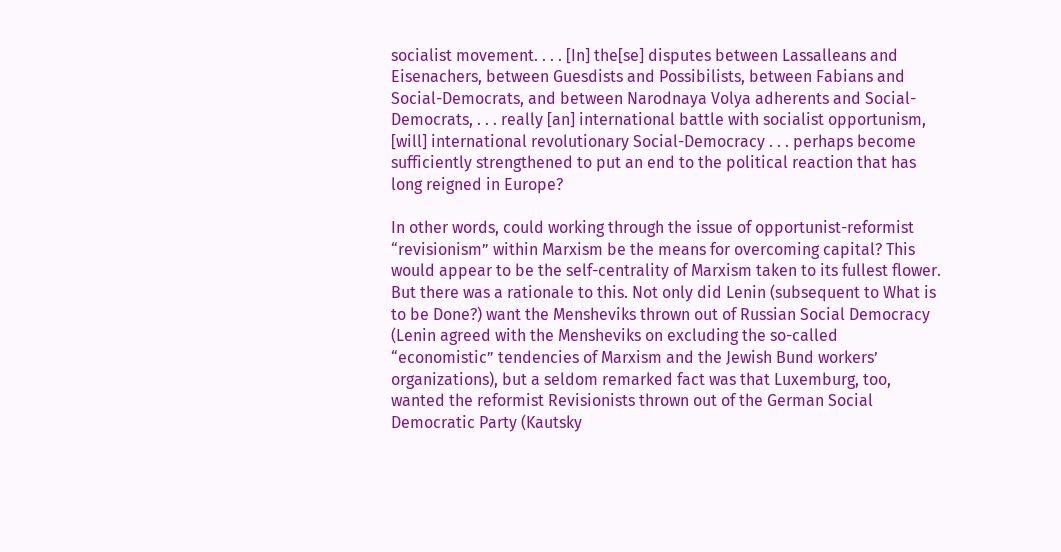socialist movement. . . . [In] the[se] disputes between Lassalleans and Eisenachers, between Guesdists and Possibilists, between Fabians and Social-Democrats, and between Narodnaya Volya adherents and Social-Democrats, . . . really [an] international battle with socialist opportunism, [will] international revolutionary Social-Democracy . . . perhaps become sufficiently strengthened to put an end to the political reaction that has long reigned in Europe?

In other words, could working through the issue of opportunist-reformist “revisionism” within Marxism be the means for overcoming capital? This would appear to be the self-centrality of Marxism taken to its fullest flower. But there was a rationale to this. Not only did Lenin (subsequent to What is to be Done?) want the Mensheviks thrown out of Russian Social Democracy (Lenin agreed with the Mensheviks on excluding the so-called “economistic” tendencies of Marxism and the Jewish Bund workers’ organizations), but a seldom remarked fact was that Luxemburg, too, wanted the reformist Revisionists thrown out of the German Social Democratic Party (Kautsky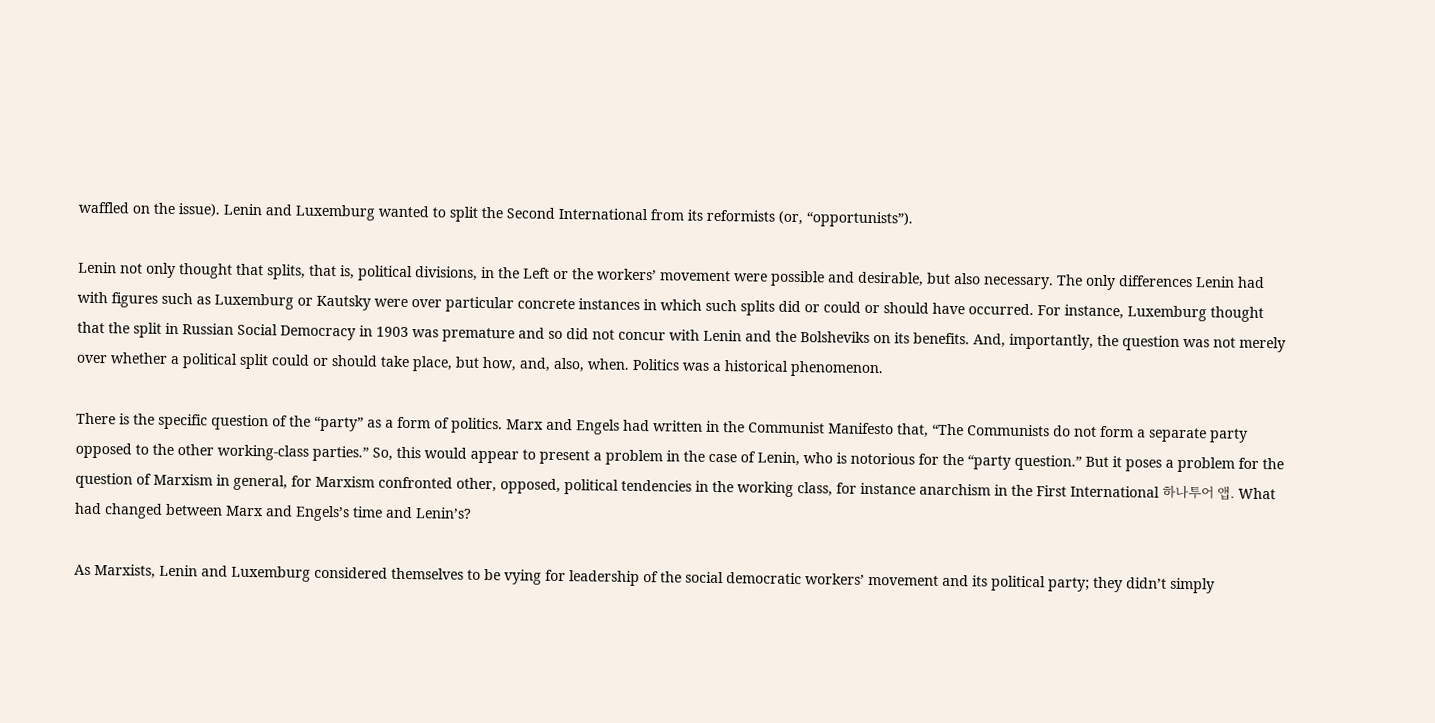waffled on the issue). Lenin and Luxemburg wanted to split the Second International from its reformists (or, “opportunists”).

Lenin not only thought that splits, that is, political divisions, in the Left or the workers’ movement were possible and desirable, but also necessary. The only differences Lenin had with figures such as Luxemburg or Kautsky were over particular concrete instances in which such splits did or could or should have occurred. For instance, Luxemburg thought that the split in Russian Social Democracy in 1903 was premature and so did not concur with Lenin and the Bolsheviks on its benefits. And, importantly, the question was not merely over whether a political split could or should take place, but how, and, also, when. Politics was a historical phenomenon.

There is the specific question of the “party” as a form of politics. Marx and Engels had written in the Communist Manifesto that, “The Communists do not form a separate party opposed to the other working-class parties.” So, this would appear to present a problem in the case of Lenin, who is notorious for the “party question.” But it poses a problem for the question of Marxism in general, for Marxism confronted other, opposed, political tendencies in the working class, for instance anarchism in the First International 하나투어 앱. What had changed between Marx and Engels’s time and Lenin’s?

As Marxists, Lenin and Luxemburg considered themselves to be vying for leadership of the social democratic workers’ movement and its political party; they didn’t simply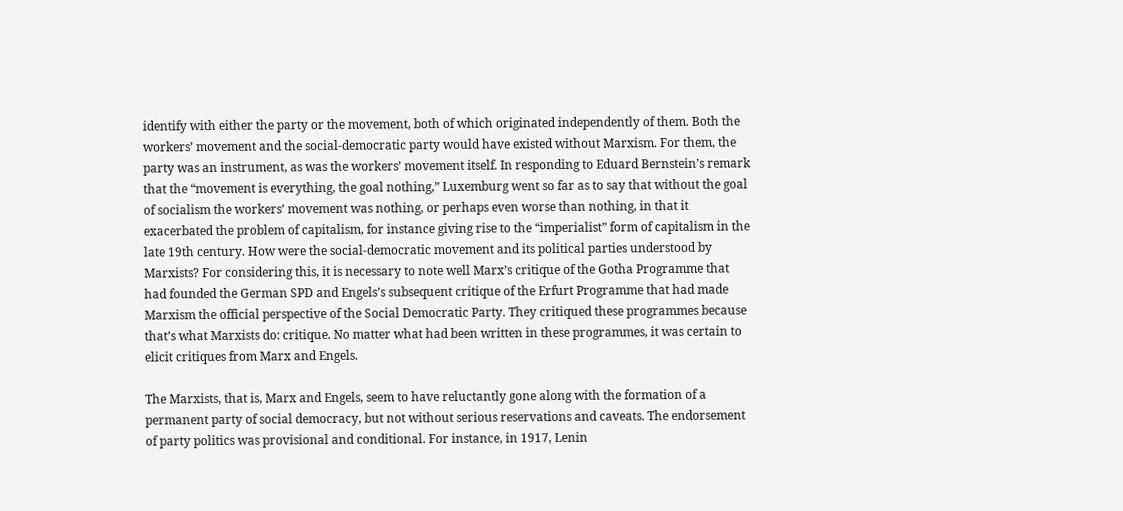identify with either the party or the movement, both of which originated independently of them. Both the workers’ movement and the social-democratic party would have existed without Marxism. For them, the party was an instrument, as was the workers’ movement itself. In responding to Eduard Bernstein’s remark that the “movement is everything, the goal nothing,” Luxemburg went so far as to say that without the goal of socialism the workers’ movement was nothing, or perhaps even worse than nothing, in that it exacerbated the problem of capitalism, for instance giving rise to the “imperialist” form of capitalism in the late 19th century. How were the social-democratic movement and its political parties understood by Marxists? For considering this, it is necessary to note well Marx’s critique of the Gotha Programme that had founded the German SPD and Engels’s subsequent critique of the Erfurt Programme that had made Marxism the official perspective of the Social Democratic Party. They critiqued these programmes because that’s what Marxists do: critique. No matter what had been written in these programmes, it was certain to elicit critiques from Marx and Engels.

The Marxists, that is, Marx and Engels, seem to have reluctantly gone along with the formation of a permanent party of social democracy, but not without serious reservations and caveats. The endorsement of party politics was provisional and conditional. For instance, in 1917, Lenin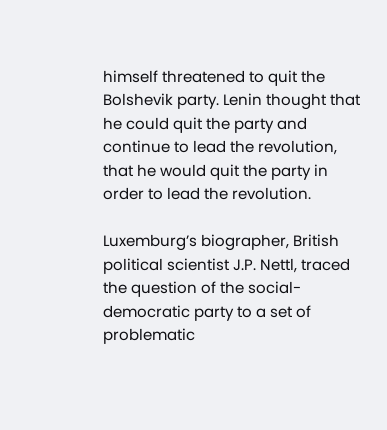himself threatened to quit the Bolshevik party. Lenin thought that he could quit the party and continue to lead the revolution, that he would quit the party in order to lead the revolution.

Luxemburg’s biographer, British political scientist J.P. Nettl, traced the question of the social-democratic party to a set of problematic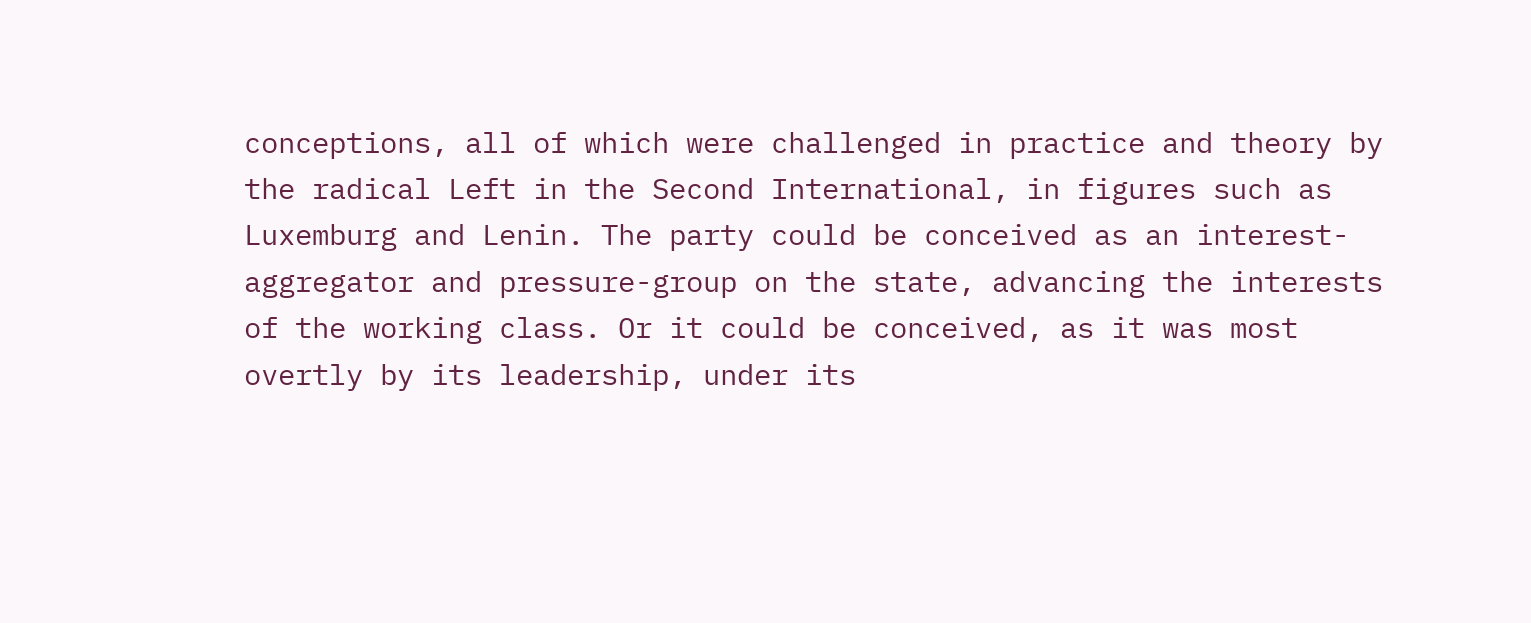conceptions, all of which were challenged in practice and theory by the radical Left in the Second International, in figures such as Luxemburg and Lenin. The party could be conceived as an interest-aggregator and pressure-group on the state, advancing the interests of the working class. Or it could be conceived, as it was most overtly by its leadership, under its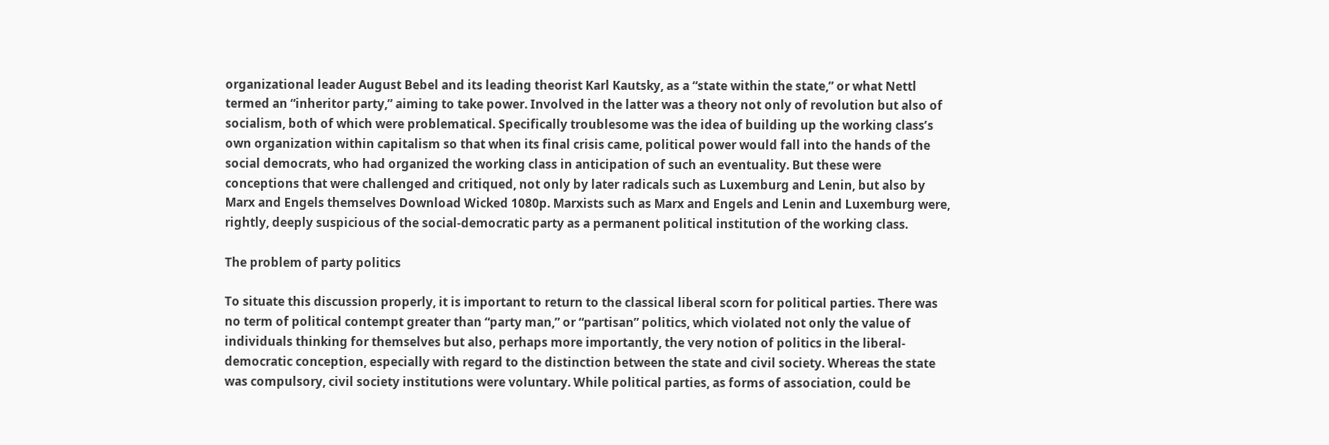organizational leader August Bebel and its leading theorist Karl Kautsky, as a “state within the state,” or what Nettl termed an “inheritor party,” aiming to take power. Involved in the latter was a theory not only of revolution but also of socialism, both of which were problematical. Specifically troublesome was the idea of building up the working class’s own organization within capitalism so that when its final crisis came, political power would fall into the hands of the social democrats, who had organized the working class in anticipation of such an eventuality. But these were conceptions that were challenged and critiqued, not only by later radicals such as Luxemburg and Lenin, but also by Marx and Engels themselves Download Wicked 1080p. Marxists such as Marx and Engels and Lenin and Luxemburg were, rightly, deeply suspicious of the social-democratic party as a permanent political institution of the working class.

The problem of party politics

To situate this discussion properly, it is important to return to the classical liberal scorn for political parties. There was no term of political contempt greater than “party man,” or “partisan” politics, which violated not only the value of individuals thinking for themselves but also, perhaps more importantly, the very notion of politics in the liberal-democratic conception, especially with regard to the distinction between the state and civil society. Whereas the state was compulsory, civil society institutions were voluntary. While political parties, as forms of association, could be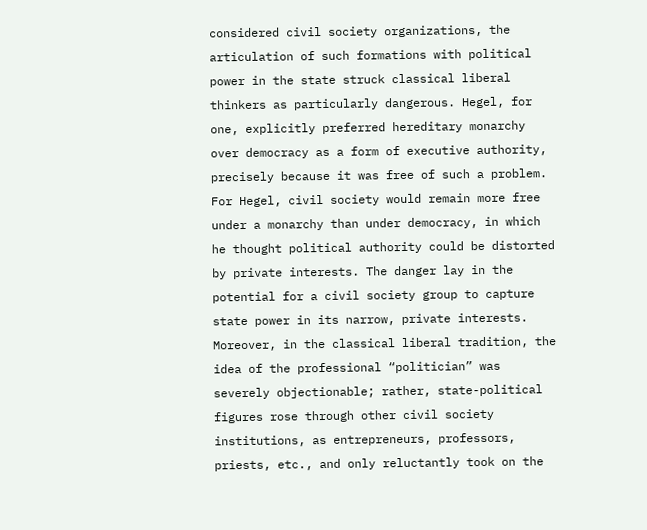considered civil society organizations, the articulation of such formations with political power in the state struck classical liberal thinkers as particularly dangerous. Hegel, for one, explicitly preferred hereditary monarchy over democracy as a form of executive authority, precisely because it was free of such a problem. For Hegel, civil society would remain more free under a monarchy than under democracy, in which he thought political authority could be distorted by private interests. The danger lay in the potential for a civil society group to capture state power in its narrow, private interests. Moreover, in the classical liberal tradition, the idea of the professional “politician” was severely objectionable; rather, state-political figures rose through other civil society institutions, as entrepreneurs, professors, priests, etc., and only reluctantly took on the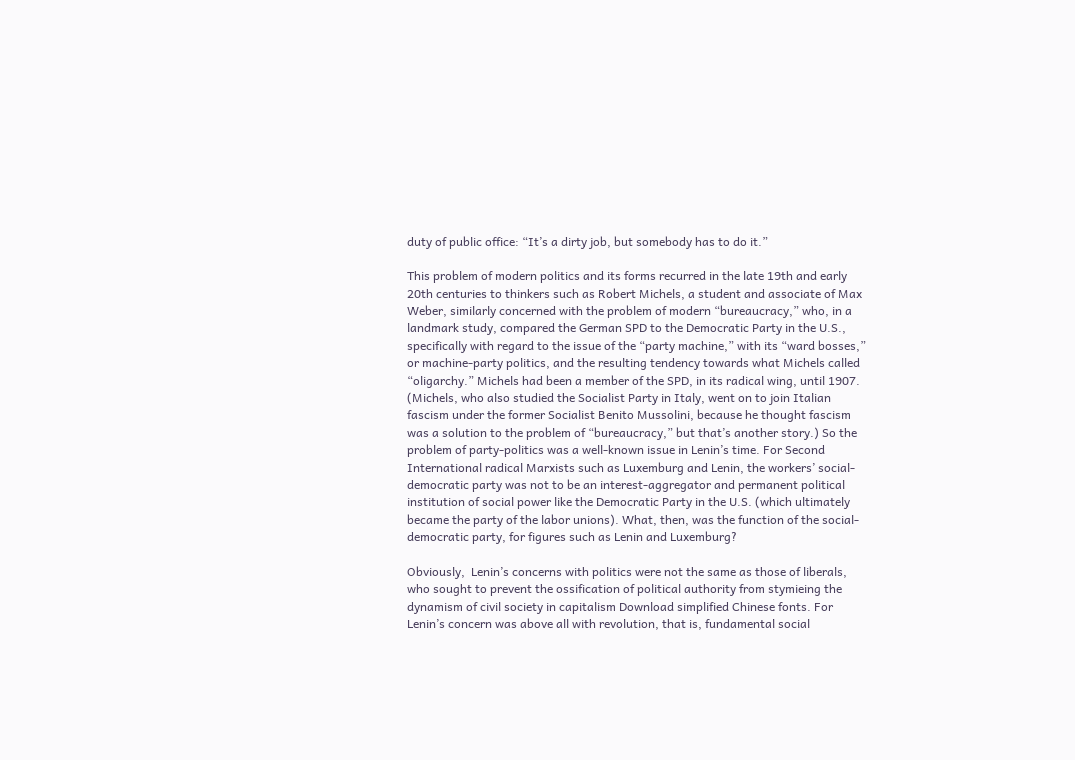duty of public office: “It’s a dirty job, but somebody has to do it.”

This problem of modern politics and its forms recurred in the late 19th and early 20th centuries to thinkers such as Robert Michels, a student and associate of Max Weber, similarly concerned with the problem of modern “bureaucracy,” who, in a landmark study, compared the German SPD to the Democratic Party in the U.S., specifically with regard to the issue of the “party machine,” with its “ward bosses,” or machine-party politics, and the resulting tendency towards what Michels called “oligarchy.” Michels had been a member of the SPD, in its radical wing, until 1907. (Michels, who also studied the Socialist Party in Italy, went on to join Italian fascism under the former Socialist Benito Mussolini, because he thought fascism was a solution to the problem of “bureaucracy,” but that’s another story.) So the problem of party-politics was a well-known issue in Lenin’s time. For Second International radical Marxists such as Luxemburg and Lenin, the workers’ social-democratic party was not to be an interest-aggregator and permanent political institution of social power like the Democratic Party in the U.S. (which ultimately became the party of the labor unions). What, then, was the function of the social-democratic party, for figures such as Lenin and Luxemburg?

Obviously,  Lenin’s concerns with politics were not the same as those of liberals, who sought to prevent the ossification of political authority from stymieing the dynamism of civil society in capitalism Download simplified Chinese fonts. For Lenin’s concern was above all with revolution, that is, fundamental social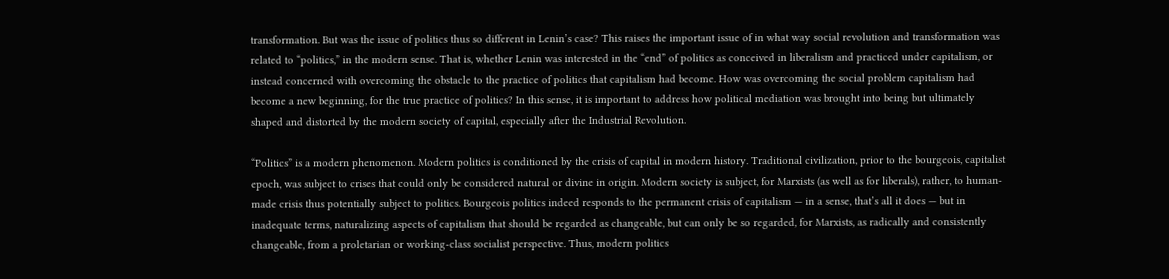transformation. But was the issue of politics thus so different in Lenin’s case? This raises the important issue of in what way social revolution and transformation was related to “politics,” in the modern sense. That is, whether Lenin was interested in the “end” of politics as conceived in liberalism and practiced under capitalism, or instead concerned with overcoming the obstacle to the practice of politics that capitalism had become. How was overcoming the social problem capitalism had become a new beginning, for the true practice of politics? In this sense, it is important to address how political mediation was brought into being but ultimately shaped and distorted by the modern society of capital, especially after the Industrial Revolution.

“Politics” is a modern phenomenon. Modern politics is conditioned by the crisis of capital in modern history. Traditional civilization, prior to the bourgeois, capitalist epoch, was subject to crises that could only be considered natural or divine in origin. Modern society is subject, for Marxists (as well as for liberals), rather, to human-made crisis thus potentially subject to politics. Bourgeois politics indeed responds to the permanent crisis of capitalism — in a sense, that’s all it does — but in inadequate terms, naturalizing aspects of capitalism that should be regarded as changeable, but can only be so regarded, for Marxists, as radically and consistently changeable, from a proletarian or working-class socialist perspective. Thus, modern politics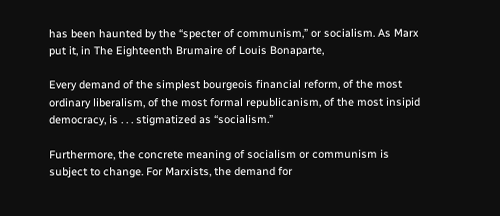has been haunted by the “specter of communism,” or socialism. As Marx put it, in The Eighteenth Brumaire of Louis Bonaparte,

Every demand of the simplest bourgeois financial reform, of the most ordinary liberalism, of the most formal republicanism, of the most insipid democracy, is . . . stigmatized as “socialism.”

Furthermore, the concrete meaning of socialism or communism is subject to change. For Marxists, the demand for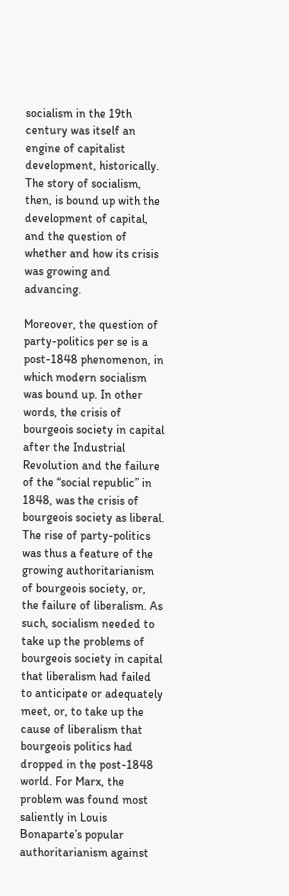socialism in the 19th century was itself an engine of capitalist development, historically. The story of socialism, then, is bound up with the development of capital, and the question of whether and how its crisis was growing and advancing.

Moreover, the question of party-politics per se is a post-1848 phenomenon, in which modern socialism was bound up. In other words, the crisis of bourgeois society in capital after the Industrial Revolution and the failure of the “social republic” in 1848, was the crisis of bourgeois society as liberal. The rise of party-politics was thus a feature of the growing authoritarianism of bourgeois society, or, the failure of liberalism. As such, socialism needed to take up the problems of bourgeois society in capital that liberalism had failed to anticipate or adequately meet, or, to take up the cause of liberalism that bourgeois politics had dropped in the post-1848 world. For Marx, the problem was found most saliently in Louis Bonaparte’s popular authoritarianism against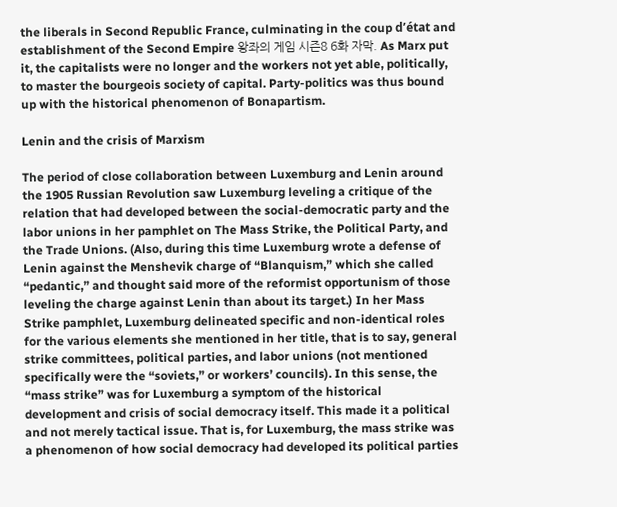the liberals in Second Republic France, culminating in the coup d’état and establishment of the Second Empire 왕좌의 게임 시즌8 6화 자막. As Marx put it, the capitalists were no longer and the workers not yet able, politically, to master the bourgeois society of capital. Party-politics was thus bound up with the historical phenomenon of Bonapartism.

Lenin and the crisis of Marxism

The period of close collaboration between Luxemburg and Lenin around the 1905 Russian Revolution saw Luxemburg leveling a critique of the relation that had developed between the social-democratic party and the labor unions in her pamphlet on The Mass Strike, the Political Party, and the Trade Unions. (Also, during this time Luxemburg wrote a defense of Lenin against the Menshevik charge of “Blanquism,” which she called “pedantic,” and thought said more of the reformist opportunism of those leveling the charge against Lenin than about its target.) In her Mass Strike pamphlet, Luxemburg delineated specific and non-identical roles for the various elements she mentioned in her title, that is to say, general strike committees, political parties, and labor unions (not mentioned specifically were the “soviets,” or workers’ councils). In this sense, the “mass strike” was for Luxemburg a symptom of the historical development and crisis of social democracy itself. This made it a political and not merely tactical issue. That is, for Luxemburg, the mass strike was a phenomenon of how social democracy had developed its political parties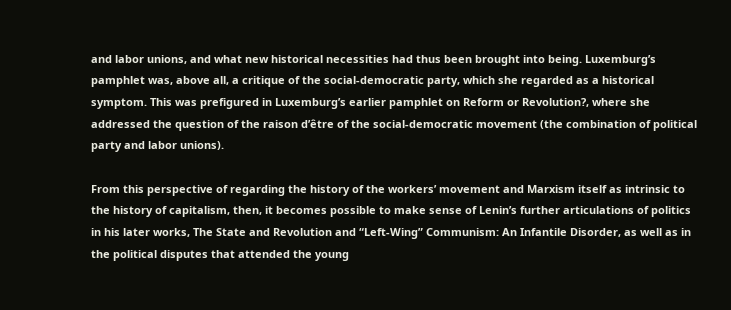and labor unions, and what new historical necessities had thus been brought into being. Luxemburg’s pamphlet was, above all, a critique of the social-democratic party, which she regarded as a historical symptom. This was prefigured in Luxemburg’s earlier pamphlet on Reform or Revolution?, where she addressed the question of the raison d’être of the social-democratic movement (the combination of political party and labor unions).

From this perspective of regarding the history of the workers’ movement and Marxism itself as intrinsic to the history of capitalism, then, it becomes possible to make sense of Lenin’s further articulations of politics in his later works, The State and Revolution and “Left-Wing” Communism: An Infantile Disorder, as well as in the political disputes that attended the young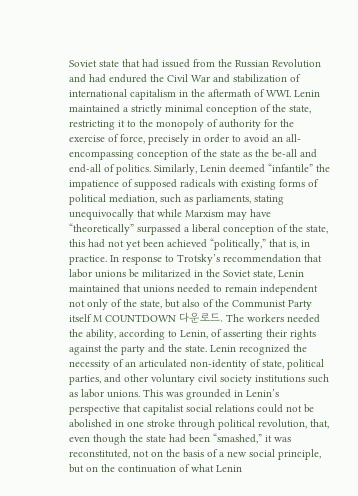Soviet state that had issued from the Russian Revolution and had endured the Civil War and stabilization of international capitalism in the aftermath of WWI. Lenin maintained a strictly minimal conception of the state, restricting it to the monopoly of authority for the exercise of force, precisely in order to avoid an all-encompassing conception of the state as the be-all and end-all of politics. Similarly, Lenin deemed “infantile” the impatience of supposed radicals with existing forms of political mediation, such as parliaments, stating unequivocally that while Marxism may have “theoretically” surpassed a liberal conception of the state, this had not yet been achieved “politically,” that is, in practice. In response to Trotsky’s recommendation that labor unions be militarized in the Soviet state, Lenin maintained that unions needed to remain independent not only of the state, but also of the Communist Party itself M COUNTDOWN 다운로드. The workers needed the ability, according to Lenin, of asserting their rights against the party and the state. Lenin recognized the necessity of an articulated non-identity of state, political parties, and other voluntary civil society institutions such as labor unions. This was grounded in Lenin’s perspective that capitalist social relations could not be abolished in one stroke through political revolution, that, even though the state had been “smashed,” it was reconstituted, not on the basis of a new social principle, but on the continuation of what Lenin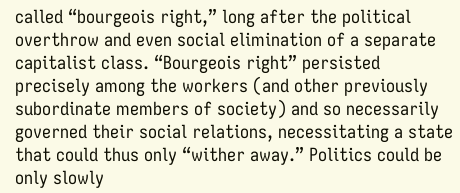called “bourgeois right,” long after the political overthrow and even social elimination of a separate capitalist class. “Bourgeois right” persisted precisely among the workers (and other previously subordinate members of society) and so necessarily governed their social relations, necessitating a state that could thus only “wither away.” Politics could be only slowly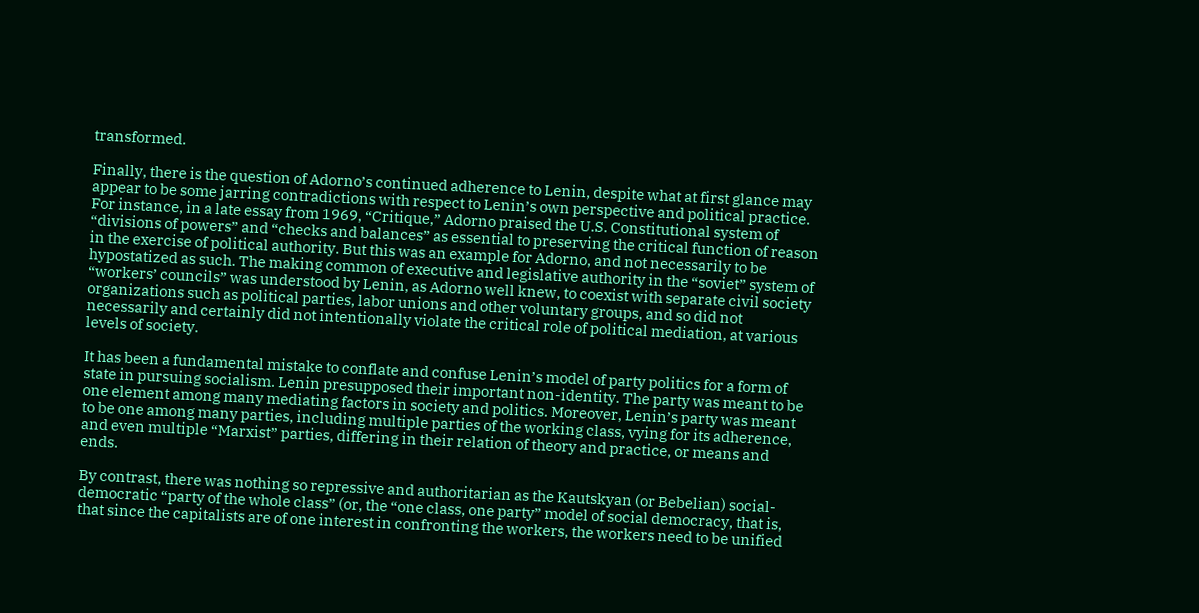transformed.

Finally, there is the question of Adorno’s continued adherence to Lenin, despite what at first glance may appear to be some jarring contradictions with respect to Lenin’s own perspective and political practice. For instance, in a late essay from 1969, “Critique,” Adorno praised the U.S. Constitutional system of “divisions of powers” and “checks and balances” as essential to preserving the critical function of reason in the exercise of political authority. But this was an example for Adorno, and not necessarily to be hypostatized as such. The making common of executive and legislative authority in the “soviet” system of “workers’ councils” was understood by Lenin, as Adorno well knew, to coexist with separate civil society organizations such as political parties, labor unions and other voluntary groups, and so did not necessarily and certainly did not intentionally violate the critical role of political mediation, at various levels of society.

It has been a fundamental mistake to conflate and confuse Lenin’s model of party politics for a form of state in pursuing socialism. Lenin presupposed their important non-identity. The party was meant to be one element among many mediating factors in society and politics. Moreover, Lenin’s party was meant to be one among many parties, including multiple parties of the working class, vying for its adherence, and even multiple “Marxist” parties, differing in their relation of theory and practice, or means and ends.

By contrast, there was nothing so repressive and authoritarian as the Kautskyan (or Bebelian) social-democratic “party of the whole class” (or, the “one class, one party” model of social democracy, that is, that since the capitalists are of one interest in confronting the workers, the workers need to be unified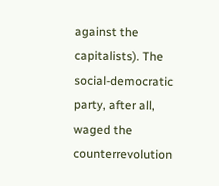against the capitalists). The social-democratic party, after all, waged the counterrevolution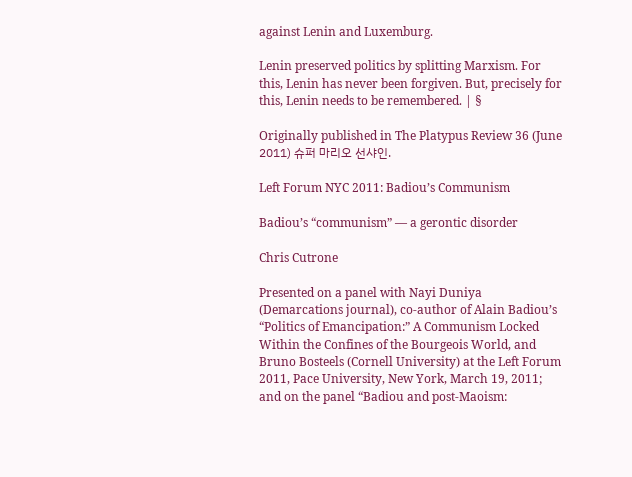against Lenin and Luxemburg.

Lenin preserved politics by splitting Marxism. For this, Lenin has never been forgiven. But, precisely for this, Lenin needs to be remembered. | §

Originally published in The Platypus Review 36 (June 2011) 슈퍼 마리오 선샤인.

Left Forum NYC 2011: Badiou’s Communism

Badiou’s “communism” — a gerontic disorder

Chris Cutrone

Presented on a panel with Nayi Duniya (Demarcations journal), co-author of Alain Badiou’s “Politics of Emancipation:” A Communism Locked Within the Confines of the Bourgeois World, and Bruno Bosteels (Cornell University) at the Left Forum 2011, Pace University, New York, March 19, 2011; and on the panel “Badiou and post-Maoism: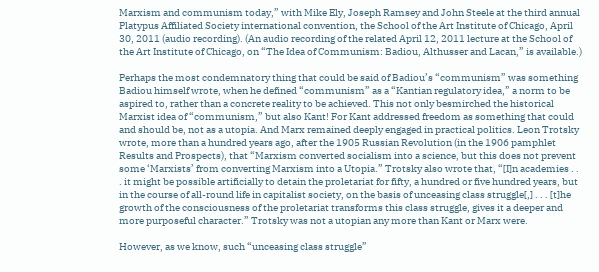Marxism and communism today,” with Mike Ely, Joseph Ramsey and John Steele at the third annual Platypus Affiliated Society international convention, the School of the Art Institute of Chicago, April 30, 2011 (audio recording). (An audio recording of the related April 12, 2011 lecture at the School of the Art Institute of Chicago, on “The Idea of Communism: Badiou, Althusser and Lacan,” is available.)

Perhaps the most condemnatory thing that could be said of Badiou’s “communism” was something Badiou himself wrote, when he defined “communism” as a “Kantian regulatory idea,” a norm to be aspired to, rather than a concrete reality to be achieved. This not only besmirched the historical Marxist idea of “communism,” but also Kant! For Kant addressed freedom as something that could and should be, not as a utopia. And Marx remained deeply engaged in practical politics. Leon Trotsky wrote, more than a hundred years ago, after the 1905 Russian Revolution (in the 1906 pamphlet Results and Prospects), that “Marxism converted socialism into a science, but this does not prevent some ‘Marxists’ from converting Marxism into a Utopia.” Trotsky also wrote that, “[I]n academies . . . it might be possible artificially to detain the proletariat for fifty, a hundred or five hundred years, but in the course of all-round life in capitalist society, on the basis of unceasing class struggle[,] . . . [t]he growth of the consciousness of the proletariat transforms this class struggle, gives it a deeper and more purposeful character.” Trotsky was not a utopian any more than Kant or Marx were.

However, as we know, such “unceasing class struggle”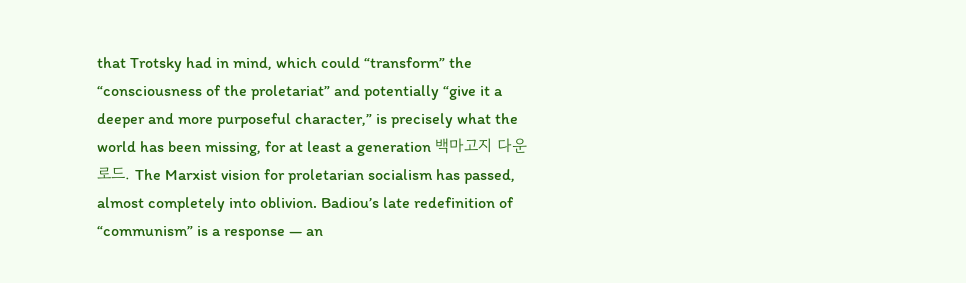that Trotsky had in mind, which could “transform” the “consciousness of the proletariat” and potentially “give it a deeper and more purposeful character,” is precisely what the world has been missing, for at least a generation 백마고지 다운로드. The Marxist vision for proletarian socialism has passed, almost completely into oblivion. Badiou’s late redefinition of “communism” is a response — an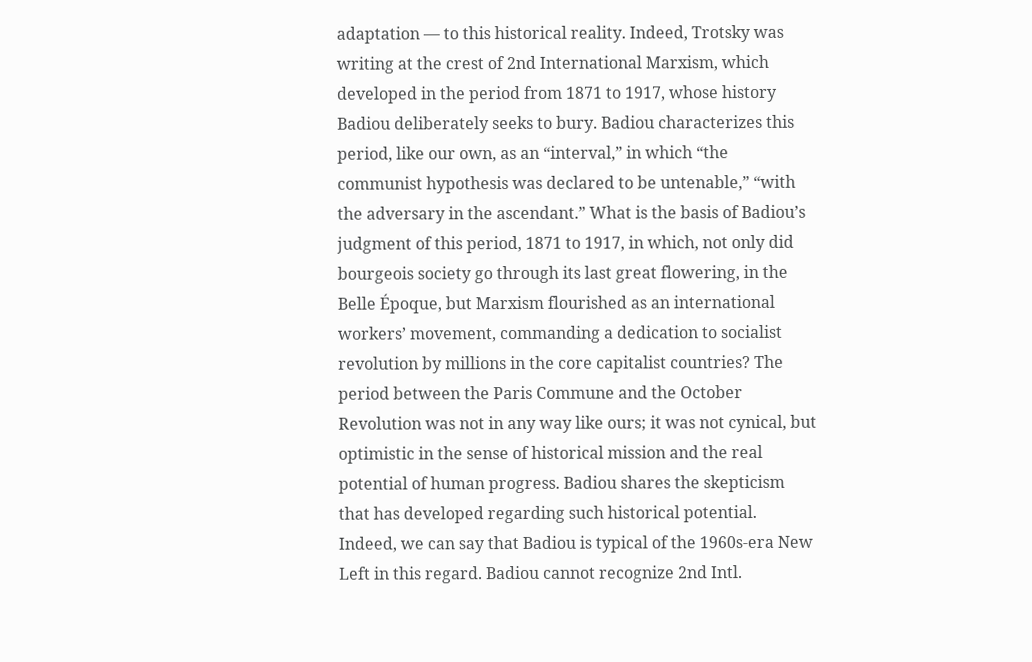adaptation — to this historical reality. Indeed, Trotsky was writing at the crest of 2nd International Marxism, which developed in the period from 1871 to 1917, whose history Badiou deliberately seeks to bury. Badiou characterizes this period, like our own, as an “interval,” in which “the communist hypothesis was declared to be untenable,” “with the adversary in the ascendant.” What is the basis of Badiou’s judgment of this period, 1871 to 1917, in which, not only did bourgeois society go through its last great flowering, in the Belle Époque, but Marxism flourished as an international workers’ movement, commanding a dedication to socialist revolution by millions in the core capitalist countries? The period between the Paris Commune and the October Revolution was not in any way like ours; it was not cynical, but optimistic in the sense of historical mission and the real potential of human progress. Badiou shares the skepticism that has developed regarding such historical potential. Indeed, we can say that Badiou is typical of the 1960s-era New Left in this regard. Badiou cannot recognize 2nd Intl.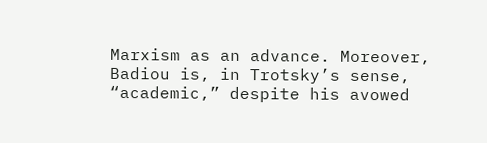Marxism as an advance. Moreover, Badiou is, in Trotsky’s sense, “academic,” despite his avowed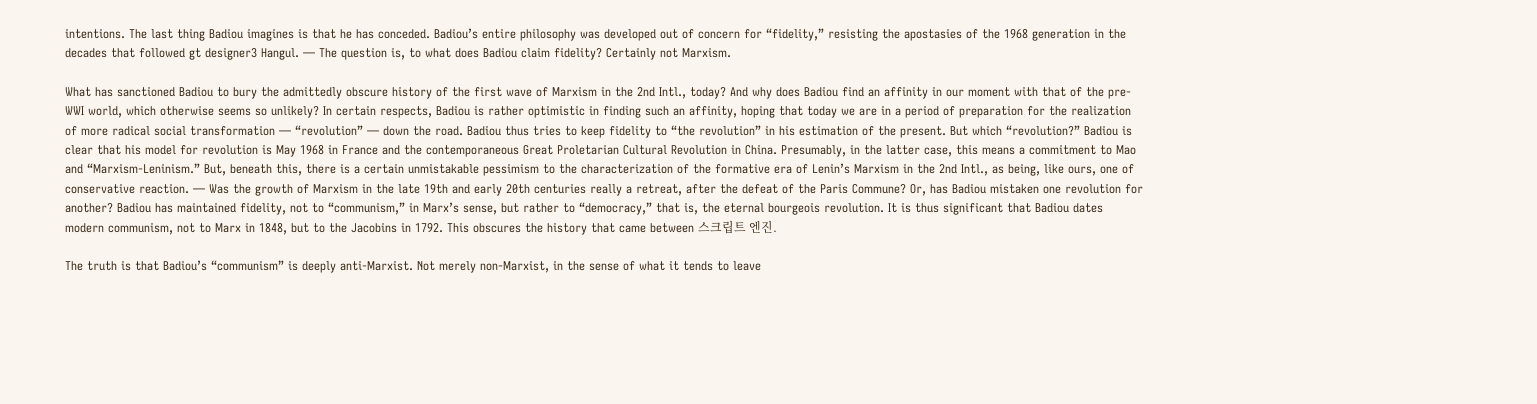intentions. The last thing Badiou imagines is that he has conceded. Badiou’s entire philosophy was developed out of concern for “fidelity,” resisting the apostasies of the 1968 generation in the decades that followed gt designer3 Hangul. — The question is, to what does Badiou claim fidelity? Certainly not Marxism.

What has sanctioned Badiou to bury the admittedly obscure history of the first wave of Marxism in the 2nd Intl., today? And why does Badiou find an affinity in our moment with that of the pre-WWI world, which otherwise seems so unlikely? In certain respects, Badiou is rather optimistic in finding such an affinity, hoping that today we are in a period of preparation for the realization of more radical social transformation — “revolution” — down the road. Badiou thus tries to keep fidelity to “the revolution” in his estimation of the present. But which “revolution?” Badiou is clear that his model for revolution is May 1968 in France and the contemporaneous Great Proletarian Cultural Revolution in China. Presumably, in the latter case, this means a commitment to Mao and “Marxism-Leninism.” But, beneath this, there is a certain unmistakable pessimism to the characterization of the formative era of Lenin’s Marxism in the 2nd Intl., as being, like ours, one of conservative reaction. — Was the growth of Marxism in the late 19th and early 20th centuries really a retreat, after the defeat of the Paris Commune? Or, has Badiou mistaken one revolution for another? Badiou has maintained fidelity, not to “communism,” in Marx’s sense, but rather to “democracy,” that is, the eternal bourgeois revolution. It is thus significant that Badiou dates modern communism, not to Marx in 1848, but to the Jacobins in 1792. This obscures the history that came between 스크립트 엔진.

The truth is that Badiou’s “communism” is deeply anti-Marxist. Not merely non-Marxist, in the sense of what it tends to leave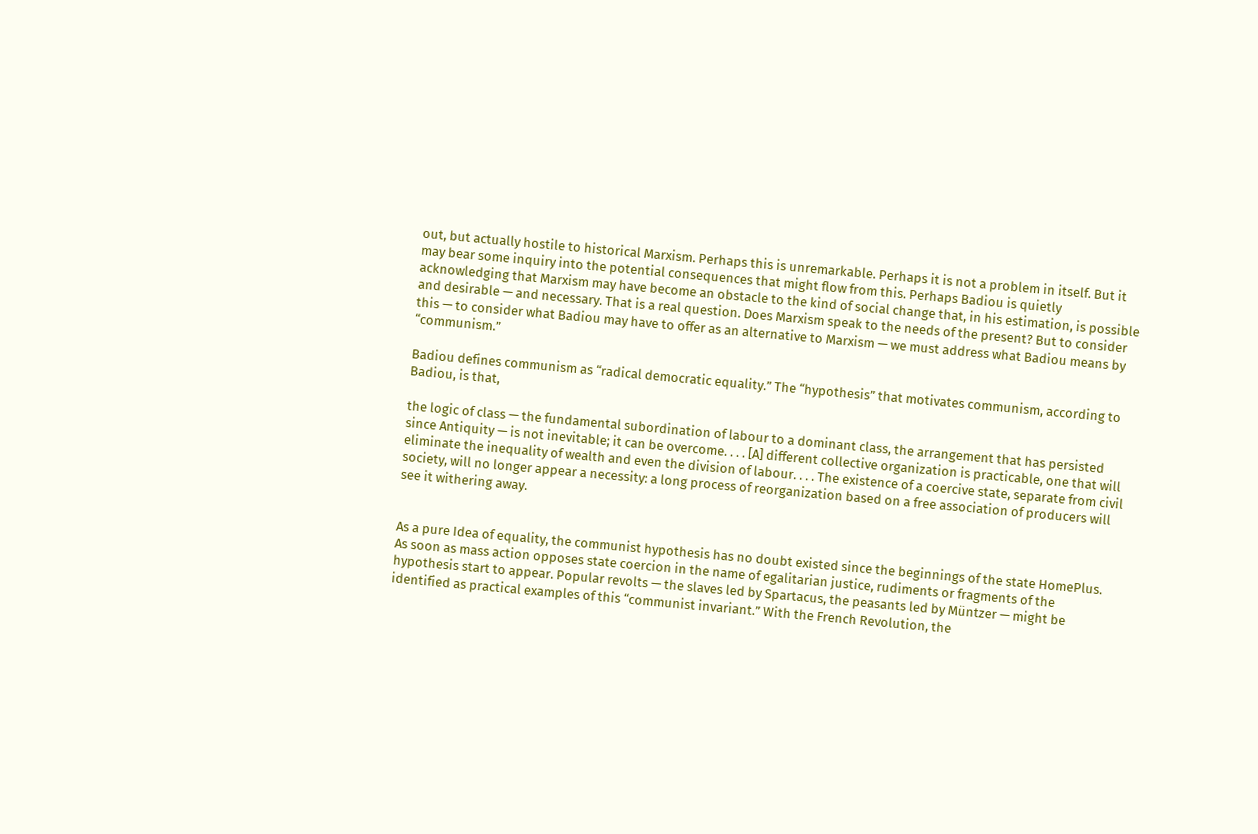out, but actually hostile to historical Marxism. Perhaps this is unremarkable. Perhaps it is not a problem in itself. But it may bear some inquiry into the potential consequences that might flow from this. Perhaps Badiou is quietly acknowledging that Marxism may have become an obstacle to the kind of social change that, in his estimation, is possible and desirable — and necessary. That is a real question. Does Marxism speak to the needs of the present? But to consider this — to consider what Badiou may have to offer as an alternative to Marxism — we must address what Badiou means by “communism.”

Badiou defines communism as “radical democratic equality.” The “hypothesis” that motivates communism, according to Badiou, is that,

the logic of class — the fundamental subordination of labour to a dominant class, the arrangement that has persisted since Antiquity — is not inevitable; it can be overcome. . . . [A] different collective organization is practicable, one that will eliminate the inequality of wealth and even the division of labour. . . . The existence of a coercive state, separate from civil society, will no longer appear a necessity: a long process of reorganization based on a free association of producers will see it withering away.


As a pure Idea of equality, the communist hypothesis has no doubt existed since the beginnings of the state HomePlus. As soon as mass action opposes state coercion in the name of egalitarian justice, rudiments or fragments of the hypothesis start to appear. Popular revolts — the slaves led by Spartacus, the peasants led by Müntzer — might be identified as practical examples of this “communist invariant.” With the French Revolution, the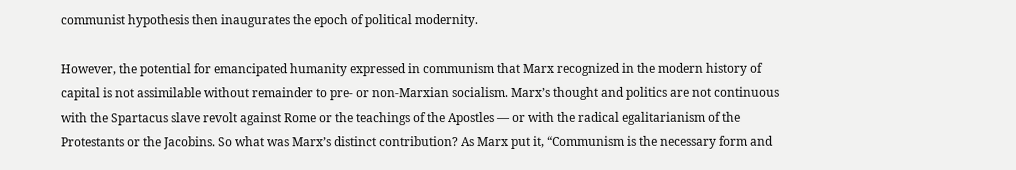communist hypothesis then inaugurates the epoch of political modernity.

However, the potential for emancipated humanity expressed in communism that Marx recognized in the modern history of capital is not assimilable without remainder to pre- or non-Marxian socialism. Marx’s thought and politics are not continuous with the Spartacus slave revolt against Rome or the teachings of the Apostles — or with the radical egalitarianism of the Protestants or the Jacobins. So what was Marx’s distinct contribution? As Marx put it, “Communism is the necessary form and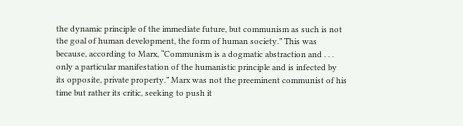the dynamic principle of the immediate future, but communism as such is not the goal of human development, the form of human society.” This was because, according to Marx, “Communism is a dogmatic abstraction and . . . only a particular manifestation of the humanistic principle and is infected by its opposite, private property.” Marx was not the preeminent communist of his time but rather its critic, seeking to push it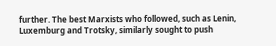further. The best Marxists who followed, such as Lenin, Luxemburg and Trotsky, similarly sought to push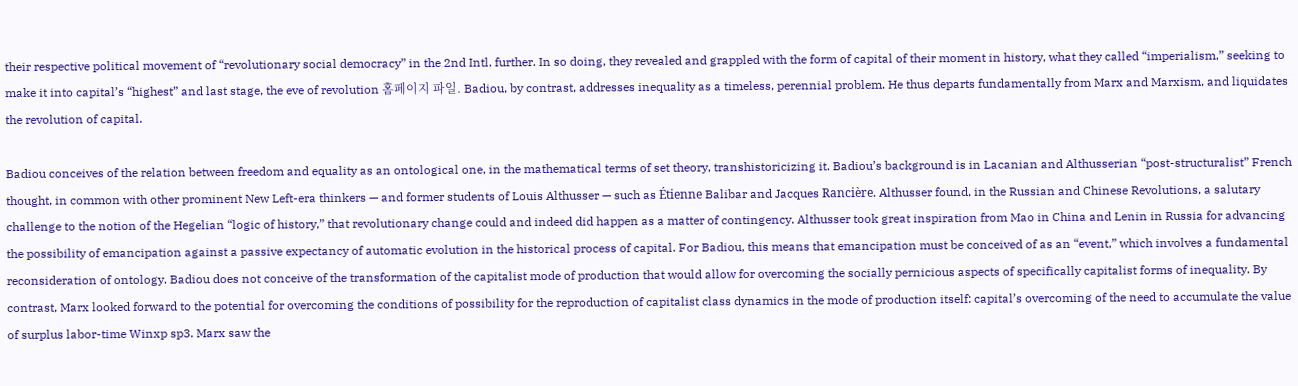their respective political movement of “revolutionary social democracy” in the 2nd Intl. further. In so doing, they revealed and grappled with the form of capital of their moment in history, what they called “imperialism,” seeking to make it into capital’s “highest” and last stage, the eve of revolution 홈페이지 파일. Badiou, by contrast, addresses inequality as a timeless, perennial problem. He thus departs fundamentally from Marx and Marxism, and liquidates the revolution of capital.

Badiou conceives of the relation between freedom and equality as an ontological one, in the mathematical terms of set theory, transhistoricizing it. Badiou’s background is in Lacanian and Althusserian “post-structuralist” French thought, in common with other prominent New Left-era thinkers — and former students of Louis Althusser — such as Étienne Balibar and Jacques Rancière. Althusser found, in the Russian and Chinese Revolutions, a salutary challenge to the notion of the Hegelian “logic of history,” that revolutionary change could and indeed did happen as a matter of contingency. Althusser took great inspiration from Mao in China and Lenin in Russia for advancing the possibility of emancipation against a passive expectancy of automatic evolution in the historical process of capital. For Badiou, this means that emancipation must be conceived of as an “event,” which involves a fundamental reconsideration of ontology. Badiou does not conceive of the transformation of the capitalist mode of production that would allow for overcoming the socially pernicious aspects of specifically capitalist forms of inequality. By contrast, Marx looked forward to the potential for overcoming the conditions of possibility for the reproduction of capitalist class dynamics in the mode of production itself: capital’s overcoming of the need to accumulate the value of surplus labor-time Winxp sp3. Marx saw the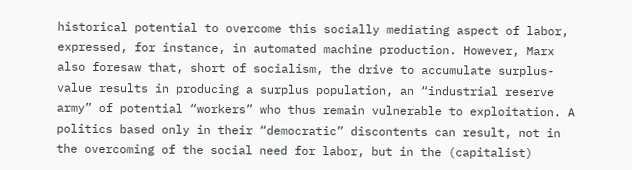historical potential to overcome this socially mediating aspect of labor, expressed, for instance, in automated machine production. However, Marx also foresaw that, short of socialism, the drive to accumulate surplus-value results in producing a surplus population, an “industrial reserve army” of potential “workers” who thus remain vulnerable to exploitation. A politics based only in their “democratic” discontents can result, not in the overcoming of the social need for labor, but in the (capitalist)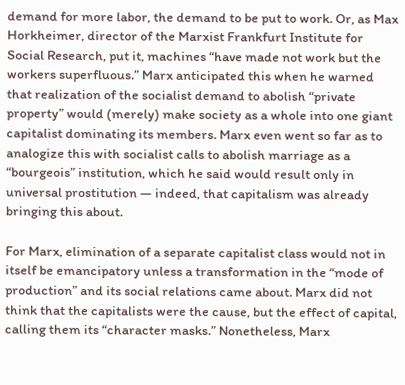demand for more labor, the demand to be put to work. Or, as Max Horkheimer, director of the Marxist Frankfurt Institute for Social Research, put it, machines “have made not work but the workers superfluous.” Marx anticipated this when he warned that realization of the socialist demand to abolish “private property” would (merely) make society as a whole into one giant capitalist dominating its members. Marx even went so far as to analogize this with socialist calls to abolish marriage as a “bourgeois” institution, which he said would result only in universal prostitution — indeed, that capitalism was already bringing this about.

For Marx, elimination of a separate capitalist class would not in itself be emancipatory unless a transformation in the “mode of production” and its social relations came about. Marx did not think that the capitalists were the cause, but the effect of capital, calling them its “character masks.” Nonetheless, Marx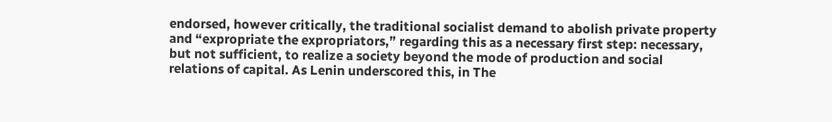endorsed, however critically, the traditional socialist demand to abolish private property and “expropriate the expropriators,” regarding this as a necessary first step: necessary, but not sufficient, to realize a society beyond the mode of production and social relations of capital. As Lenin underscored this, in The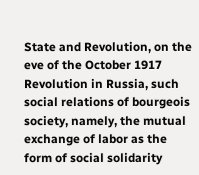State and Revolution, on the eve of the October 1917 Revolution in Russia, such social relations of bourgeois society, namely, the mutual exchange of labor as the form of social solidarity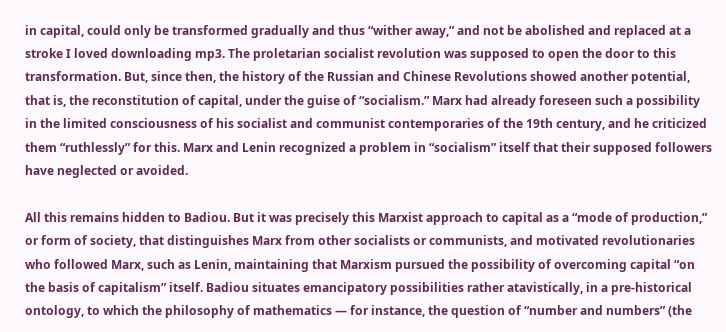in capital, could only be transformed gradually and thus “wither away,” and not be abolished and replaced at a stroke I loved downloading mp3. The proletarian socialist revolution was supposed to open the door to this transformation. But, since then, the history of the Russian and Chinese Revolutions showed another potential, that is, the reconstitution of capital, under the guise of “socialism.” Marx had already foreseen such a possibility in the limited consciousness of his socialist and communist contemporaries of the 19th century, and he criticized them “ruthlessly” for this. Marx and Lenin recognized a problem in “socialism” itself that their supposed followers have neglected or avoided.

All this remains hidden to Badiou. But it was precisely this Marxist approach to capital as a “mode of production,” or form of society, that distinguishes Marx from other socialists or communists, and motivated revolutionaries who followed Marx, such as Lenin, maintaining that Marxism pursued the possibility of overcoming capital “on the basis of capitalism” itself. Badiou situates emancipatory possibilities rather atavistically, in a pre-historical ontology, to which the philosophy of mathematics — for instance, the question of “number and numbers” (the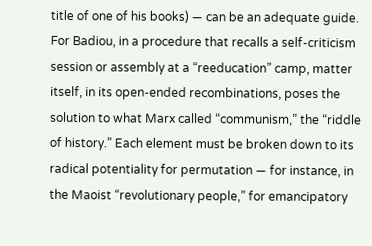title of one of his books) — can be an adequate guide. For Badiou, in a procedure that recalls a self-criticism session or assembly at a “reeducation” camp, matter itself, in its open-ended recombinations, poses the solution to what Marx called “communism,” the “riddle of history.” Each element must be broken down to its radical potentiality for permutation — for instance, in the Maoist “revolutionary people,” for emancipatory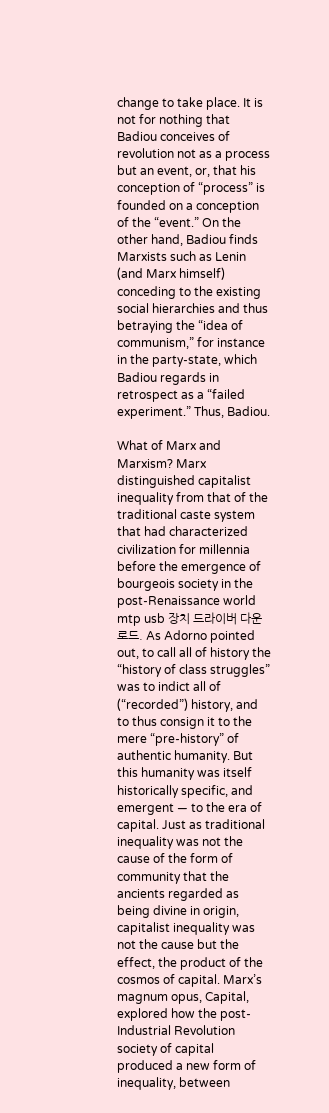change to take place. It is not for nothing that Badiou conceives of revolution not as a process but an event, or, that his conception of “process” is founded on a conception of the “event.” On the other hand, Badiou finds Marxists such as Lenin (and Marx himself) conceding to the existing social hierarchies and thus betraying the “idea of communism,” for instance in the party-state, which Badiou regards in retrospect as a “failed experiment.” Thus, Badiou.

What of Marx and Marxism? Marx distinguished capitalist inequality from that of the traditional caste system that had characterized civilization for millennia before the emergence of bourgeois society in the post-Renaissance world mtp usb 장치 드라이버 다운로드. As Adorno pointed out, to call all of history the “history of class struggles” was to indict all of (“recorded”) history, and to thus consign it to the mere “pre-history” of authentic humanity. But this humanity was itself historically specific, and emergent — to the era of capital. Just as traditional inequality was not the cause of the form of community that the ancients regarded as being divine in origin, capitalist inequality was not the cause but the effect, the product of the cosmos of capital. Marx’s magnum opus, Capital, explored how the post-Industrial Revolution society of capital produced a new form of inequality, between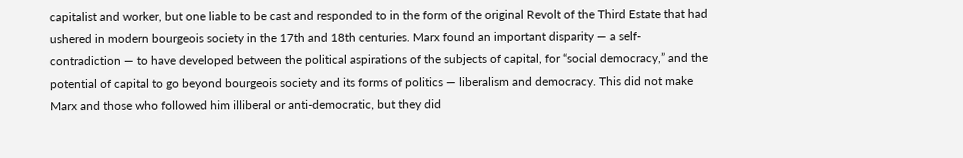capitalist and worker, but one liable to be cast and responded to in the form of the original Revolt of the Third Estate that had ushered in modern bourgeois society in the 17th and 18th centuries. Marx found an important disparity — a self-contradiction — to have developed between the political aspirations of the subjects of capital, for “social democracy,” and the potential of capital to go beyond bourgeois society and its forms of politics — liberalism and democracy. This did not make Marx and those who followed him illiberal or anti-democratic, but they did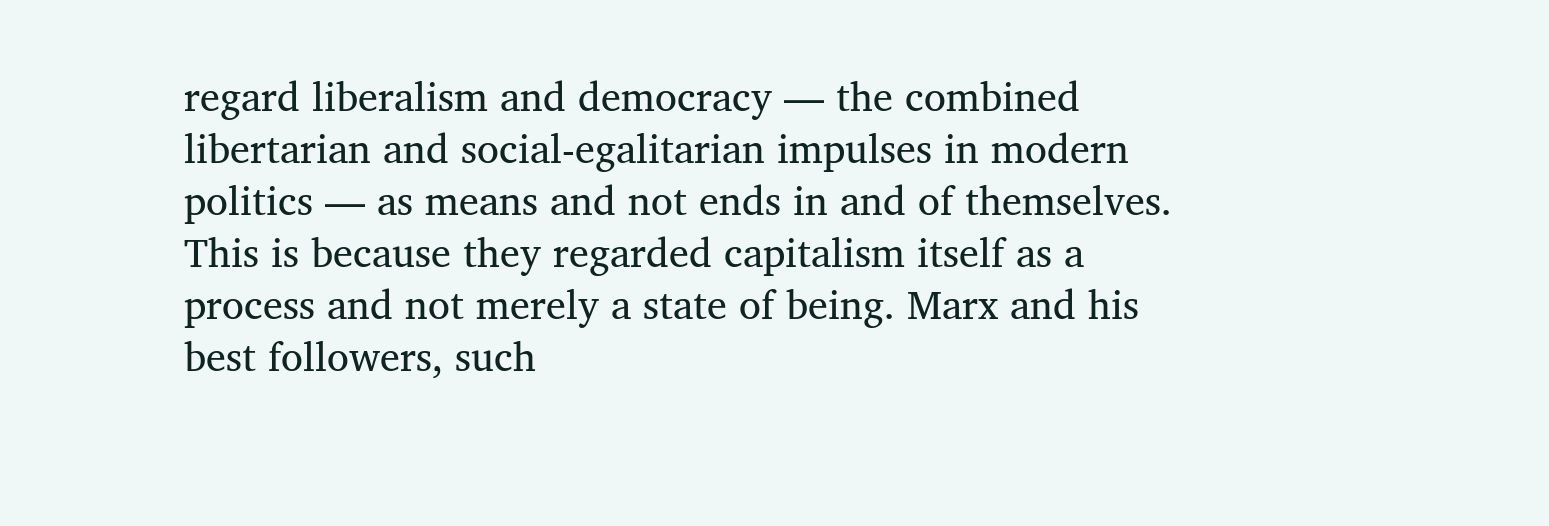regard liberalism and democracy — the combined libertarian and social-egalitarian impulses in modern politics — as means and not ends in and of themselves. This is because they regarded capitalism itself as a process and not merely a state of being. Marx and his best followers, such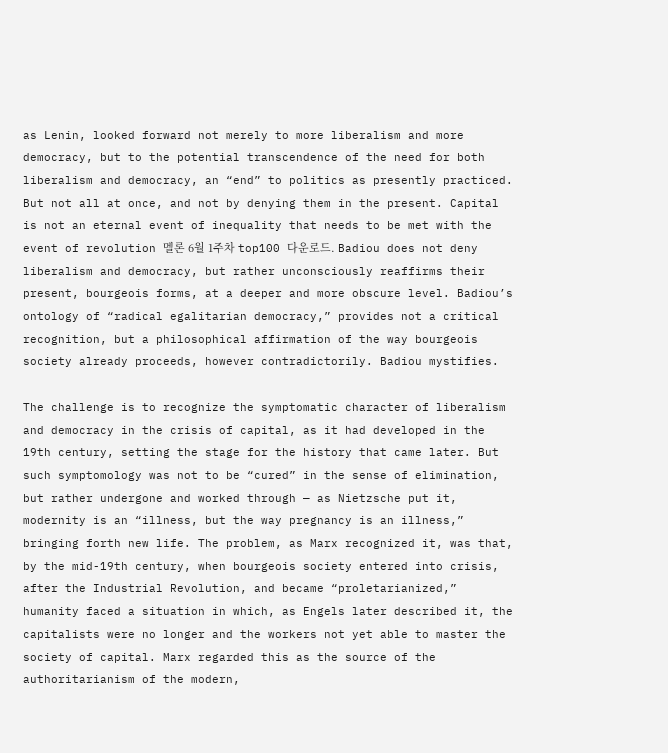as Lenin, looked forward not merely to more liberalism and more democracy, but to the potential transcendence of the need for both liberalism and democracy, an “end” to politics as presently practiced. But not all at once, and not by denying them in the present. Capital is not an eternal event of inequality that needs to be met with the event of revolution 멜론 6월 1주차 top100 다운로드. Badiou does not deny liberalism and democracy, but rather unconsciously reaffirms their present, bourgeois forms, at a deeper and more obscure level. Badiou’s ontology of “radical egalitarian democracy,” provides not a critical recognition, but a philosophical affirmation of the way bourgeois society already proceeds, however contradictorily. Badiou mystifies.

The challenge is to recognize the symptomatic character of liberalism and democracy in the crisis of capital, as it had developed in the 19th century, setting the stage for the history that came later. But such symptomology was not to be “cured” in the sense of elimination, but rather undergone and worked through — as Nietzsche put it, modernity is an “illness, but the way pregnancy is an illness,” bringing forth new life. The problem, as Marx recognized it, was that, by the mid-19th century, when bourgeois society entered into crisis, after the Industrial Revolution, and became “proletarianized,” humanity faced a situation in which, as Engels later described it, the capitalists were no longer and the workers not yet able to master the society of capital. Marx regarded this as the source of the authoritarianism of the modern,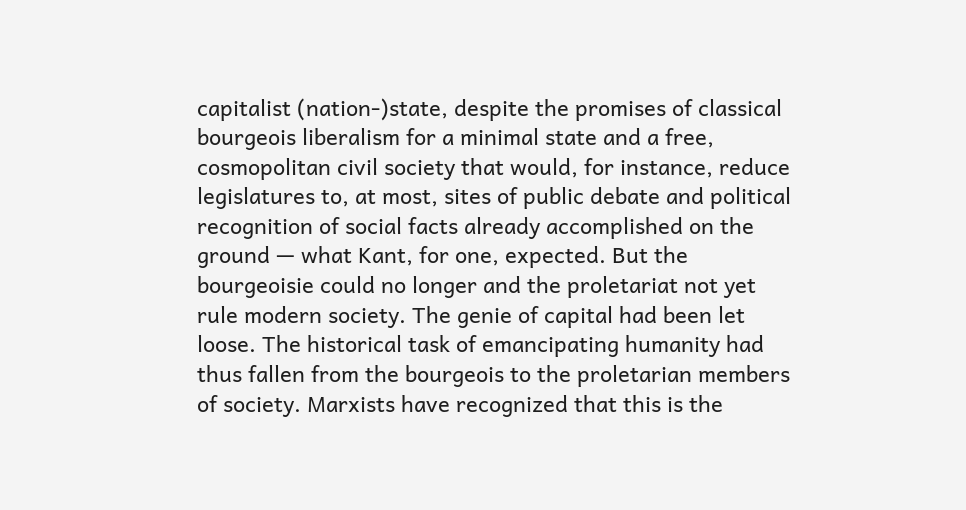capitalist (nation-)state, despite the promises of classical bourgeois liberalism for a minimal state and a free, cosmopolitan civil society that would, for instance, reduce legislatures to, at most, sites of public debate and political recognition of social facts already accomplished on the ground — what Kant, for one, expected. But the bourgeoisie could no longer and the proletariat not yet rule modern society. The genie of capital had been let loose. The historical task of emancipating humanity had thus fallen from the bourgeois to the proletarian members of society. Marxists have recognized that this is the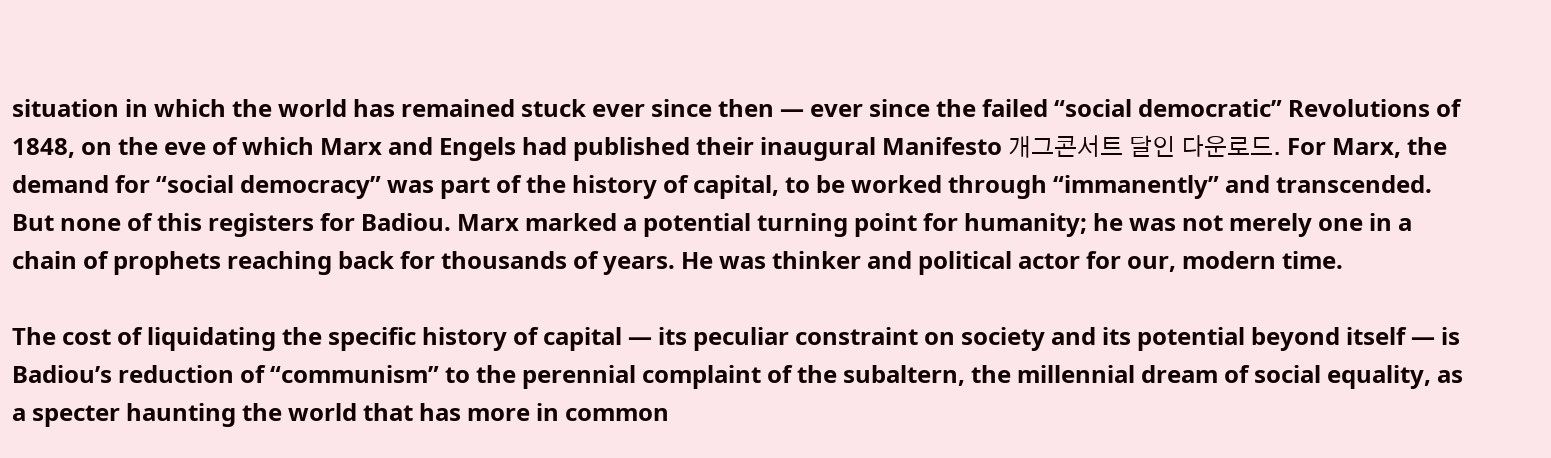situation in which the world has remained stuck ever since then — ever since the failed “social democratic” Revolutions of 1848, on the eve of which Marx and Engels had published their inaugural Manifesto 개그콘서트 달인 다운로드. For Marx, the demand for “social democracy” was part of the history of capital, to be worked through “immanently” and transcended. But none of this registers for Badiou. Marx marked a potential turning point for humanity; he was not merely one in a chain of prophets reaching back for thousands of years. He was thinker and political actor for our, modern time.

The cost of liquidating the specific history of capital — its peculiar constraint on society and its potential beyond itself — is Badiou’s reduction of “communism” to the perennial complaint of the subaltern, the millennial dream of social equality, as a specter haunting the world that has more in common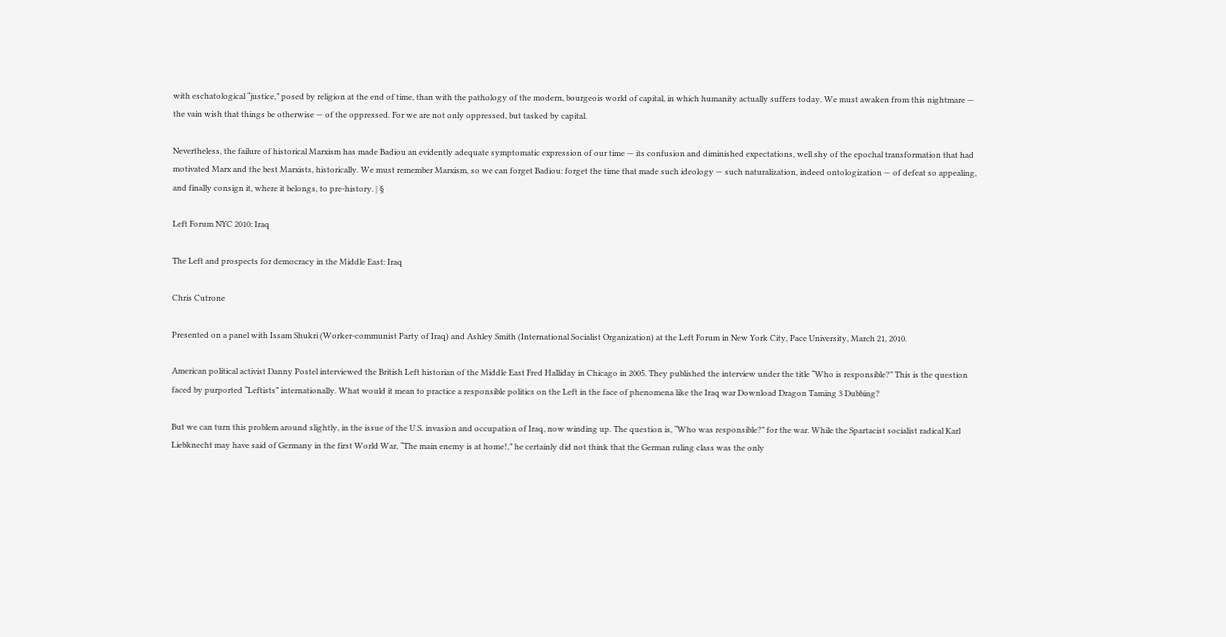with eschatological “justice,” posed by religion at the end of time, than with the pathology of the modern, bourgeois world of capital, in which humanity actually suffers today. We must awaken from this nightmare — the vain wish that things be otherwise — of the oppressed. For we are not only oppressed, but tasked by capital.

Nevertheless, the failure of historical Marxism has made Badiou an evidently adequate symptomatic expression of our time — its confusion and diminished expectations, well shy of the epochal transformation that had motivated Marx and the best Marxists, historically. We must remember Marxism, so we can forget Badiou: forget the time that made such ideology — such naturalization, indeed ontologization — of defeat so appealing, and finally consign it, where it belongs, to pre-history. | §

Left Forum NYC 2010: Iraq

The Left and prospects for democracy in the Middle East: Iraq

Chris Cutrone

Presented on a panel with Issam Shukri (Worker-communist Party of Iraq) and Ashley Smith (International Socialist Organization) at the Left Forum in New York City, Pace University, March 21, 2010.

American political activist Danny Postel interviewed the British Left historian of the Middle East Fred Halliday in Chicago in 2005. They published the interview under the title “Who is responsible?” This is the question faced by purported “Leftists” internationally. What would it mean to practice a responsible politics on the Left in the face of phenomena like the Iraq war Download Dragon Taming 3 Dubbing?

But we can turn this problem around slightly, in the issue of the U.S. invasion and occupation of Iraq, now winding up. The question is, “Who was responsible?” for the war. While the Spartacist socialist radical Karl Liebknecht may have said of Germany in the first World War, “The main enemy is at home!,” he certainly did not think that the German ruling class was the only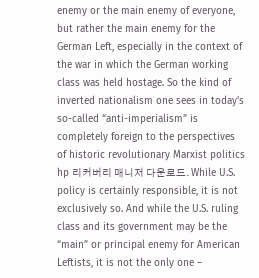enemy or the main enemy of everyone, but rather the main enemy for the German Left, especially in the context of the war in which the German working class was held hostage. So the kind of inverted nationalism one sees in today’s so-called “anti-imperialism” is completely foreign to the perspectives of historic revolutionary Marxist politics hp 리커버리 매니저 다운로드. While U.S. policy is certainly responsible, it is not exclusively so. And while the U.S. ruling class and its government may be the “main” or principal enemy for American Leftists, it is not the only one –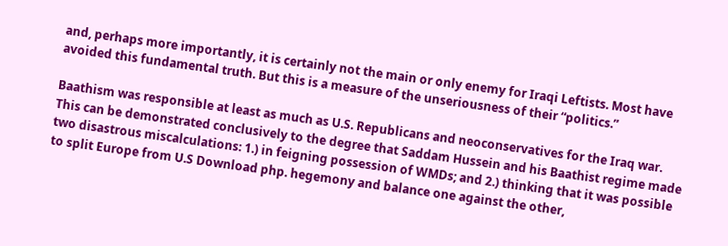and, perhaps more importantly, it is certainly not the main or only enemy for Iraqi Leftists. Most have avoided this fundamental truth. But this is a measure of the unseriousness of their “politics.”

Baathism was responsible at least as much as U.S. Republicans and neoconservatives for the Iraq war. This can be demonstrated conclusively to the degree that Saddam Hussein and his Baathist regime made two disastrous miscalculations: 1.) in feigning possession of WMDs; and 2.) thinking that it was possible to split Europe from U.S Download php. hegemony and balance one against the other,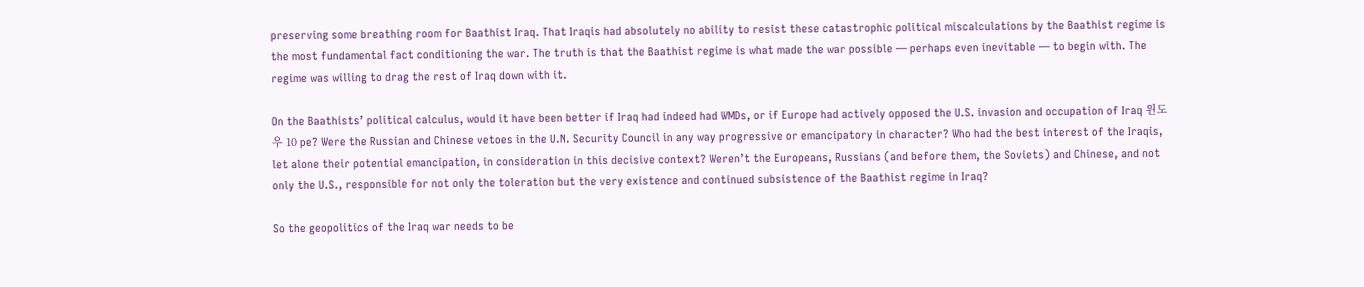preserving some breathing room for Baathist Iraq. That Iraqis had absolutely no ability to resist these catastrophic political miscalculations by the Baathist regime is the most fundamental fact conditioning the war. The truth is that the Baathist regime is what made the war possible — perhaps even inevitable — to begin with. The regime was willing to drag the rest of Iraq down with it.

On the Baathists’ political calculus, would it have been better if Iraq had indeed had WMDs, or if Europe had actively opposed the U.S. invasion and occupation of Iraq 윈도우 10 pe? Were the Russian and Chinese vetoes in the U.N. Security Council in any way progressive or emancipatory in character? Who had the best interest of the Iraqis, let alone their potential emancipation, in consideration in this decisive context? Weren’t the Europeans, Russians (and before them, the Soviets) and Chinese, and not only the U.S., responsible for not only the toleration but the very existence and continued subsistence of the Baathist regime in Iraq?

So the geopolitics of the Iraq war needs to be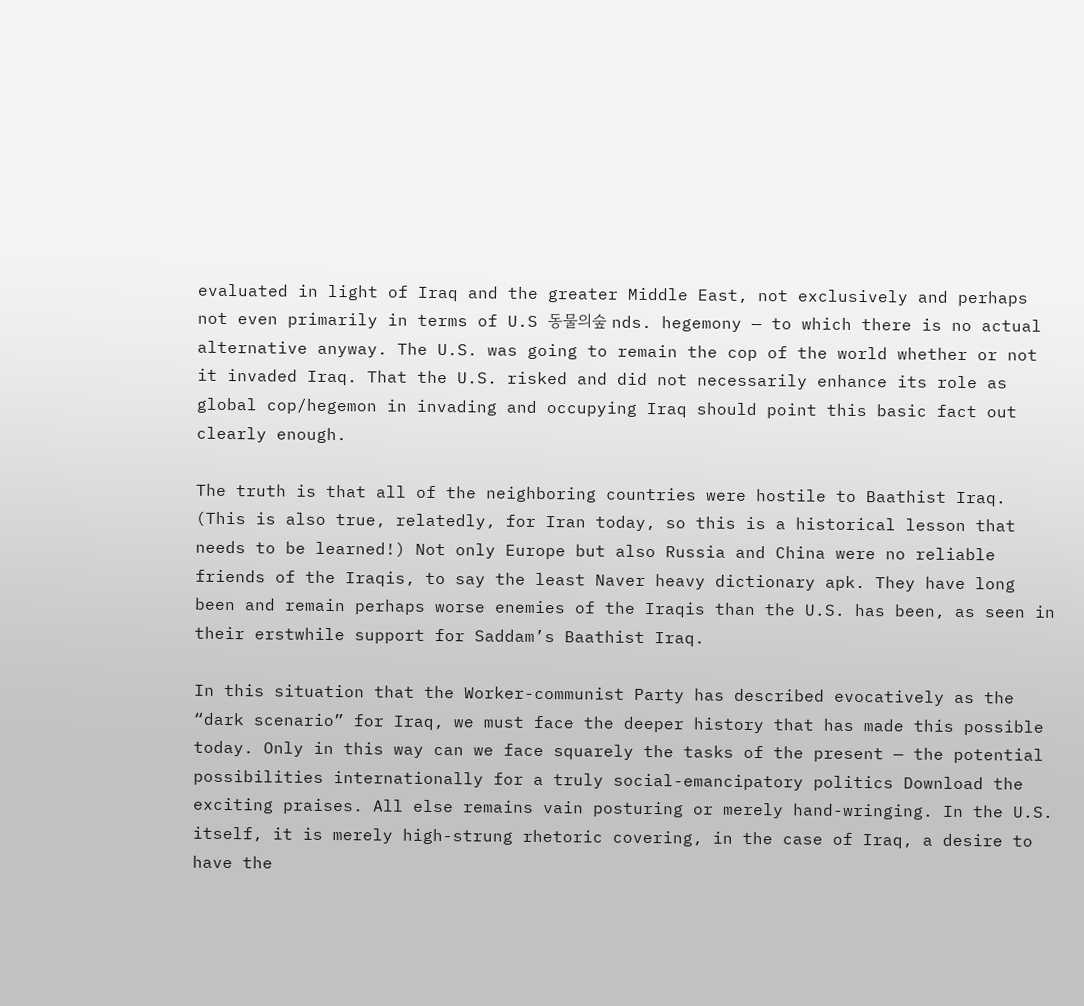evaluated in light of Iraq and the greater Middle East, not exclusively and perhaps not even primarily in terms of U.S 동물의숲 nds. hegemony — to which there is no actual alternative anyway. The U.S. was going to remain the cop of the world whether or not it invaded Iraq. That the U.S. risked and did not necessarily enhance its role as global cop/hegemon in invading and occupying Iraq should point this basic fact out clearly enough.

The truth is that all of the neighboring countries were hostile to Baathist Iraq. (This is also true, relatedly, for Iran today, so this is a historical lesson that needs to be learned!) Not only Europe but also Russia and China were no reliable friends of the Iraqis, to say the least Naver heavy dictionary apk. They have long been and remain perhaps worse enemies of the Iraqis than the U.S. has been, as seen in their erstwhile support for Saddam’s Baathist Iraq.

In this situation that the Worker-communist Party has described evocatively as the “dark scenario” for Iraq, we must face the deeper history that has made this possible today. Only in this way can we face squarely the tasks of the present — the potential possibilities internationally for a truly social-emancipatory politics Download the exciting praises. All else remains vain posturing or merely hand-wringing. In the U.S. itself, it is merely high-strung rhetoric covering, in the case of Iraq, a desire to have the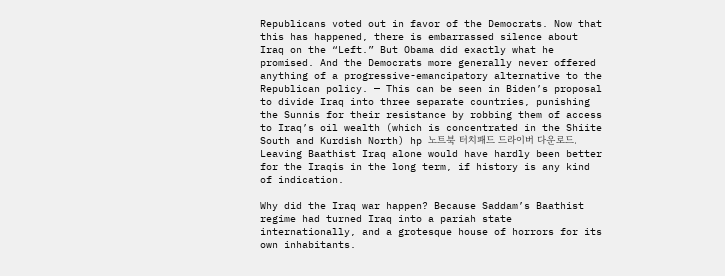Republicans voted out in favor of the Democrats. Now that this has happened, there is embarrassed silence about Iraq on the “Left.” But Obama did exactly what he promised. And the Democrats more generally never offered anything of a progressive-emancipatory alternative to the Republican policy. — This can be seen in Biden’s proposal to divide Iraq into three separate countries, punishing the Sunnis for their resistance by robbing them of access to Iraq’s oil wealth (which is concentrated in the Shiite South and Kurdish North) hp 노트북 터치패드 드라이버 다운로드. Leaving Baathist Iraq alone would have hardly been better for the Iraqis in the long term, if history is any kind of indication.

Why did the Iraq war happen? Because Saddam’s Baathist regime had turned Iraq into a pariah state internationally, and a grotesque house of horrors for its own inhabitants.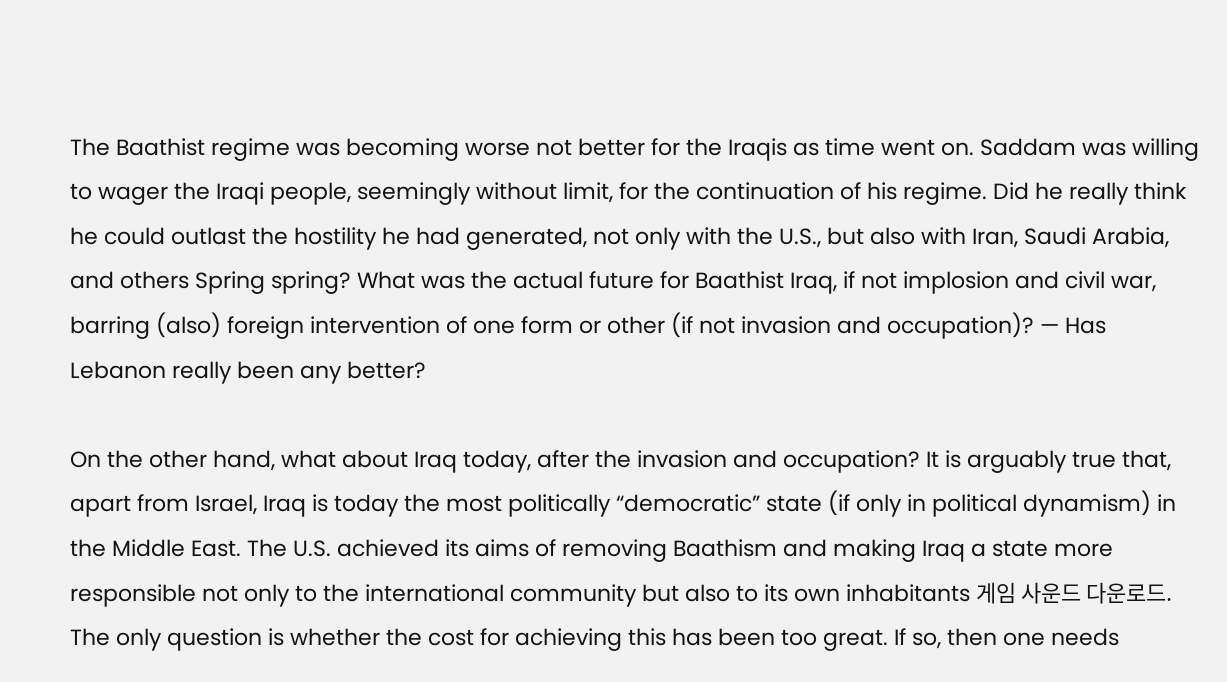The Baathist regime was becoming worse not better for the Iraqis as time went on. Saddam was willing to wager the Iraqi people, seemingly without limit, for the continuation of his regime. Did he really think he could outlast the hostility he had generated, not only with the U.S., but also with Iran, Saudi Arabia, and others Spring spring? What was the actual future for Baathist Iraq, if not implosion and civil war, barring (also) foreign intervention of one form or other (if not invasion and occupation)? — Has Lebanon really been any better?

On the other hand, what about Iraq today, after the invasion and occupation? It is arguably true that, apart from Israel, Iraq is today the most politically “democratic” state (if only in political dynamism) in the Middle East. The U.S. achieved its aims of removing Baathism and making Iraq a state more responsible not only to the international community but also to its own inhabitants 게임 사운드 다운로드. The only question is whether the cost for achieving this has been too great. If so, then one needs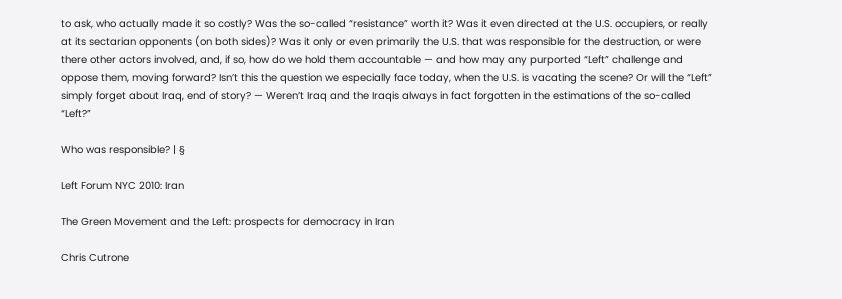to ask, who actually made it so costly? Was the so-called “resistance” worth it? Was it even directed at the U.S. occupiers, or really at its sectarian opponents (on both sides)? Was it only or even primarily the U.S. that was responsible for the destruction, or were there other actors involved, and, if so, how do we hold them accountable — and how may any purported “Left” challenge and oppose them, moving forward? Isn’t this the question we especially face today, when the U.S. is vacating the scene? Or will the “Left” simply forget about Iraq, end of story? — Weren’t Iraq and the Iraqis always in fact forgotten in the estimations of the so-called “Left?”

Who was responsible? | §

Left Forum NYC 2010: Iran

The Green Movement and the Left: prospects for democracy in Iran

Chris Cutrone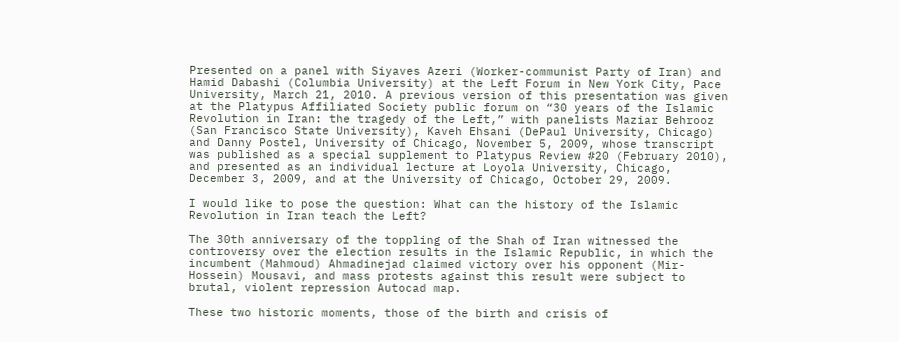Presented on a panel with Siyaves Azeri (Worker-communist Party of Iran) and Hamid Dabashi (Columbia University) at the Left Forum in New York City, Pace University, March 21, 2010. A previous version of this presentation was given at the Platypus Affiliated Society public forum on “30 years of the Islamic Revolution in Iran: the tragedy of the Left,” with panelists Maziar Behrooz (San Francisco State University), Kaveh Ehsani (DePaul University, Chicago) and Danny Postel, University of Chicago, November 5, 2009, whose transcript was published as a special supplement to Platypus Review #20 (February 2010), and presented as an individual lecture at Loyola University, Chicago, December 3, 2009, and at the University of Chicago, October 29, 2009.

I would like to pose the question: What can the history of the Islamic Revolution in Iran teach the Left?

The 30th anniversary of the toppling of the Shah of Iran witnessed the controversy over the election results in the Islamic Republic, in which the incumbent (Mahmoud) Ahmadinejad claimed victory over his opponent (Mir-Hossein) Mousavi, and mass protests against this result were subject to brutal, violent repression Autocad map.

These two historic moments, those of the birth and crisis of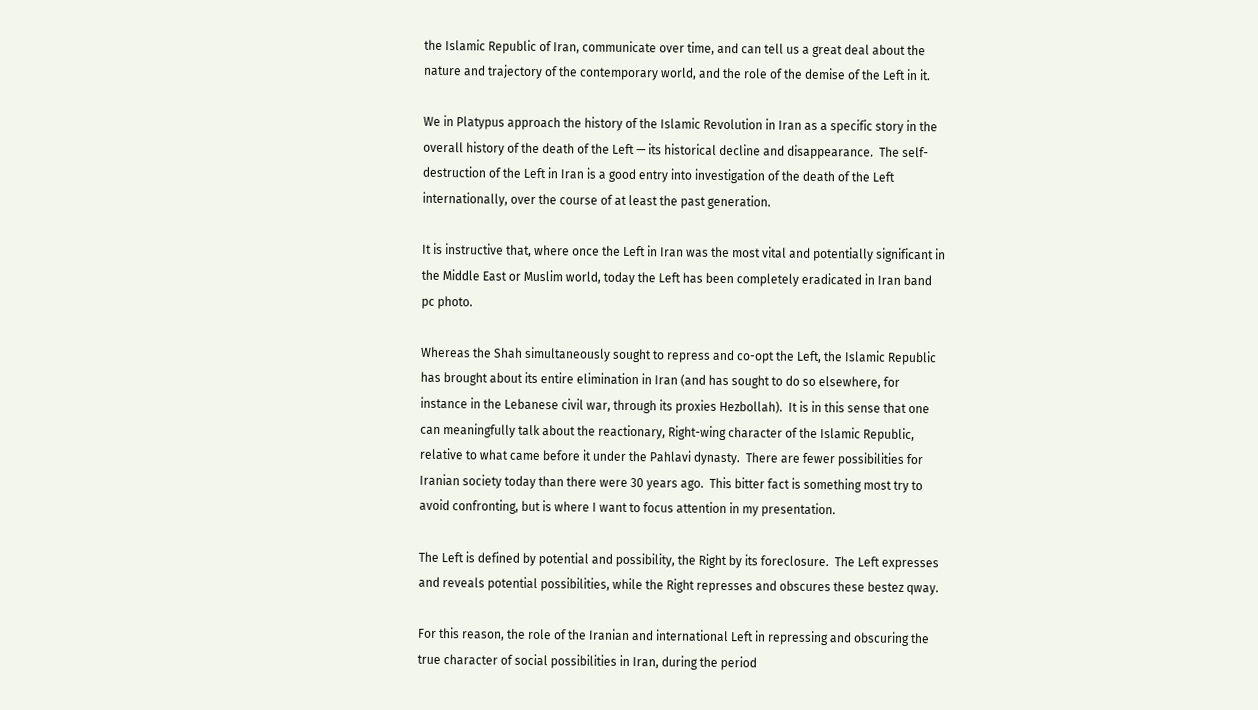the Islamic Republic of Iran, communicate over time, and can tell us a great deal about the nature and trajectory of the contemporary world, and the role of the demise of the Left in it.

We in Platypus approach the history of the Islamic Revolution in Iran as a specific story in the overall history of the death of the Left — its historical decline and disappearance.  The self-destruction of the Left in Iran is a good entry into investigation of the death of the Left internationally, over the course of at least the past generation.

It is instructive that, where once the Left in Iran was the most vital and potentially significant in the Middle East or Muslim world, today the Left has been completely eradicated in Iran band pc photo.

Whereas the Shah simultaneously sought to repress and co-opt the Left, the Islamic Republic has brought about its entire elimination in Iran (and has sought to do so elsewhere, for instance in the Lebanese civil war, through its proxies Hezbollah).  It is in this sense that one can meaningfully talk about the reactionary, Right-wing character of the Islamic Republic, relative to what came before it under the Pahlavi dynasty.  There are fewer possibilities for Iranian society today than there were 30 years ago.  This bitter fact is something most try to avoid confronting, but is where I want to focus attention in my presentation.

The Left is defined by potential and possibility, the Right by its foreclosure.  The Left expresses and reveals potential possibilities, while the Right represses and obscures these bestez qway.

For this reason, the role of the Iranian and international Left in repressing and obscuring the true character of social possibilities in Iran, during the period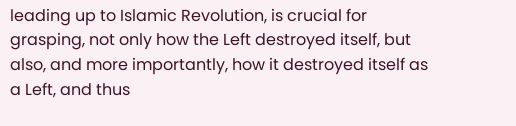leading up to Islamic Revolution, is crucial for grasping, not only how the Left destroyed itself, but also, and more importantly, how it destroyed itself as a Left, and thus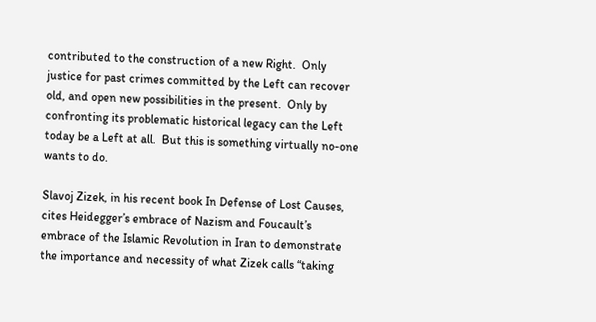contributed to the construction of a new Right.  Only justice for past crimes committed by the Left can recover old, and open new possibilities in the present.  Only by confronting its problematic historical legacy can the Left today be a Left at all.  But this is something virtually no-one wants to do.

Slavoj Zizek, in his recent book In Defense of Lost Causes, cites Heidegger’s embrace of Nazism and Foucault’s embrace of the Islamic Revolution in Iran to demonstrate the importance and necessity of what Zizek calls “taking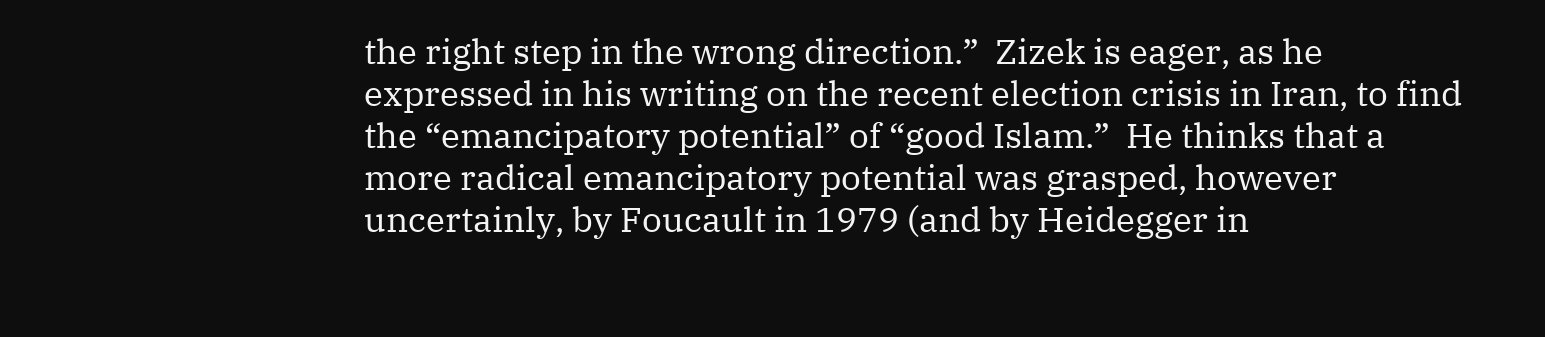the right step in the wrong direction.”  Zizek is eager, as he expressed in his writing on the recent election crisis in Iran, to find the “emancipatory potential” of “good Islam.”  He thinks that a more radical emancipatory potential was grasped, however uncertainly, by Foucault in 1979 (and by Heidegger in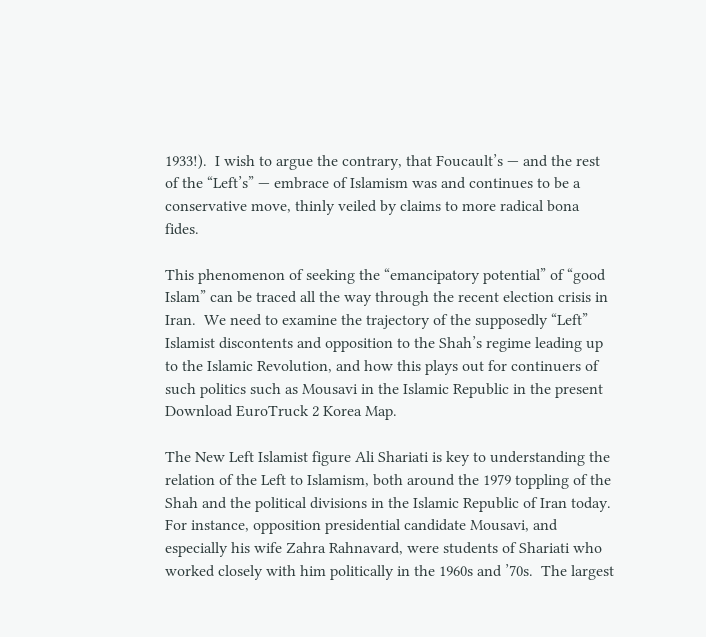1933!).  I wish to argue the contrary, that Foucault’s — and the rest of the “Left’s” — embrace of Islamism was and continues to be a conservative move, thinly veiled by claims to more radical bona fides.

This phenomenon of seeking the “emancipatory potential” of “good Islam” can be traced all the way through the recent election crisis in Iran.  We need to examine the trajectory of the supposedly “Left” Islamist discontents and opposition to the Shah’s regime leading up to the Islamic Revolution, and how this plays out for continuers of such politics such as Mousavi in the Islamic Republic in the present Download EuroTruck 2 Korea Map.

The New Left Islamist figure Ali Shariati is key to understanding the relation of the Left to Islamism, both around the 1979 toppling of the Shah and the political divisions in the Islamic Republic of Iran today.  For instance, opposition presidential candidate Mousavi, and especially his wife Zahra Rahnavard, were students of Shariati who worked closely with him politically in the 1960s and ’70s.  The largest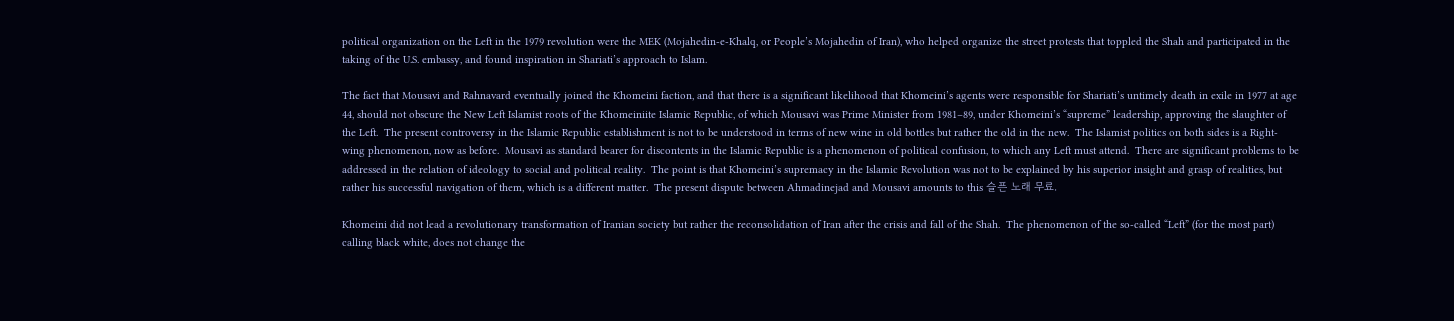political organization on the Left in the 1979 revolution were the MEK (Mojahedin-e-Khalq, or People’s Mojahedin of Iran), who helped organize the street protests that toppled the Shah and participated in the taking of the U.S. embassy, and found inspiration in Shariati’s approach to Islam.

The fact that Mousavi and Rahnavard eventually joined the Khomeini faction, and that there is a significant likelihood that Khomeini’s agents were responsible for Shariati’s untimely death in exile in 1977 at age 44, should not obscure the New Left Islamist roots of the Khomeiniite Islamic Republic, of which Mousavi was Prime Minister from 1981–89, under Khomeini’s “supreme” leadership, approving the slaughter of the Left.  The present controversy in the Islamic Republic establishment is not to be understood in terms of new wine in old bottles but rather the old in the new.  The Islamist politics on both sides is a Right-wing phenomenon, now as before.  Mousavi as standard bearer for discontents in the Islamic Republic is a phenomenon of political confusion, to which any Left must attend.  There are significant problems to be addressed in the relation of ideology to social and political reality.  The point is that Khomeini’s supremacy in the Islamic Revolution was not to be explained by his superior insight and grasp of realities, but rather his successful navigation of them, which is a different matter.  The present dispute between Ahmadinejad and Mousavi amounts to this 슬픈 노래 무료.

Khomeini did not lead a revolutionary transformation of Iranian society but rather the reconsolidation of Iran after the crisis and fall of the Shah.  The phenomenon of the so-called “Left” (for the most part) calling black white, does not change the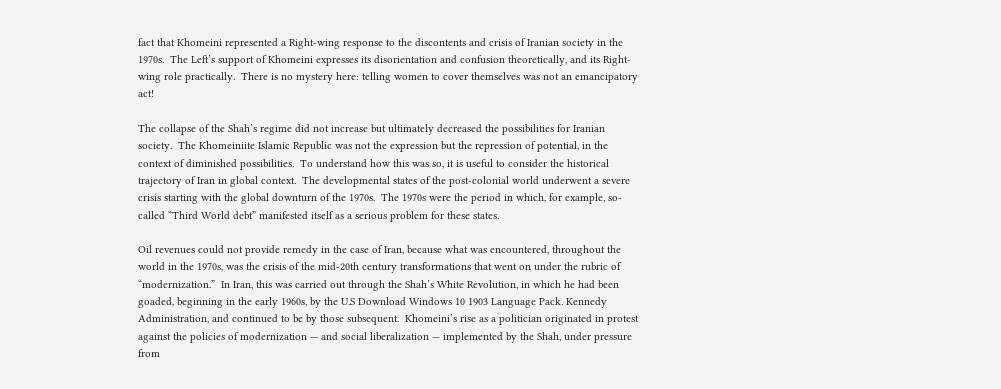fact that Khomeini represented a Right-wing response to the discontents and crisis of Iranian society in the 1970s.  The Left’s support of Khomeini expresses its disorientation and confusion theoretically, and its Right-wing role practically.  There is no mystery here: telling women to cover themselves was not an emancipatory act!

The collapse of the Shah’s regime did not increase but ultimately decreased the possibilities for Iranian society.  The Khomeiniite Islamic Republic was not the expression but the repression of potential, in the context of diminished possibilities.  To understand how this was so, it is useful to consider the historical trajectory of Iran in global context.  The developmental states of the post-colonial world underwent a severe crisis starting with the global downturn of the 1970s.  The 1970s were the period in which, for example, so-called “Third World debt” manifested itself as a serious problem for these states.

Oil revenues could not provide remedy in the case of Iran, because what was encountered, throughout the world in the 1970s, was the crisis of the mid-20th century transformations that went on under the rubric of “modernization.”  In Iran, this was carried out through the Shah’s White Revolution, in which he had been goaded, beginning in the early 1960s, by the U.S Download Windows 10 1903 Language Pack. Kennedy Administration, and continued to be by those subsequent.  Khomeini’s rise as a politician originated in protest against the policies of modernization — and social liberalization — implemented by the Shah, under pressure from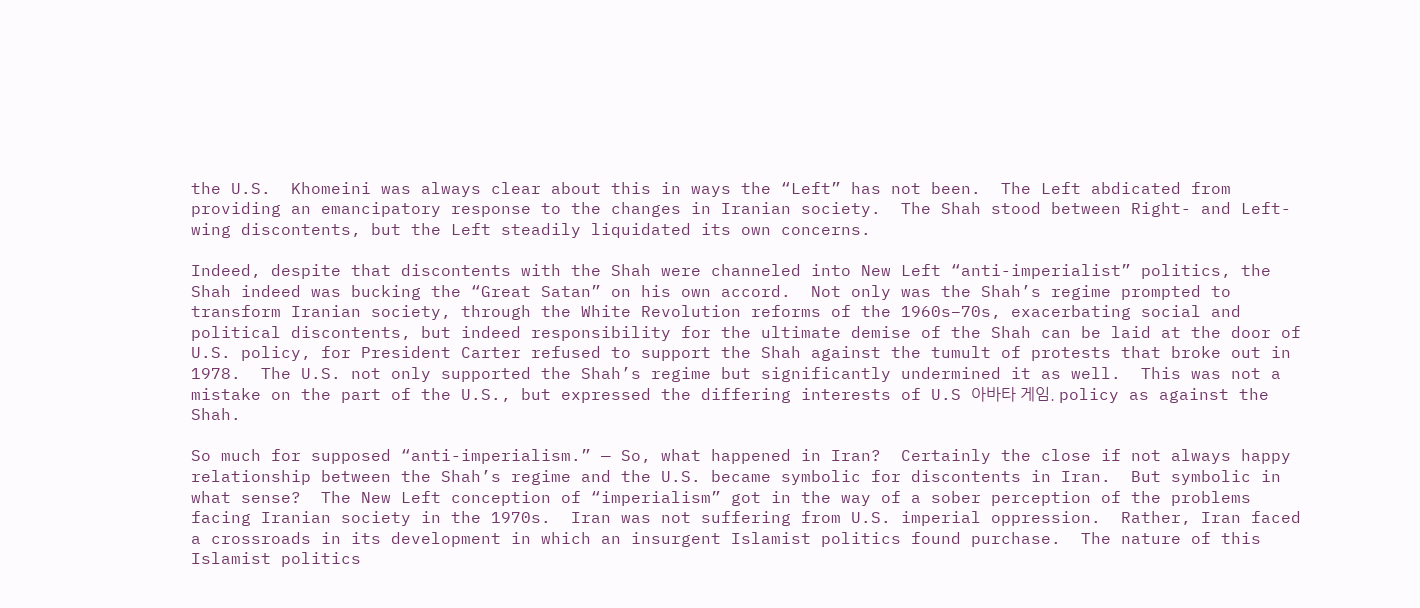the U.S.  Khomeini was always clear about this in ways the “Left” has not been.  The Left abdicated from providing an emancipatory response to the changes in Iranian society.  The Shah stood between Right- and Left-wing discontents, but the Left steadily liquidated its own concerns.

Indeed, despite that discontents with the Shah were channeled into New Left “anti-imperialist” politics, the Shah indeed was bucking the “Great Satan” on his own accord.  Not only was the Shah’s regime prompted to transform Iranian society, through the White Revolution reforms of the 1960s–70s, exacerbating social and political discontents, but indeed responsibility for the ultimate demise of the Shah can be laid at the door of U.S. policy, for President Carter refused to support the Shah against the tumult of protests that broke out in 1978.  The U.S. not only supported the Shah’s regime but significantly undermined it as well.  This was not a mistake on the part of the U.S., but expressed the differing interests of U.S 아바타 게임. policy as against the Shah.

So much for supposed “anti-imperialism.” — So, what happened in Iran?  Certainly the close if not always happy relationship between the Shah’s regime and the U.S. became symbolic for discontents in Iran.  But symbolic in what sense?  The New Left conception of “imperialism” got in the way of a sober perception of the problems facing Iranian society in the 1970s.  Iran was not suffering from U.S. imperial oppression.  Rather, Iran faced a crossroads in its development in which an insurgent Islamist politics found purchase.  The nature of this Islamist politics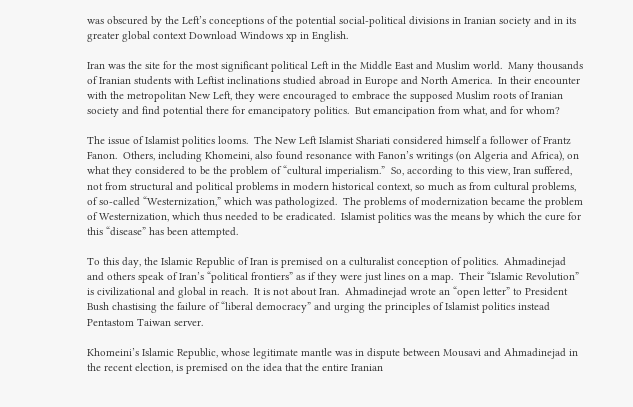was obscured by the Left’s conceptions of the potential social-political divisions in Iranian society and in its greater global context Download Windows xp in English.

Iran was the site for the most significant political Left in the Middle East and Muslim world.  Many thousands of Iranian students with Leftist inclinations studied abroad in Europe and North America.  In their encounter with the metropolitan New Left, they were encouraged to embrace the supposed Muslim roots of Iranian society and find potential there for emancipatory politics.  But emancipation from what, and for whom?

The issue of Islamist politics looms.  The New Left Islamist Shariati considered himself a follower of Frantz Fanon.  Others, including Khomeini, also found resonance with Fanon’s writings (on Algeria and Africa), on what they considered to be the problem of “cultural imperialism.”  So, according to this view, Iran suffered, not from structural and political problems in modern historical context, so much as from cultural problems, of so-called “Westernization,” which was pathologized.  The problems of modernization became the problem of Westernization, which thus needed to be eradicated.  Islamist politics was the means by which the cure for this “disease” has been attempted.

To this day, the Islamic Republic of Iran is premised on a culturalist conception of politics.  Ahmadinejad and others speak of Iran’s “political frontiers” as if they were just lines on a map.  Their “Islamic Revolution” is civilizational and global in reach.  It is not about Iran.  Ahmadinejad wrote an “open letter” to President Bush chastising the failure of “liberal democracy” and urging the principles of Islamist politics instead Pentastom Taiwan server.

Khomeini’s Islamic Republic, whose legitimate mantle was in dispute between Mousavi and Ahmadinejad in the recent election, is premised on the idea that the entire Iranian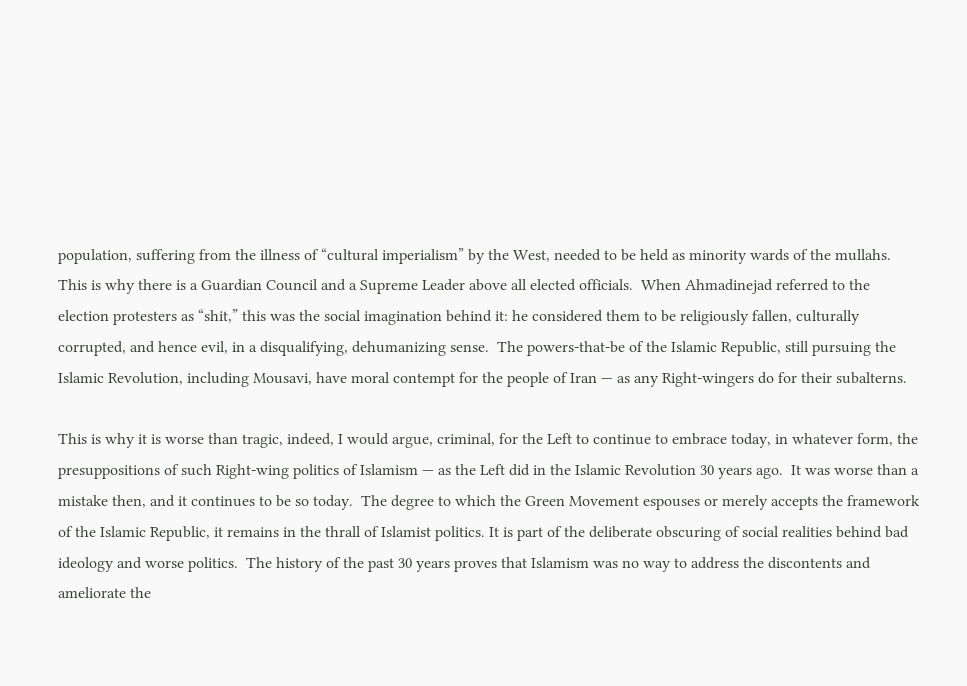population, suffering from the illness of “cultural imperialism” by the West, needed to be held as minority wards of the mullahs.  This is why there is a Guardian Council and a Supreme Leader above all elected officials.  When Ahmadinejad referred to the election protesters as “shit,” this was the social imagination behind it: he considered them to be religiously fallen, culturally corrupted, and hence evil, in a disqualifying, dehumanizing sense.  The powers-that-be of the Islamic Republic, still pursuing the Islamic Revolution, including Mousavi, have moral contempt for the people of Iran — as any Right-wingers do for their subalterns.

This is why it is worse than tragic, indeed, I would argue, criminal, for the Left to continue to embrace today, in whatever form, the presuppositions of such Right-wing politics of Islamism — as the Left did in the Islamic Revolution 30 years ago.  It was worse than a mistake then, and it continues to be so today.  The degree to which the Green Movement espouses or merely accepts the framework of the Islamic Republic, it remains in the thrall of Islamist politics. It is part of the deliberate obscuring of social realities behind bad ideology and worse politics.  The history of the past 30 years proves that Islamism was no way to address the discontents and ameliorate the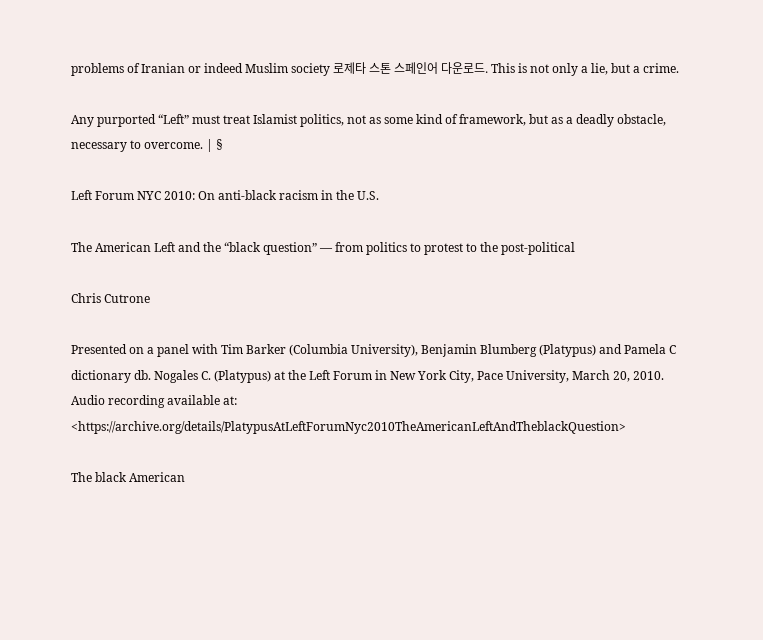problems of Iranian or indeed Muslim society 로제타 스톤 스페인어 다운로드. This is not only a lie, but a crime.

Any purported “Left” must treat Islamist politics, not as some kind of framework, but as a deadly obstacle, necessary to overcome. | §

Left Forum NYC 2010: On anti-black racism in the U.S.

The American Left and the “black question” — from politics to protest to the post-political

Chris Cutrone

Presented on a panel with Tim Barker (Columbia University), Benjamin Blumberg (Platypus) and Pamela C dictionary db. Nogales C. (Platypus) at the Left Forum in New York City, Pace University, March 20, 2010. Audio recording available at: <https://archive.org/details/PlatypusAtLeftForumNyc2010TheAmericanLeftAndTheblackQuestion>

The black American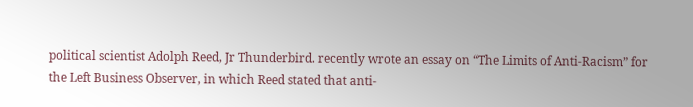political scientist Adolph Reed, Jr Thunderbird. recently wrote an essay on “The Limits of Anti-Racism” for the Left Business Observer, in which Reed stated that anti-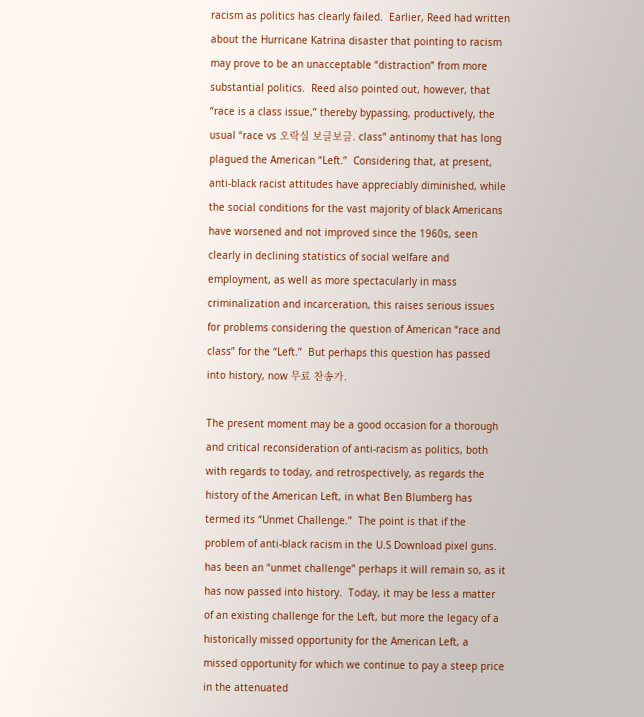racism as politics has clearly failed.  Earlier, Reed had written about the Hurricane Katrina disaster that pointing to racism may prove to be an unacceptable “distraction” from more substantial politics.  Reed also pointed out, however, that “race is a class issue,” thereby bypassing, productively, the usual “race vs 오락실 보글보글. class” antinomy that has long plagued the American “Left.”  Considering that, at present, anti-black racist attitudes have appreciably diminished, while the social conditions for the vast majority of black Americans have worsened and not improved since the 1960s, seen clearly in declining statistics of social welfare and employment, as well as more spectacularly in mass criminalization and incarceration, this raises serious issues for problems considering the question of American “race and class” for the “Left.”  But perhaps this question has passed into history, now 무료 찬송가.

The present moment may be a good occasion for a thorough and critical reconsideration of anti-racism as politics, both with regards to today, and retrospectively, as regards the history of the American Left, in what Ben Blumberg has termed its “Unmet Challenge.”  The point is that if the problem of anti-black racism in the U.S Download pixel guns. has been an “unmet challenge” perhaps it will remain so, as it has now passed into history.  Today, it may be less a matter of an existing challenge for the Left, but more the legacy of a historically missed opportunity for the American Left, a missed opportunity for which we continue to pay a steep price in the attenuated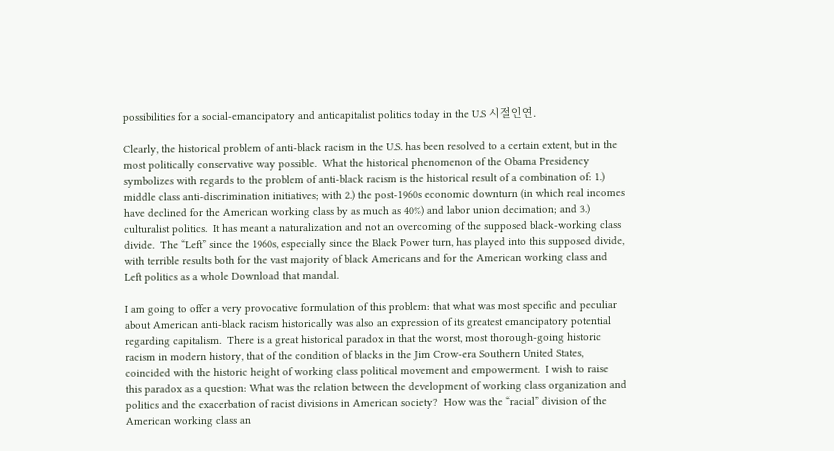possibilities for a social-emancipatory and anticapitalist politics today in the U.S 시절인연.

Clearly, the historical problem of anti-black racism in the U.S. has been resolved to a certain extent, but in the most politically conservative way possible.  What the historical phenomenon of the Obama Presidency symbolizes with regards to the problem of anti-black racism is the historical result of a combination of: 1.) middle class anti-discrimination initiatives; with 2.) the post-1960s economic downturn (in which real incomes have declined for the American working class by as much as 40%) and labor union decimation; and 3.) culturalist politics.  It has meant a naturalization and not an overcoming of the supposed black-working class divide.  The “Left” since the 1960s, especially since the Black Power turn, has played into this supposed divide, with terrible results both for the vast majority of black Americans and for the American working class and Left politics as a whole Download that mandal.

I am going to offer a very provocative formulation of this problem: that what was most specific and peculiar about American anti-black racism historically was also an expression of its greatest emancipatory potential regarding capitalism.  There is a great historical paradox in that the worst, most thorough-going historic racism in modern history, that of the condition of blacks in the Jim Crow-era Southern United States, coincided with the historic height of working class political movement and empowerment.  I wish to raise this paradox as a question: What was the relation between the development of working class organization and politics and the exacerbation of racist divisions in American society?  How was the “racial” division of the American working class an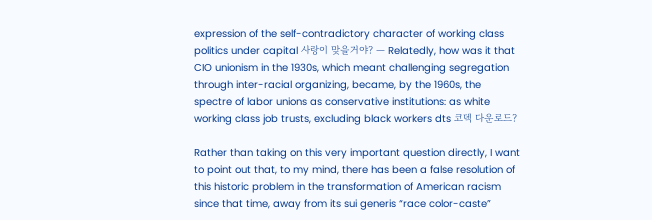expression of the self-contradictory character of working class politics under capital 사랑이 맞을거야? — Relatedly, how was it that CIO unionism in the 1930s, which meant challenging segregation through inter-racial organizing, became, by the 1960s, the spectre of labor unions as conservative institutions: as white working class job trusts, excluding black workers dts 코덱 다운로드?

Rather than taking on this very important question directly, I want to point out that, to my mind, there has been a false resolution of this historic problem in the transformation of American racism since that time, away from its sui generis “race color-caste”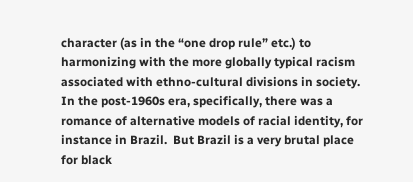character (as in the “one drop rule” etc.) to harmonizing with the more globally typical racism associated with ethno-cultural divisions in society.  In the post-1960s era, specifically, there was a romance of alternative models of racial identity, for instance in Brazil.  But Brazil is a very brutal place for black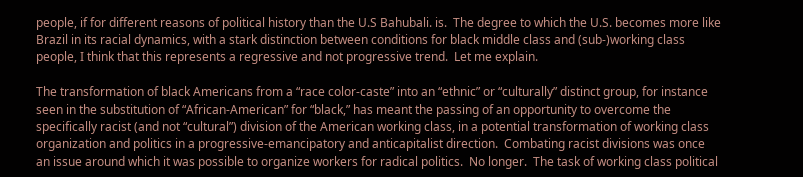people, if for different reasons of political history than the U.S Bahubali. is.  The degree to which the U.S. becomes more like Brazil in its racial dynamics, with a stark distinction between conditions for black middle class and (sub-)working class people, I think that this represents a regressive and not progressive trend.  Let me explain.

The transformation of black Americans from a “race color-caste” into an “ethnic” or “culturally” distinct group, for instance seen in the substitution of “African-American” for “black,” has meant the passing of an opportunity to overcome the specifically racist (and not “cultural”) division of the American working class, in a potential transformation of working class organization and politics in a progressive-emancipatory and anticapitalist direction.  Combating racist divisions was once an issue around which it was possible to organize workers for radical politics.  No longer.  The task of working class political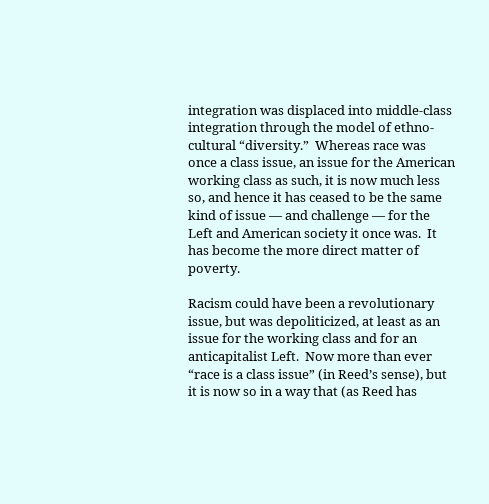integration was displaced into middle-class integration through the model of ethno-cultural “diversity.”  Whereas race was once a class issue, an issue for the American working class as such, it is now much less so, and hence it has ceased to be the same kind of issue — and challenge — for the Left and American society it once was.  It has become the more direct matter of poverty.

Racism could have been a revolutionary issue, but was depoliticized, at least as an issue for the working class and for an anticapitalist Left.  Now more than ever “race is a class issue” (in Reed’s sense), but it is now so in a way that (as Reed has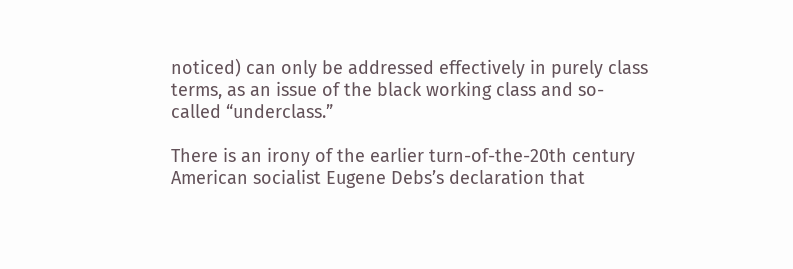noticed) can only be addressed effectively in purely class terms, as an issue of the black working class and so-called “underclass.”

There is an irony of the earlier turn-of-the-20th century American socialist Eugene Debs’s declaration that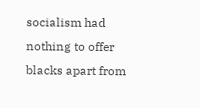socialism had nothing to offer blacks apart from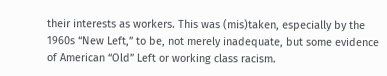their interests as workers. This was (mis)taken, especially by the 1960s “New Left,” to be, not merely inadequate, but some evidence of American “Old” Left or working class racism.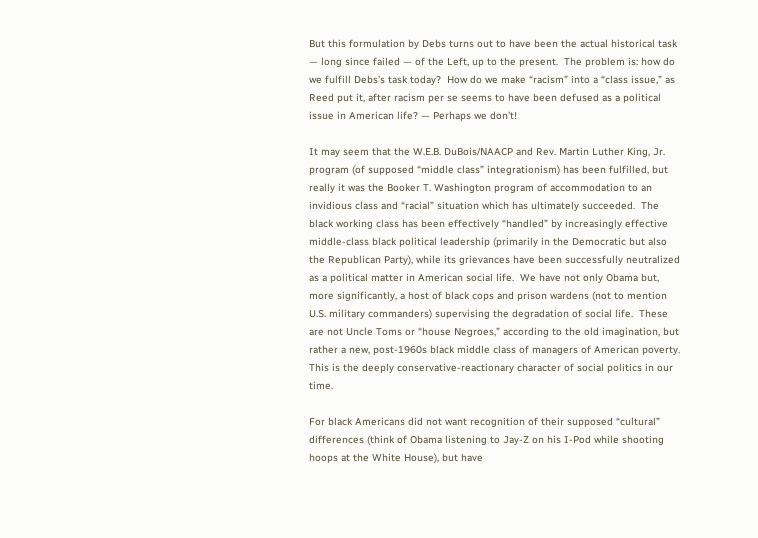But this formulation by Debs turns out to have been the actual historical task — long since failed — of the Left, up to the present.  The problem is: how do we fulfill Debs’s task today?  How do we make “racism” into a “class issue,” as Reed put it, after racism per se seems to have been defused as a political issue in American life? — Perhaps we don’t!

It may seem that the W.E.B. DuBois/NAACP and Rev. Martin Luther King, Jr. program (of supposed “middle class” integrationism) has been fulfilled, but really it was the Booker T. Washington program of accommodation to an invidious class and “racial” situation which has ultimately succeeded.  The black working class has been effectively “handled” by increasingly effective middle-class black political leadership (primarily in the Democratic but also the Republican Party), while its grievances have been successfully neutralized as a political matter in American social life.  We have not only Obama but, more significantly, a host of black cops and prison wardens (not to mention U.S. military commanders) supervising the degradation of social life.  These are not Uncle Toms or “house Negroes,” according to the old imagination, but rather a new, post-1960s black middle class of managers of American poverty.  This is the deeply conservative-reactionary character of social politics in our time.

For black Americans did not want recognition of their supposed “cultural” differences (think of Obama listening to Jay-Z on his I-Pod while shooting hoops at the White House), but have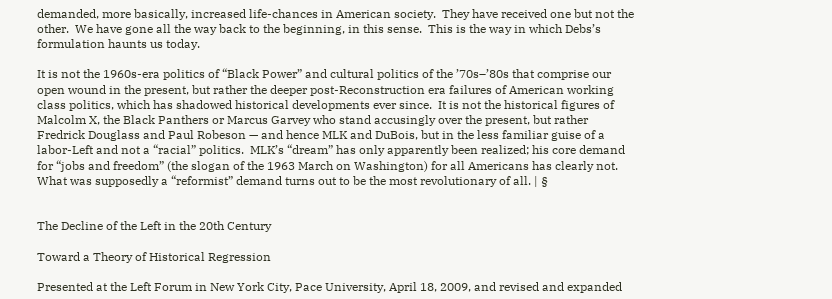demanded, more basically, increased life-chances in American society.  They have received one but not the other.  We have gone all the way back to the beginning, in this sense.  This is the way in which Debs’s formulation haunts us today.

It is not the 1960s-era politics of “Black Power” and cultural politics of the ’70s–’80s that comprise our open wound in the present, but rather the deeper post-Reconstruction era failures of American working class politics, which has shadowed historical developments ever since.  It is not the historical figures of Malcolm X, the Black Panthers or Marcus Garvey who stand accusingly over the present, but rather Fredrick Douglass and Paul Robeson — and hence MLK and DuBois, but in the less familiar guise of a labor-Left and not a “racial” politics.  MLK’s “dream” has only apparently been realized; his core demand for “jobs and freedom” (the slogan of the 1963 March on Washington) for all Americans has clearly not.  What was supposedly a “reformist” demand turns out to be the most revolutionary of all. | §


The Decline of the Left in the 20th Century

Toward a Theory of Historical Regression

Presented at the Left Forum in New York City, Pace University, April 18, 2009, and revised and expanded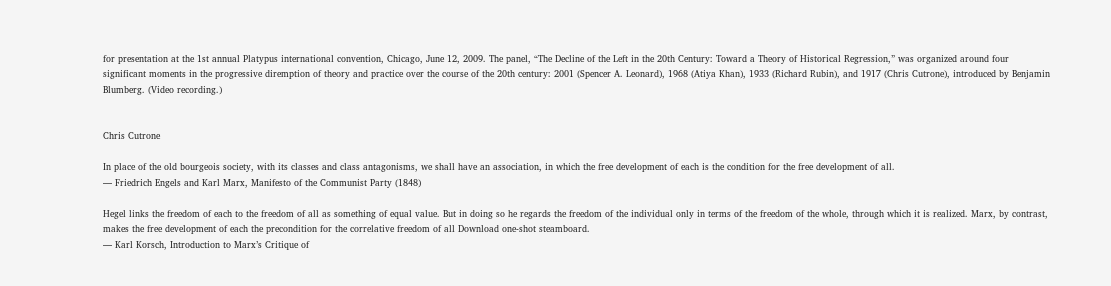for presentation at the 1st annual Platypus international convention, Chicago, June 12, 2009. The panel, “The Decline of the Left in the 20th Century: Toward a Theory of Historical Regression,” was organized around four significant moments in the progressive diremption of theory and practice over the course of the 20th century: 2001 (Spencer A. Leonard), 1968 (Atiya Khan), 1933 (Richard Rubin), and 1917 (Chris Cutrone), introduced by Benjamin Blumberg. (Video recording.)


Chris Cutrone

In place of the old bourgeois society, with its classes and class antagonisms, we shall have an association, in which the free development of each is the condition for the free development of all.
— Friedrich Engels and Karl Marx, Manifesto of the Communist Party (1848)

Hegel links the freedom of each to the freedom of all as something of equal value. But in doing so he regards the freedom of the individual only in terms of the freedom of the whole, through which it is realized. Marx, by contrast, makes the free development of each the precondition for the correlative freedom of all Download one-shot steamboard.
— Karl Korsch, Introduction to Marx’s Critique of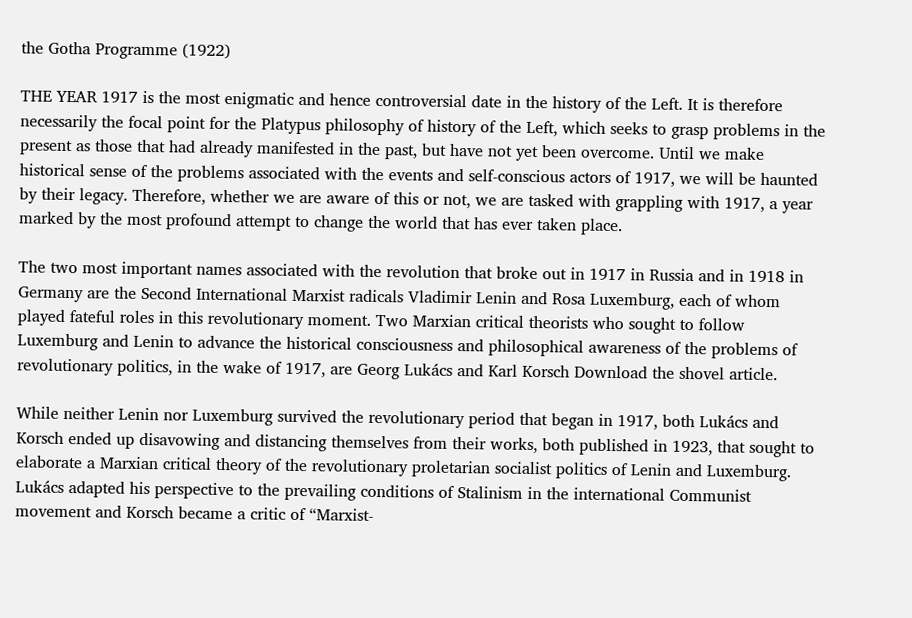the Gotha Programme (1922)

THE YEAR 1917 is the most enigmatic and hence controversial date in the history of the Left. It is therefore necessarily the focal point for the Platypus philosophy of history of the Left, which seeks to grasp problems in the present as those that had already manifested in the past, but have not yet been overcome. Until we make historical sense of the problems associated with the events and self-conscious actors of 1917, we will be haunted by their legacy. Therefore, whether we are aware of this or not, we are tasked with grappling with 1917, a year marked by the most profound attempt to change the world that has ever taken place.

The two most important names associated with the revolution that broke out in 1917 in Russia and in 1918 in Germany are the Second International Marxist radicals Vladimir Lenin and Rosa Luxemburg, each of whom played fateful roles in this revolutionary moment. Two Marxian critical theorists who sought to follow Luxemburg and Lenin to advance the historical consciousness and philosophical awareness of the problems of revolutionary politics, in the wake of 1917, are Georg Lukács and Karl Korsch Download the shovel article.

While neither Lenin nor Luxemburg survived the revolutionary period that began in 1917, both Lukács and Korsch ended up disavowing and distancing themselves from their works, both published in 1923, that sought to elaborate a Marxian critical theory of the revolutionary proletarian socialist politics of Lenin and Luxemburg. Lukács adapted his perspective to the prevailing conditions of Stalinism in the international Communist movement and Korsch became a critic of “Marxist-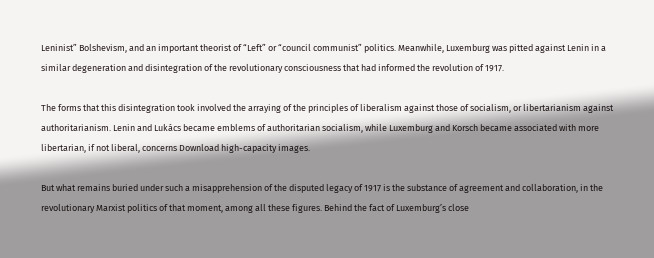Leninist” Bolshevism, and an important theorist of “Left” or “council communist” politics. Meanwhile, Luxemburg was pitted against Lenin in a similar degeneration and disintegration of the revolutionary consciousness that had informed the revolution of 1917.

The forms that this disintegration took involved the arraying of the principles of liberalism against those of socialism, or libertarianism against authoritarianism. Lenin and Lukács became emblems of authoritarian socialism, while Luxemburg and Korsch became associated with more libertarian, if not liberal, concerns Download high-capacity images.

But what remains buried under such a misapprehension of the disputed legacy of 1917 is the substance of agreement and collaboration, in the revolutionary Marxist politics of that moment, among all these figures. Behind the fact of Luxemburg’s close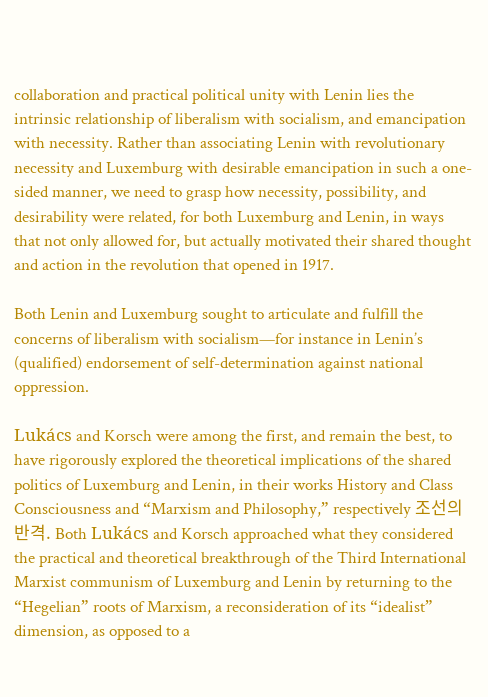collaboration and practical political unity with Lenin lies the intrinsic relationship of liberalism with socialism, and emancipation with necessity. Rather than associating Lenin with revolutionary necessity and Luxemburg with desirable emancipation in such a one-sided manner, we need to grasp how necessity, possibility, and desirability were related, for both Luxemburg and Lenin, in ways that not only allowed for, but actually motivated their shared thought and action in the revolution that opened in 1917.

Both Lenin and Luxemburg sought to articulate and fulfill the concerns of liberalism with socialism—for instance in Lenin’s (qualified) endorsement of self-determination against national oppression.

Lukács and Korsch were among the first, and remain the best, to have rigorously explored the theoretical implications of the shared politics of Luxemburg and Lenin, in their works History and Class Consciousness and “Marxism and Philosophy,” respectively 조선의 반격. Both Lukács and Korsch approached what they considered the practical and theoretical breakthrough of the Third International Marxist communism of Luxemburg and Lenin by returning to the “Hegelian” roots of Marxism, a reconsideration of its “idealist” dimension, as opposed to a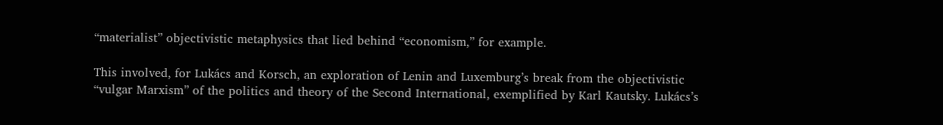“materialist” objectivistic metaphysics that lied behind “economism,” for example.

This involved, for Lukács and Korsch, an exploration of Lenin and Luxemburg’s break from the objectivistic “vulgar Marxism” of the politics and theory of the Second International, exemplified by Karl Kautsky. Lukács’s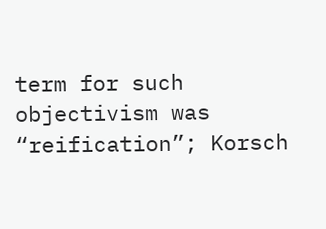term for such objectivism was “reification”; Korsch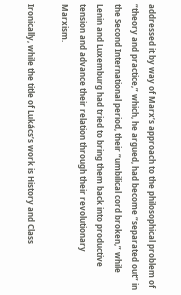addressed it by way of Marx’s approach to the philosophical problem of “theory and practice,” which, he argued, had become “separated out” in the Second International period, their “umbilical cord broken,” while Lenin and Luxemburg had tried to bring them back into productive tension and advance their relation through their revolutionary Marxism.

Ironically, while the title of Lukács’s work is History and Class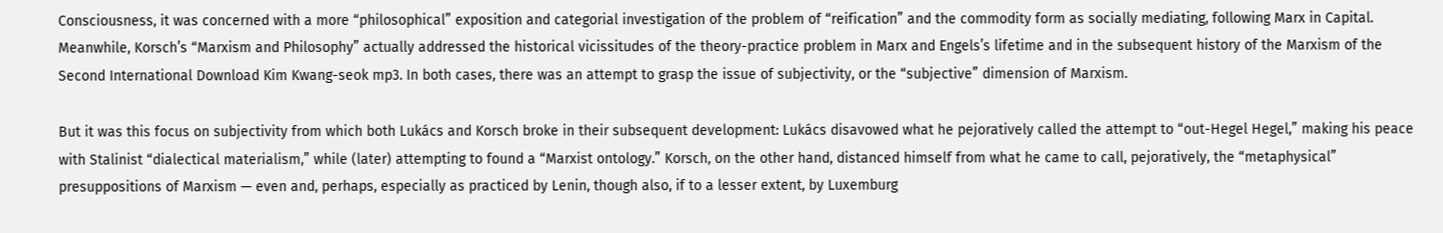Consciousness, it was concerned with a more “philosophical” exposition and categorial investigation of the problem of “reification” and the commodity form as socially mediating, following Marx in Capital. Meanwhile, Korsch’s “Marxism and Philosophy” actually addressed the historical vicissitudes of the theory-practice problem in Marx and Engels’s lifetime and in the subsequent history of the Marxism of the Second International Download Kim Kwang-seok mp3. In both cases, there was an attempt to grasp the issue of subjectivity, or the “subjective” dimension of Marxism.

But it was this focus on subjectivity from which both Lukács and Korsch broke in their subsequent development: Lukács disavowed what he pejoratively called the attempt to “out-Hegel Hegel,” making his peace with Stalinist “dialectical materialism,” while (later) attempting to found a “Marxist ontology.” Korsch, on the other hand, distanced himself from what he came to call, pejoratively, the “metaphysical” presuppositions of Marxism — even and, perhaps, especially as practiced by Lenin, though also, if to a lesser extent, by Luxemburg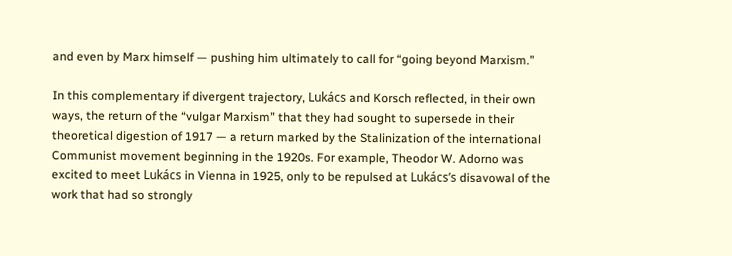and even by Marx himself — pushing him ultimately to call for “going beyond Marxism.”

In this complementary if divergent trajectory, Lukács and Korsch reflected, in their own ways, the return of the “vulgar Marxism” that they had sought to supersede in their theoretical digestion of 1917 — a return marked by the Stalinization of the international Communist movement beginning in the 1920s. For example, Theodor W. Adorno was excited to meet Lukács in Vienna in 1925, only to be repulsed at Lukács’s disavowal of the work that had so strongly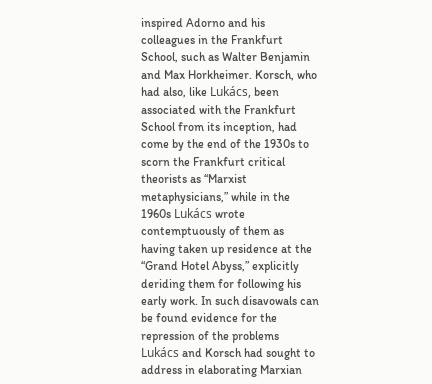inspired Adorno and his colleagues in the Frankfurt School, such as Walter Benjamin and Max Horkheimer. Korsch, who had also, like Lukács, been associated with the Frankfurt School from its inception, had come by the end of the 1930s to scorn the Frankfurt critical theorists as “Marxist metaphysicians,” while in the 1960s Lukács wrote contemptuously of them as having taken up residence at the “Grand Hotel Abyss,” explicitly deriding them for following his early work. In such disavowals can be found evidence for the repression of the problems Lukács and Korsch had sought to address in elaborating Marxian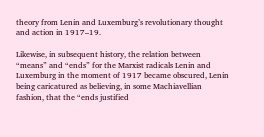theory from Lenin and Luxemburg’s revolutionary thought and action in 1917–19.

Likewise, in subsequent history, the relation between “means” and “ends” for the Marxist radicals Lenin and Luxemburg in the moment of 1917 became obscured, Lenin being caricatured as believing, in some Machiavellian fashion, that the “ends justified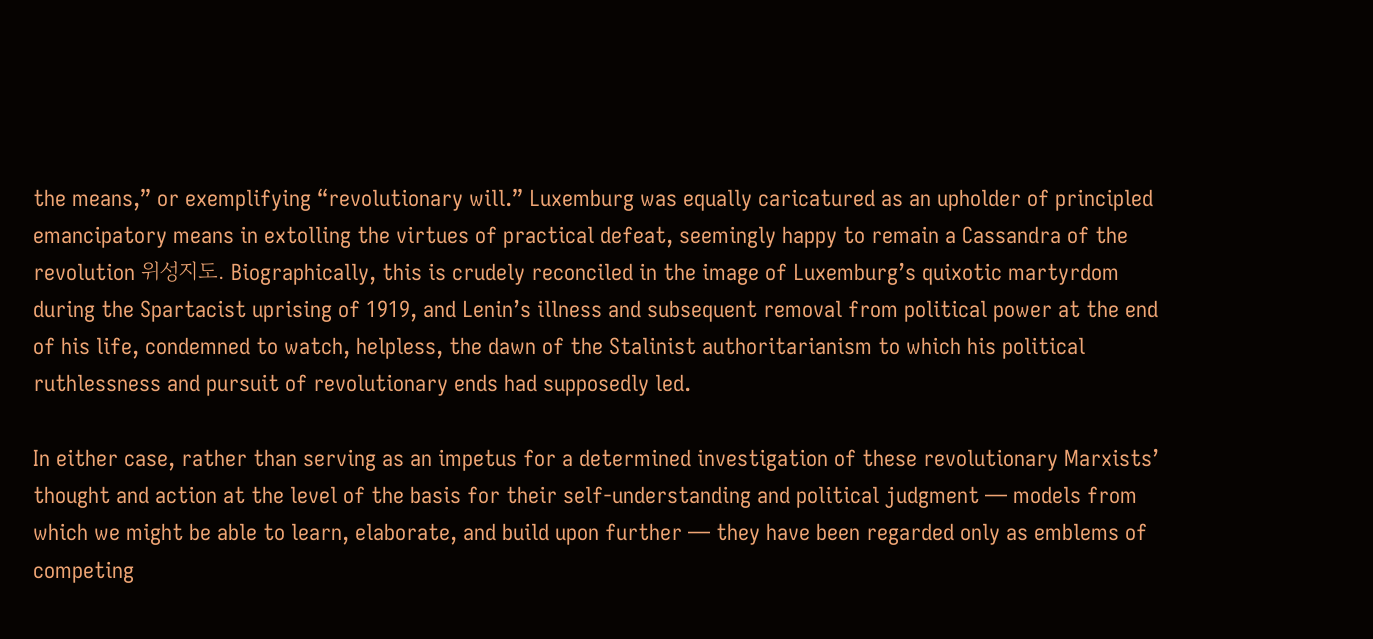the means,” or exemplifying “revolutionary will.” Luxemburg was equally caricatured as an upholder of principled emancipatory means in extolling the virtues of practical defeat, seemingly happy to remain a Cassandra of the revolution 위성지도. Biographically, this is crudely reconciled in the image of Luxemburg’s quixotic martyrdom during the Spartacist uprising of 1919, and Lenin’s illness and subsequent removal from political power at the end of his life, condemned to watch, helpless, the dawn of the Stalinist authoritarianism to which his political ruthlessness and pursuit of revolutionary ends had supposedly led.

In either case, rather than serving as an impetus for a determined investigation of these revolutionary Marxists’ thought and action at the level of the basis for their self-understanding and political judgment — models from which we might be able to learn, elaborate, and build upon further — they have been regarded only as emblems of competing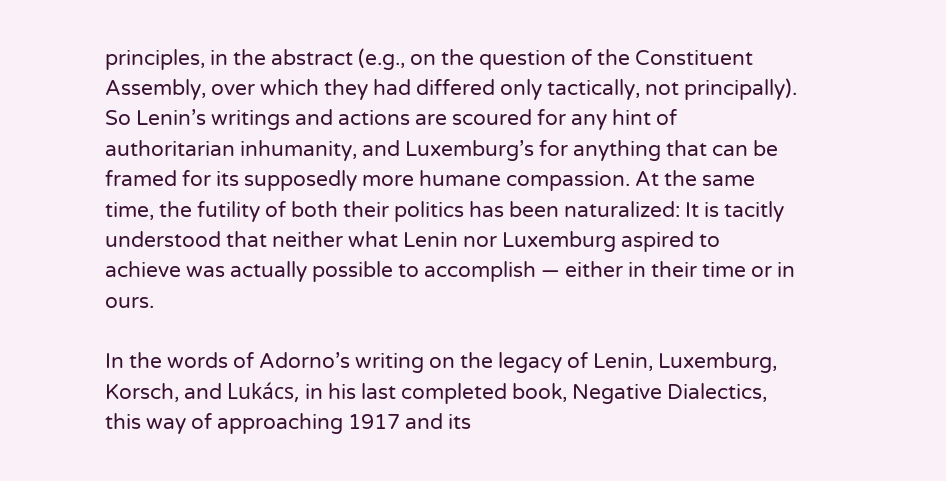principles, in the abstract (e.g., on the question of the Constituent Assembly, over which they had differed only tactically, not principally). So Lenin’s writings and actions are scoured for any hint of authoritarian inhumanity, and Luxemburg’s for anything that can be framed for its supposedly more humane compassion. At the same time, the futility of both their politics has been naturalized: It is tacitly understood that neither what Lenin nor Luxemburg aspired to achieve was actually possible to accomplish — either in their time or in ours.

In the words of Adorno’s writing on the legacy of Lenin, Luxemburg, Korsch, and Lukács, in his last completed book, Negative Dialectics, this way of approaching 1917 and its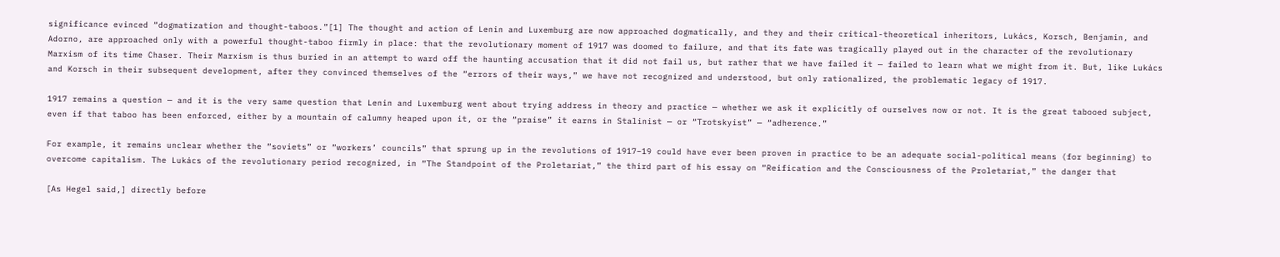significance evinced “dogmatization and thought-taboos.”[1] The thought and action of Lenin and Luxemburg are now approached dogmatically, and they and their critical-theoretical inheritors, Lukács, Korsch, Benjamin, and Adorno, are approached only with a powerful thought-taboo firmly in place: that the revolutionary moment of 1917 was doomed to failure, and that its fate was tragically played out in the character of the revolutionary Marxism of its time Chaser. Their Marxism is thus buried in an attempt to ward off the haunting accusation that it did not fail us, but rather that we have failed it — failed to learn what we might from it. But, like Lukács and Korsch in their subsequent development, after they convinced themselves of the “errors of their ways,” we have not recognized and understood, but only rationalized, the problematic legacy of 1917.

1917 remains a question — and it is the very same question that Lenin and Luxemburg went about trying address in theory and practice — whether we ask it explicitly of ourselves now or not. It is the great tabooed subject, even if that taboo has been enforced, either by a mountain of calumny heaped upon it, or the “praise” it earns in Stalinist — or “Trotskyist” — “adherence.”

For example, it remains unclear whether the “soviets” or “workers’ councils” that sprung up in the revolutions of 1917–19 could have ever been proven in practice to be an adequate social-political means (for beginning) to overcome capitalism. The Lukács of the revolutionary period recognized, in “The Standpoint of the Proletariat,” the third part of his essay on “Reification and the Consciousness of the Proletariat,” the danger that

[As Hegel said,] directly before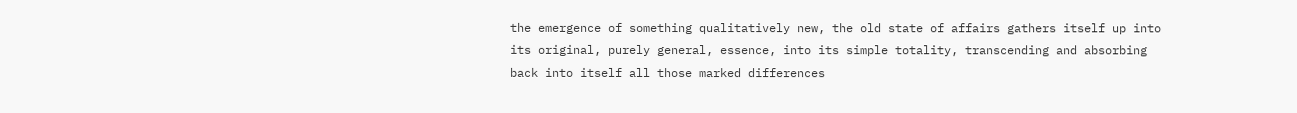the emergence of something qualitatively new, the old state of affairs gathers itself up into its original, purely general, essence, into its simple totality, transcending and absorbing back into itself all those marked differences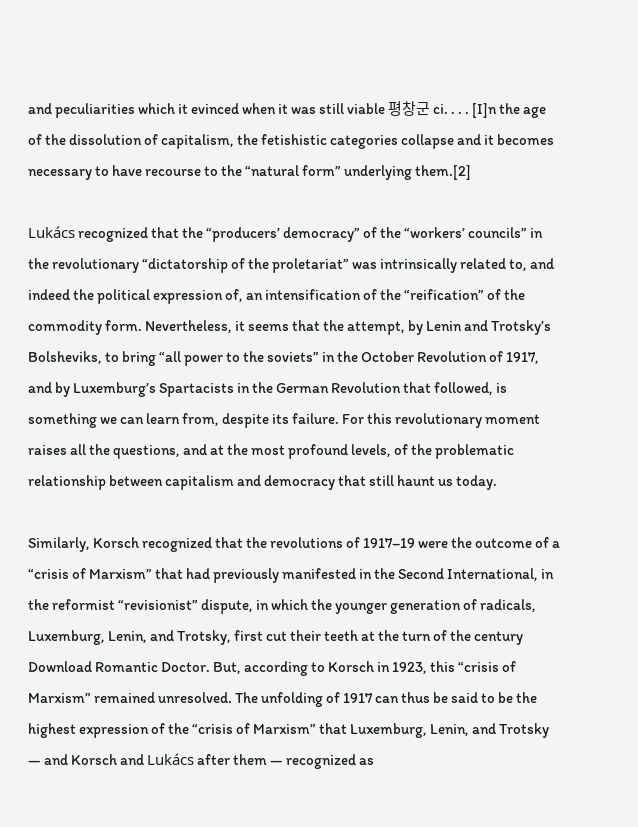and peculiarities which it evinced when it was still viable 평창군 ci. . . . [I]n the age of the dissolution of capitalism, the fetishistic categories collapse and it becomes necessary to have recourse to the “natural form” underlying them.[2]

Lukács recognized that the “producers’ democracy” of the “workers’ councils” in the revolutionary “dictatorship of the proletariat” was intrinsically related to, and indeed the political expression of, an intensification of the “reification” of the commodity form. Nevertheless, it seems that the attempt, by Lenin and Trotsky’s Bolsheviks, to bring “all power to the soviets” in the October Revolution of 1917, and by Luxemburg’s Spartacists in the German Revolution that followed, is something we can learn from, despite its failure. For this revolutionary moment raises all the questions, and at the most profound levels, of the problematic relationship between capitalism and democracy that still haunt us today.

Similarly, Korsch recognized that the revolutions of 1917–19 were the outcome of a “crisis of Marxism” that had previously manifested in the Second International, in the reformist “revisionist” dispute, in which the younger generation of radicals, Luxemburg, Lenin, and Trotsky, first cut their teeth at the turn of the century Download Romantic Doctor. But, according to Korsch in 1923, this “crisis of Marxism” remained unresolved. The unfolding of 1917 can thus be said to be the highest expression of the “crisis of Marxism” that Luxemburg, Lenin, and Trotsky — and Korsch and Lukács after them — recognized as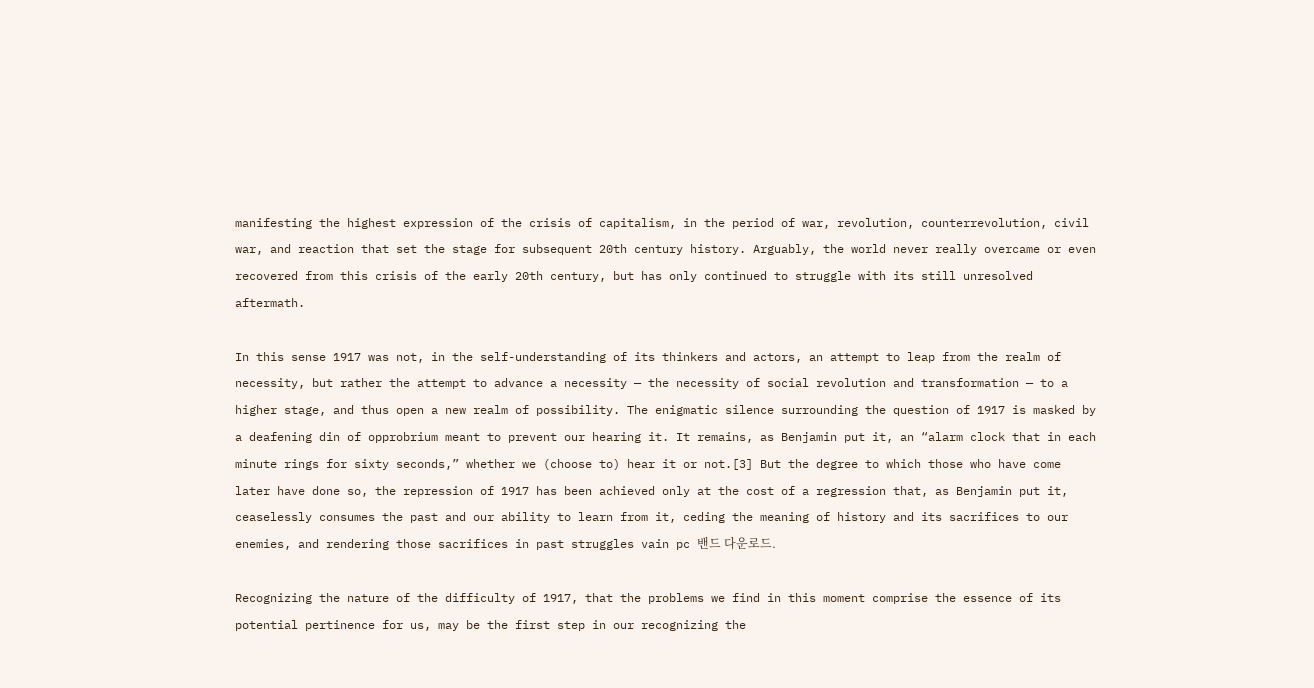manifesting the highest expression of the crisis of capitalism, in the period of war, revolution, counterrevolution, civil war, and reaction that set the stage for subsequent 20th century history. Arguably, the world never really overcame or even recovered from this crisis of the early 20th century, but has only continued to struggle with its still unresolved aftermath.

In this sense 1917 was not, in the self-understanding of its thinkers and actors, an attempt to leap from the realm of necessity, but rather the attempt to advance a necessity — the necessity of social revolution and transformation — to a higher stage, and thus open a new realm of possibility. The enigmatic silence surrounding the question of 1917 is masked by a deafening din of opprobrium meant to prevent our hearing it. It remains, as Benjamin put it, an “alarm clock that in each minute rings for sixty seconds,” whether we (choose to) hear it or not.[3] But the degree to which those who have come later have done so, the repression of 1917 has been achieved only at the cost of a regression that, as Benjamin put it, ceaselessly consumes the past and our ability to learn from it, ceding the meaning of history and its sacrifices to our enemies, and rendering those sacrifices in past struggles vain pc 밴드 다운로드.

Recognizing the nature of the difficulty of 1917, that the problems we find in this moment comprise the essence of its potential pertinence for us, may be the first step in our recognizing the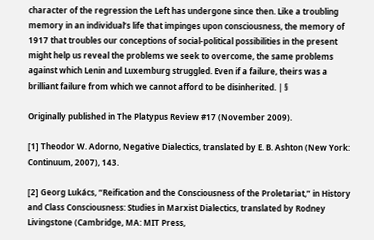character of the regression the Left has undergone since then. Like a troubling memory in an individual’s life that impinges upon consciousness, the memory of 1917 that troubles our conceptions of social-political possibilities in the present might help us reveal the problems we seek to overcome, the same problems against which Lenin and Luxemburg struggled. Even if a failure, theirs was a brilliant failure from which we cannot afford to be disinherited. | §

Originally published in The Platypus Review #17 (November 2009).

[1] Theodor W. Adorno, Negative Dialectics, translated by E. B. Ashton (New York: Continuum, 2007), 143.

[2] Georg Lukács, “Reification and the Consciousness of the Proletariat,” in History and Class Consciousness: Studies in Marxist Dialectics, translated by Rodney Livingstone (Cambridge, MA: MIT Press,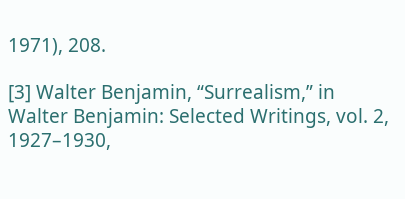1971), 208.

[3] Walter Benjamin, “Surrealism,” in Walter Benjamin: Selected Writings, vol. 2, 1927–1930,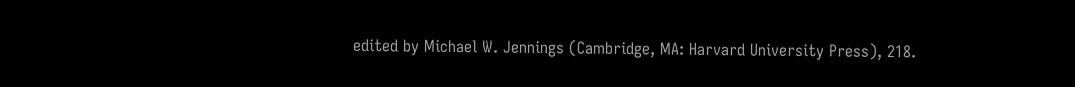edited by Michael W. Jennings (Cambridge, MA: Harvard University Press), 218.